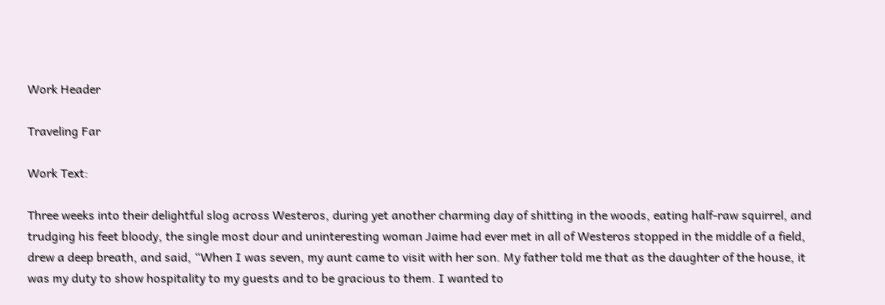Work Header

Traveling Far

Work Text:

Three weeks into their delightful slog across Westeros, during yet another charming day of shitting in the woods, eating half-raw squirrel, and trudging his feet bloody, the single most dour and uninteresting woman Jaime had ever met in all of Westeros stopped in the middle of a field, drew a deep breath, and said, “When I was seven, my aunt came to visit with her son. My father told me that as the daughter of the house, it was my duty to show hospitality to my guests and to be gracious to them. I wanted to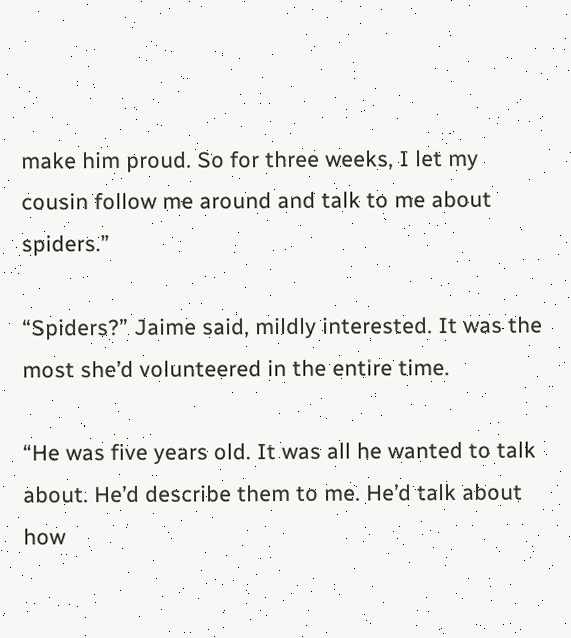make him proud. So for three weeks, I let my cousin follow me around and talk to me about spiders.”

“Spiders?” Jaime said, mildly interested. It was the most she’d volunteered in the entire time.

“He was five years old. It was all he wanted to talk about. He’d describe them to me. He’d talk about how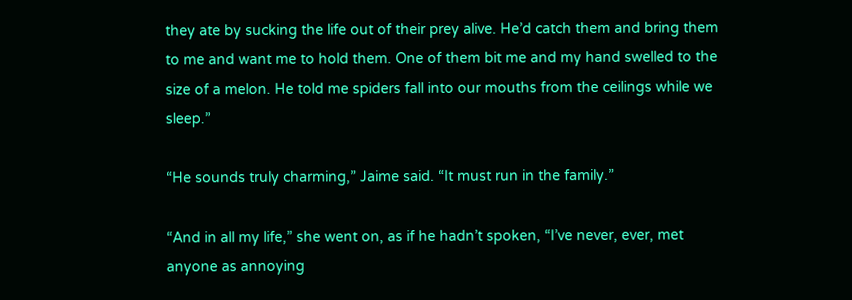they ate by sucking the life out of their prey alive. He’d catch them and bring them to me and want me to hold them. One of them bit me and my hand swelled to the size of a melon. He told me spiders fall into our mouths from the ceilings while we sleep.”

“He sounds truly charming,” Jaime said. “It must run in the family.”

“And in all my life,” she went on, as if he hadn’t spoken, “I’ve never, ever, met anyone as annoying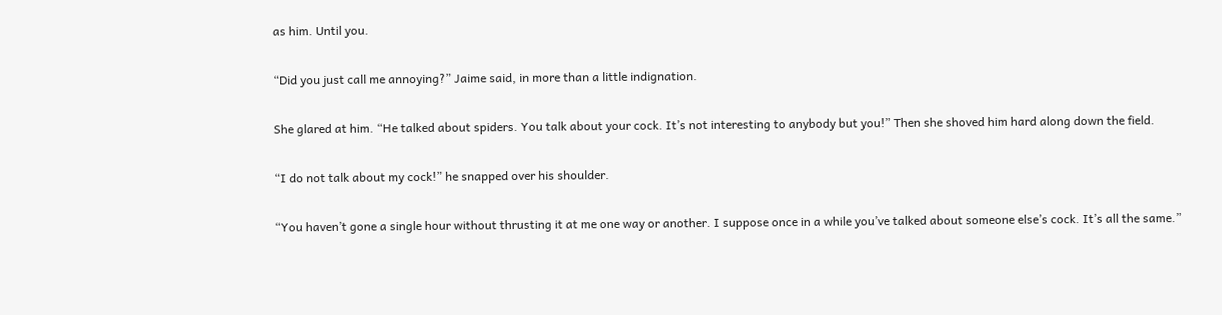as him. Until you.

“Did you just call me annoying?” Jaime said, in more than a little indignation.

She glared at him. “He talked about spiders. You talk about your cock. It’s not interesting to anybody but you!” Then she shoved him hard along down the field.

“I do not talk about my cock!” he snapped over his shoulder.

“You haven’t gone a single hour without thrusting it at me one way or another. I suppose once in a while you’ve talked about someone else’s cock. It’s all the same.”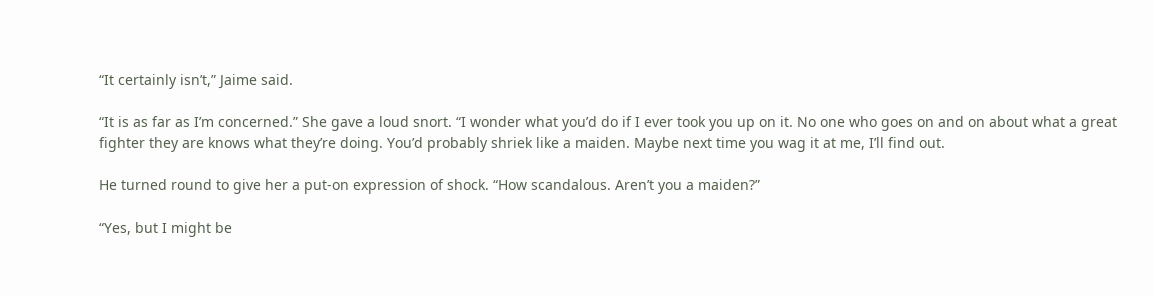“It certainly isn’t,” Jaime said.

“It is as far as I’m concerned.” She gave a loud snort. “I wonder what you’d do if I ever took you up on it. No one who goes on and on about what a great fighter they are knows what they’re doing. You’d probably shriek like a maiden. Maybe next time you wag it at me, I’ll find out.

He turned round to give her a put-on expression of shock. “How scandalous. Aren’t you a maiden?”

“Yes, but I might be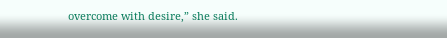overcome with desire,” she said.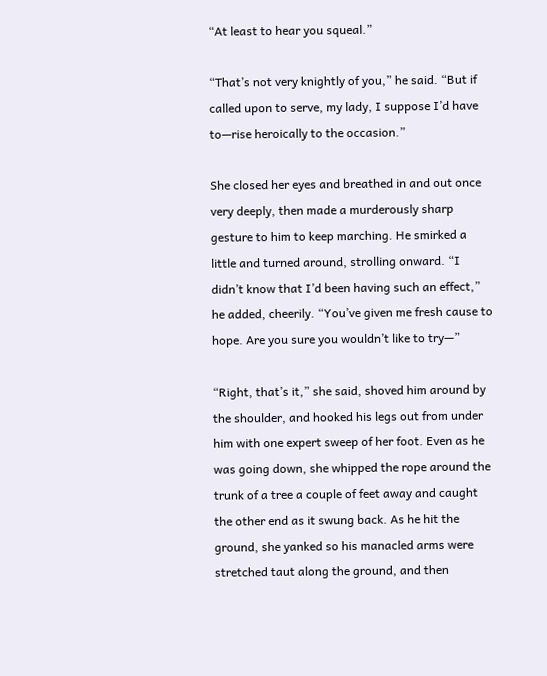“At least to hear you squeal.”

“That’s not very knightly of you,” he said. “But if called upon to serve, my lady, I suppose I’d have to—rise heroically to the occasion.”

She closed her eyes and breathed in and out once very deeply, then made a murderously sharp gesture to him to keep marching. He smirked a little and turned around, strolling onward. “I didn’t know that I’d been having such an effect,” he added, cheerily. “You’ve given me fresh cause to hope. Are you sure you wouldn’t like to try—”

“Right, that’s it,” she said, shoved him around by the shoulder, and hooked his legs out from under him with one expert sweep of her foot. Even as he was going down, she whipped the rope around the trunk of a tree a couple of feet away and caught the other end as it swung back. As he hit the ground, she yanked so his manacled arms were stretched taut along the ground, and then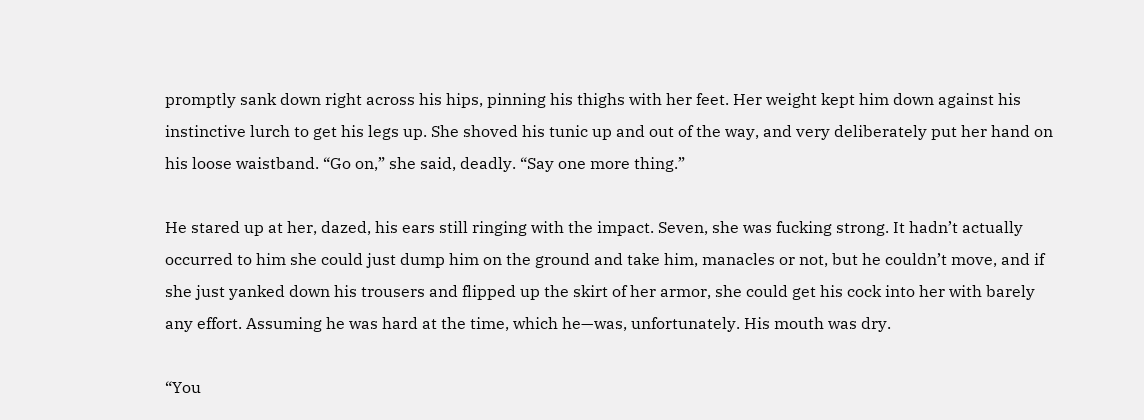promptly sank down right across his hips, pinning his thighs with her feet. Her weight kept him down against his instinctive lurch to get his legs up. She shoved his tunic up and out of the way, and very deliberately put her hand on his loose waistband. “Go on,” she said, deadly. “Say one more thing.”

He stared up at her, dazed, his ears still ringing with the impact. Seven, she was fucking strong. It hadn’t actually occurred to him she could just dump him on the ground and take him, manacles or not, but he couldn’t move, and if she just yanked down his trousers and flipped up the skirt of her armor, she could get his cock into her with barely any effort. Assuming he was hard at the time, which he—was, unfortunately. His mouth was dry.

“You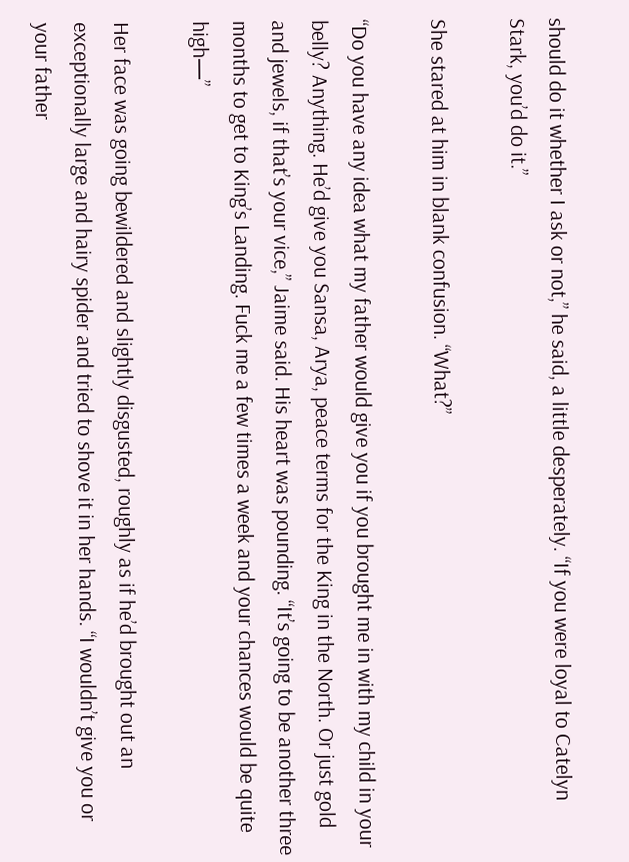should do it whether I ask or not,” he said, a little desperately. “If you were loyal to Catelyn Stark, you’d do it.”

She stared at him in blank confusion. “What?”

“Do you have any idea what my father would give you if you brought me in with my child in your belly? Anything. He’d give you Sansa, Arya, peace terms for the King in the North. Or just gold and jewels, if that’s your vice,” Jaime said. His heart was pounding. “It’s going to be another three months to get to King’s Landing. Fuck me a few times a week and your chances would be quite high—”

Her face was going bewildered and slightly disgusted, roughly as if he’d brought out an exceptionally large and hairy spider and tried to shove it in her hands. “I wouldn’t give you or your father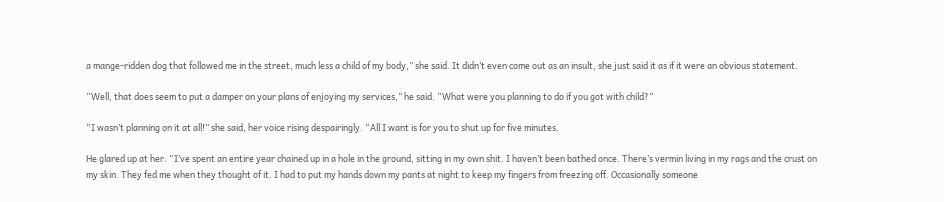a mange-ridden dog that followed me in the street, much less a child of my body,” she said. It didn’t even come out as an insult, she just said it as if it were an obvious statement.

“Well, that does seem to put a damper on your plans of enjoying my services,” he said. “What were you planning to do if you got with child?”

“I wasn’t planning on it at all!” she said, her voice rising despairingly. “All I want is for you to shut up for five minutes.

He glared up at her. “I’ve spent an entire year chained up in a hole in the ground, sitting in my own shit. I haven’t been bathed once. There’s vermin living in my rags and the crust on my skin. They fed me when they thought of it. I had to put my hands down my pants at night to keep my fingers from freezing off. Occasionally someone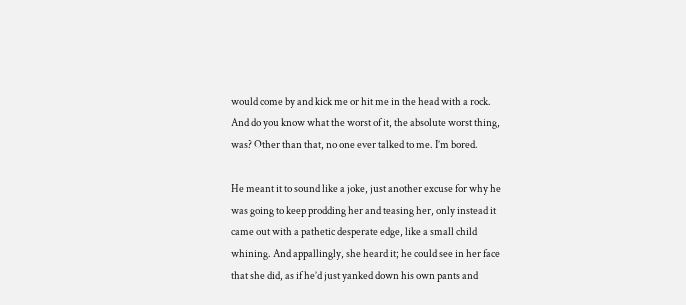would come by and kick me or hit me in the head with a rock. And do you know what the worst of it, the absolute worst thing, was? Other than that, no one ever talked to me. I’m bored.

He meant it to sound like a joke, just another excuse for why he was going to keep prodding her and teasing her, only instead it came out with a pathetic desperate edge, like a small child whining. And appallingly, she heard it; he could see in her face that she did, as if he’d just yanked down his own pants and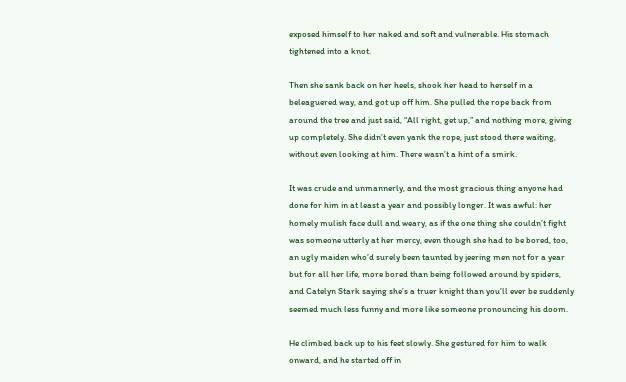exposed himself to her naked and soft and vulnerable. His stomach tightened into a knot.

Then she sank back on her heels, shook her head to herself in a beleaguered way, and got up off him. She pulled the rope back from around the tree and just said, “All right, get up,” and nothing more, giving up completely. She didn’t even yank the rope, just stood there waiting, without even looking at him. There wasn’t a hint of a smirk.

It was crude and unmannerly, and the most gracious thing anyone had done for him in at least a year and possibly longer. It was awful: her homely mulish face dull and weary, as if the one thing she couldn’t fight was someone utterly at her mercy, even though she had to be bored, too, an ugly maiden who’d surely been taunted by jeering men not for a year but for all her life, more bored than being followed around by spiders, and Catelyn Stark saying she’s a truer knight than you’ll ever be suddenly seemed much less funny and more like someone pronouncing his doom.

He climbed back up to his feet slowly. She gestured for him to walk onward, and he started off in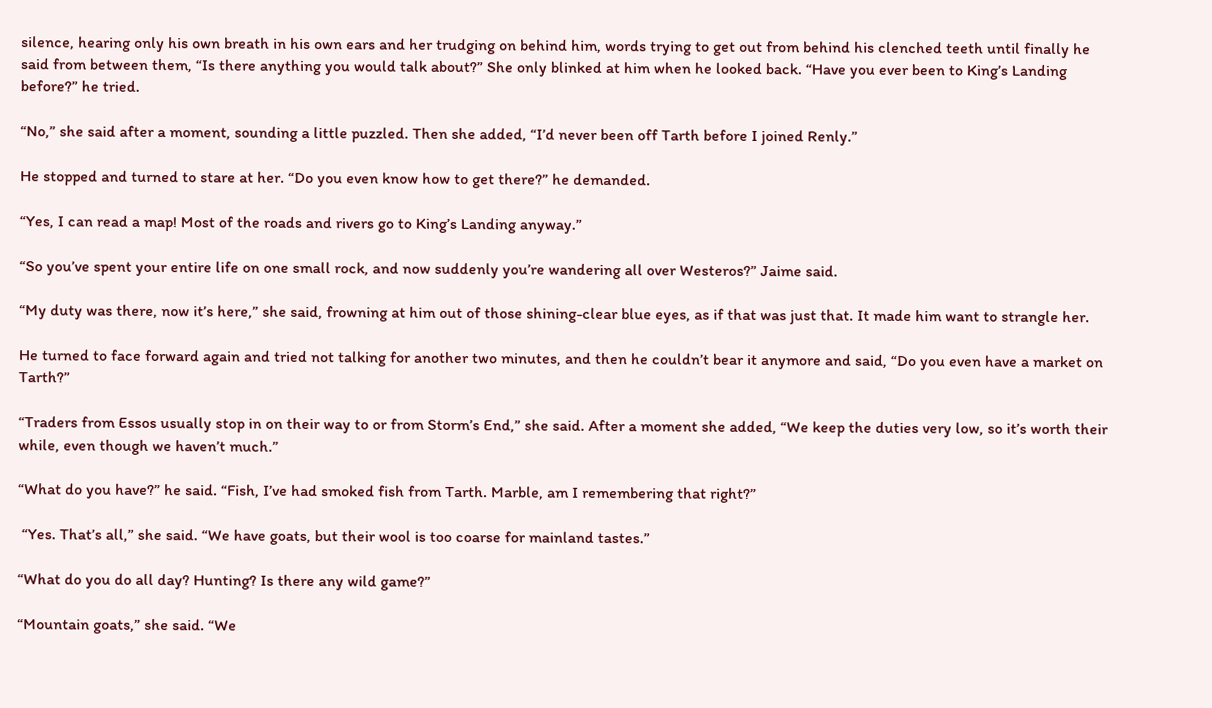silence, hearing only his own breath in his own ears and her trudging on behind him, words trying to get out from behind his clenched teeth until finally he said from between them, “Is there anything you would talk about?” She only blinked at him when he looked back. “Have you ever been to King’s Landing before?” he tried.

“No,” she said after a moment, sounding a little puzzled. Then she added, “I’d never been off Tarth before I joined Renly.”

He stopped and turned to stare at her. “Do you even know how to get there?” he demanded.

“Yes, I can read a map! Most of the roads and rivers go to King’s Landing anyway.”

“So you’ve spent your entire life on one small rock, and now suddenly you’re wandering all over Westeros?” Jaime said.

“My duty was there, now it’s here,” she said, frowning at him out of those shining-clear blue eyes, as if that was just that. It made him want to strangle her.

He turned to face forward again and tried not talking for another two minutes, and then he couldn’t bear it anymore and said, “Do you even have a market on Tarth?”

“Traders from Essos usually stop in on their way to or from Storm’s End,” she said. After a moment she added, “We keep the duties very low, so it’s worth their while, even though we haven’t much.”

“What do you have?” he said. “Fish, I’ve had smoked fish from Tarth. Marble, am I remembering that right?”

 “Yes. That’s all,” she said. “We have goats, but their wool is too coarse for mainland tastes.”

“What do you do all day? Hunting? Is there any wild game?”

“Mountain goats,” she said. “We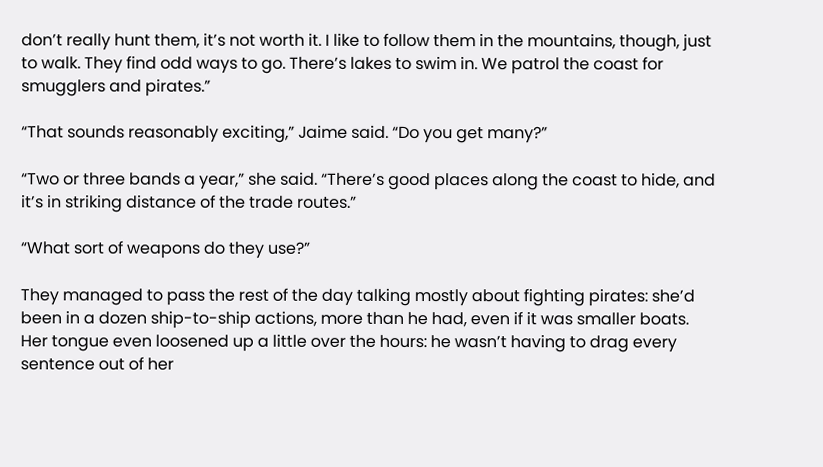don’t really hunt them, it’s not worth it. I like to follow them in the mountains, though, just to walk. They find odd ways to go. There’s lakes to swim in. We patrol the coast for smugglers and pirates.”

“That sounds reasonably exciting,” Jaime said. “Do you get many?”

“Two or three bands a year,” she said. “There’s good places along the coast to hide, and it’s in striking distance of the trade routes.”

“What sort of weapons do they use?”

They managed to pass the rest of the day talking mostly about fighting pirates: she’d been in a dozen ship-to-ship actions, more than he had, even if it was smaller boats. Her tongue even loosened up a little over the hours: he wasn’t having to drag every sentence out of her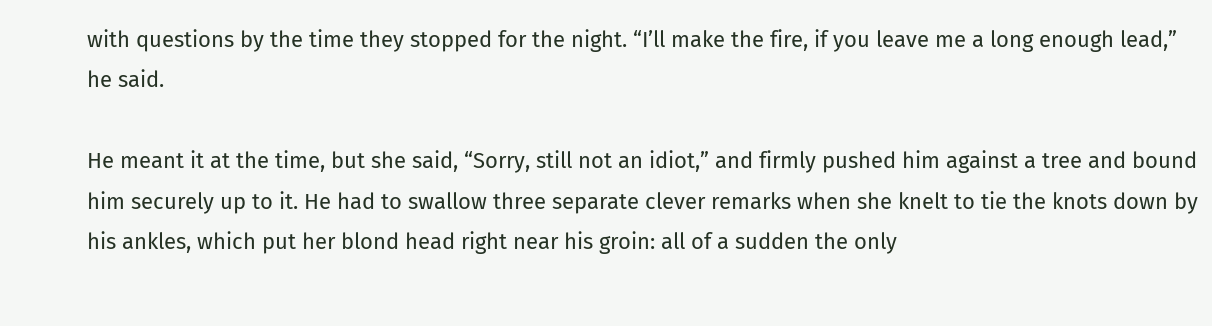with questions by the time they stopped for the night. “I’ll make the fire, if you leave me a long enough lead,” he said.

He meant it at the time, but she said, “Sorry, still not an idiot,” and firmly pushed him against a tree and bound him securely up to it. He had to swallow three separate clever remarks when she knelt to tie the knots down by his ankles, which put her blond head right near his groin: all of a sudden the only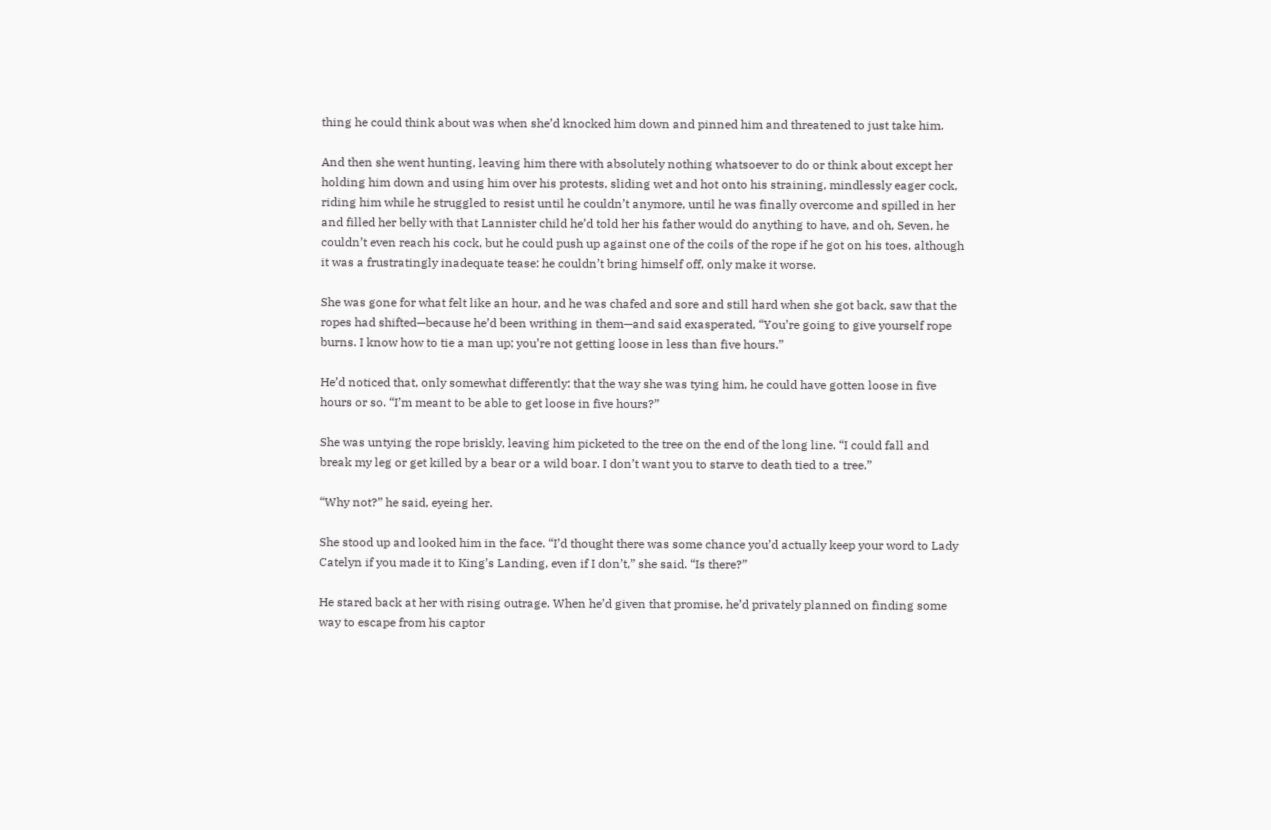thing he could think about was when she’d knocked him down and pinned him and threatened to just take him.

And then she went hunting, leaving him there with absolutely nothing whatsoever to do or think about except her holding him down and using him over his protests, sliding wet and hot onto his straining, mindlessly eager cock, riding him while he struggled to resist until he couldn’t anymore, until he was finally overcome and spilled in her and filled her belly with that Lannister child he’d told her his father would do anything to have, and oh, Seven, he couldn’t even reach his cock, but he could push up against one of the coils of the rope if he got on his toes, although it was a frustratingly inadequate tease: he couldn’t bring himself off, only make it worse.

She was gone for what felt like an hour, and he was chafed and sore and still hard when she got back, saw that the ropes had shifted—because he’d been writhing in them—and said exasperated, “You’re going to give yourself rope burns. I know how to tie a man up; you’re not getting loose in less than five hours.”

He’d noticed that, only somewhat differently: that the way she was tying him, he could have gotten loose in five hours or so. “I’m meant to be able to get loose in five hours?”

She was untying the rope briskly, leaving him picketed to the tree on the end of the long line. “I could fall and break my leg or get killed by a bear or a wild boar. I don’t want you to starve to death tied to a tree.”

“Why not?” he said, eyeing her.

She stood up and looked him in the face. “I’d thought there was some chance you’d actually keep your word to Lady Catelyn if you made it to King’s Landing, even if I don’t,” she said. “Is there?”

He stared back at her with rising outrage. When he’d given that promise, he’d privately planned on finding some way to escape from his captor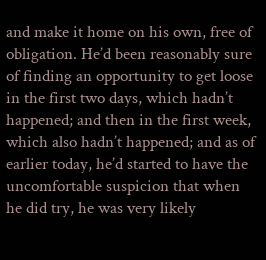and make it home on his own, free of obligation. He’d been reasonably sure of finding an opportunity to get loose in the first two days, which hadn’t happened; and then in the first week, which also hadn’t happened; and as of earlier today, he’d started to have the uncomfortable suspicion that when he did try, he was very likely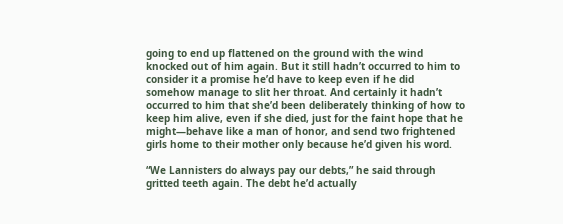going to end up flattened on the ground with the wind knocked out of him again. But it still hadn’t occurred to him to consider it a promise he’d have to keep even if he did somehow manage to slit her throat. And certainly it hadn’t occurred to him that she’d been deliberately thinking of how to keep him alive, even if she died, just for the faint hope that he might—behave like a man of honor, and send two frightened girls home to their mother only because he’d given his word.

“We Lannisters do always pay our debts,” he said through gritted teeth again. The debt he’d actually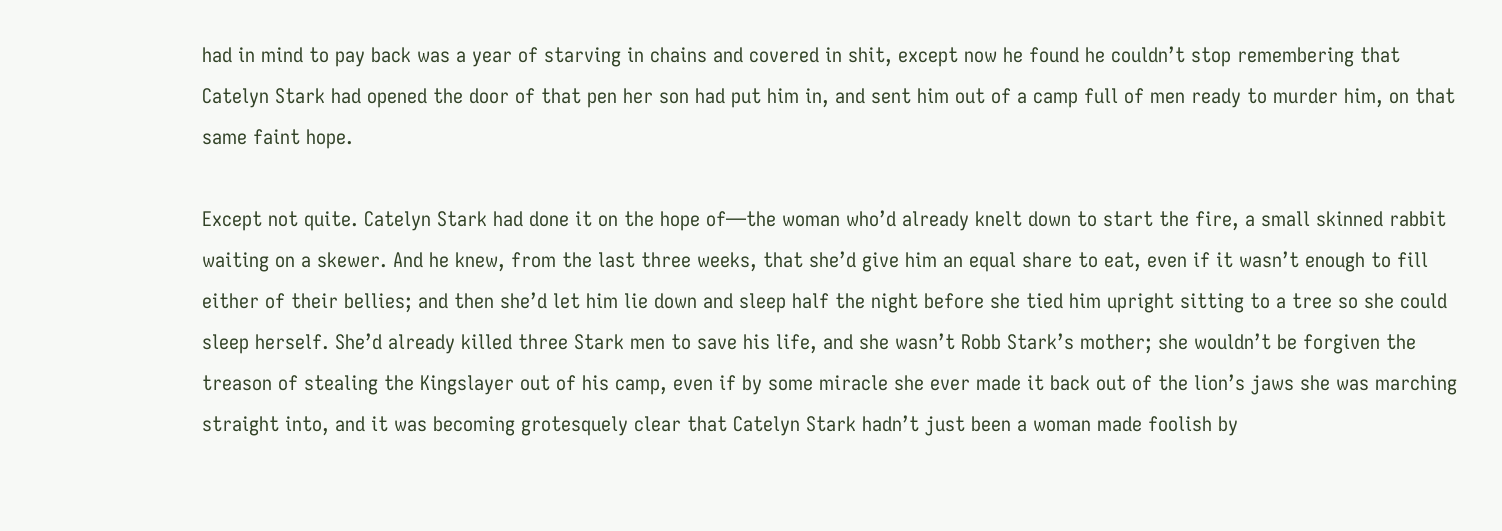had in mind to pay back was a year of starving in chains and covered in shit, except now he found he couldn’t stop remembering that Catelyn Stark had opened the door of that pen her son had put him in, and sent him out of a camp full of men ready to murder him, on that same faint hope.

Except not quite. Catelyn Stark had done it on the hope of—the woman who’d already knelt down to start the fire, a small skinned rabbit waiting on a skewer. And he knew, from the last three weeks, that she’d give him an equal share to eat, even if it wasn’t enough to fill either of their bellies; and then she’d let him lie down and sleep half the night before she tied him upright sitting to a tree so she could sleep herself. She’d already killed three Stark men to save his life, and she wasn’t Robb Stark’s mother; she wouldn’t be forgiven the treason of stealing the Kingslayer out of his camp, even if by some miracle she ever made it back out of the lion’s jaws she was marching straight into, and it was becoming grotesquely clear that Catelyn Stark hadn’t just been a woman made foolish by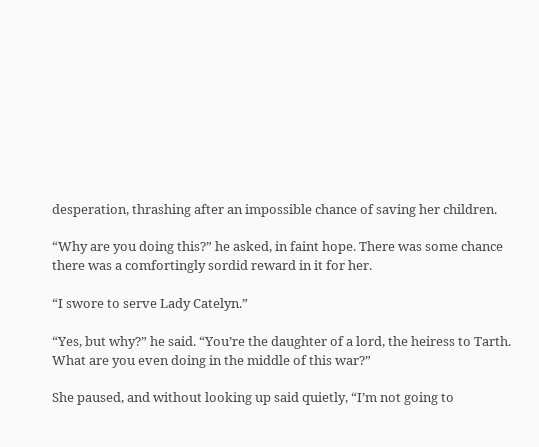desperation, thrashing after an impossible chance of saving her children.

“Why are you doing this?” he asked, in faint hope. There was some chance there was a comfortingly sordid reward in it for her.

“I swore to serve Lady Catelyn.”

“Yes, but why?” he said. “You’re the daughter of a lord, the heiress to Tarth. What are you even doing in the middle of this war?”

She paused, and without looking up said quietly, “I’m not going to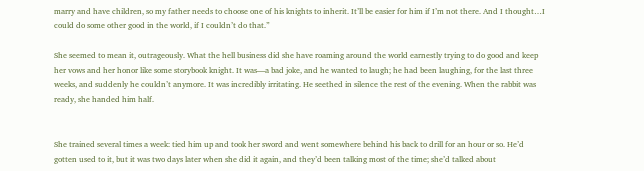marry and have children, so my father needs to choose one of his knights to inherit. It’ll be easier for him if I’m not there. And I thought…I could do some other good in the world, if I couldn’t do that.”

She seemed to mean it, outrageously. What the hell business did she have roaming around the world earnestly trying to do good and keep her vows and her honor like some storybook knight. It was—a bad joke, and he wanted to laugh; he had been laughing, for the last three weeks, and suddenly he couldn’t anymore. It was incredibly irritating. He seethed in silence the rest of the evening. When the rabbit was ready, she handed him half.


She trained several times a week: tied him up and took her sword and went somewhere behind his back to drill for an hour or so. He’d gotten used to it, but it was two days later when she did it again, and they’d been talking most of the time; she’d talked about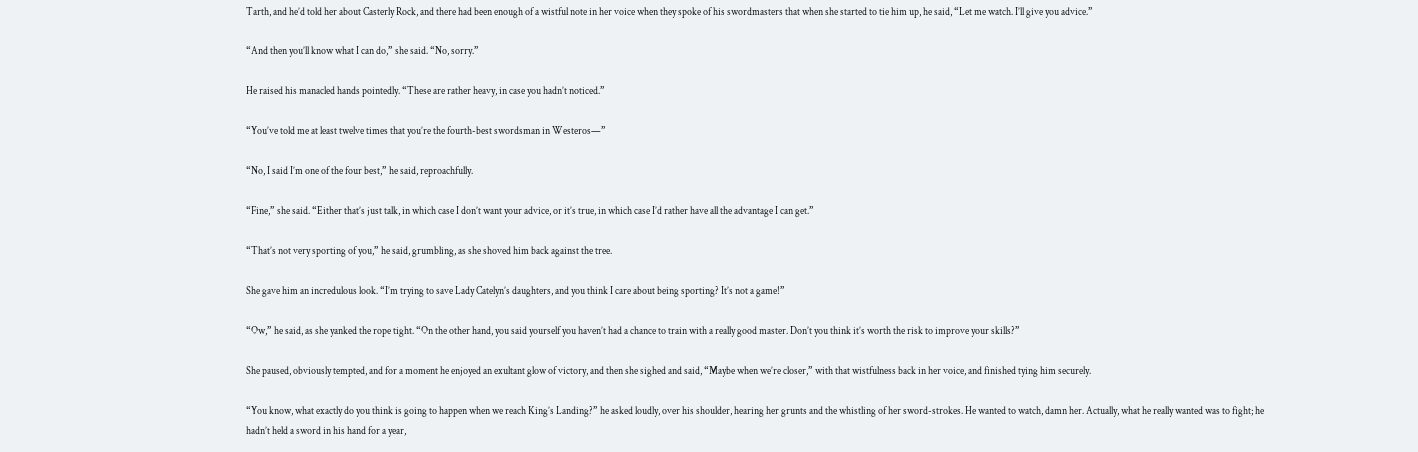Tarth, and he’d told her about Casterly Rock, and there had been enough of a wistful note in her voice when they spoke of his swordmasters that when she started to tie him up, he said, “Let me watch. I’ll give you advice.”

“And then you’ll know what I can do,” she said. “No, sorry.”

He raised his manacled hands pointedly. “These are rather heavy, in case you hadn’t noticed.”

“You’ve told me at least twelve times that you’re the fourth-best swordsman in Westeros—”

“No, I said I’m one of the four best,” he said, reproachfully.

“Fine,” she said. “Either that’s just talk, in which case I don’t want your advice, or it’s true, in which case I’d rather have all the advantage I can get.”

“That’s not very sporting of you,” he said, grumbling, as she shoved him back against the tree.

She gave him an incredulous look. “I’m trying to save Lady Catelyn’s daughters, and you think I care about being sporting? It’s not a game!”

“Ow,” he said, as she yanked the rope tight. “On the other hand, you said yourself you haven’t had a chance to train with a really good master. Don’t you think it’s worth the risk to improve your skills?”

She paused, obviously tempted, and for a moment he enjoyed an exultant glow of victory, and then she sighed and said, “Maybe when we’re closer,” with that wistfulness back in her voice, and finished tying him securely.

“You know, what exactly do you think is going to happen when we reach King’s Landing?” he asked loudly, over his shoulder, hearing her grunts and the whistling of her sword-strokes. He wanted to watch, damn her. Actually, what he really wanted was to fight; he hadn’t held a sword in his hand for a year,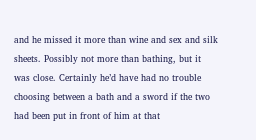and he missed it more than wine and sex and silk sheets. Possibly not more than bathing, but it was close. Certainly he’d have had no trouble choosing between a bath and a sword if the two had been put in front of him at that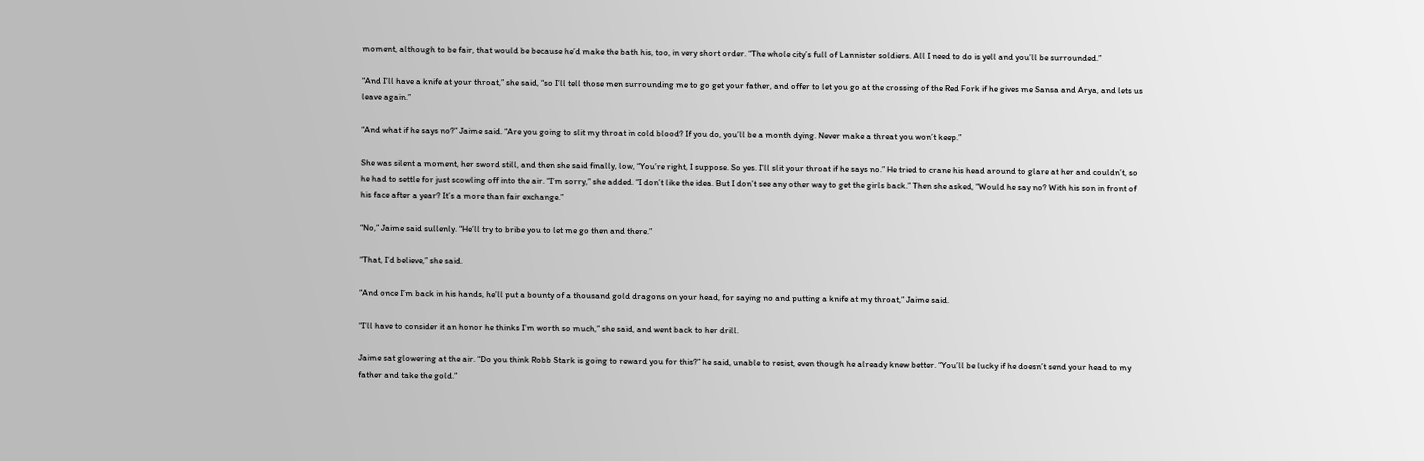moment, although to be fair, that would be because he’d make the bath his, too, in very short order. “The whole city’s full of Lannister soldiers. All I need to do is yell and you’ll be surrounded.”

“And I’ll have a knife at your throat,” she said, “so I’ll tell those men surrounding me to go get your father, and offer to let you go at the crossing of the Red Fork if he gives me Sansa and Arya, and lets us leave again.”

“And what if he says no?” Jaime said. “Are you going to slit my throat in cold blood? If you do, you’ll be a month dying. Never make a threat you won’t keep.”

She was silent a moment, her sword still, and then she said finally, low, “You’re right, I suppose. So yes. I’ll slit your throat if he says no.” He tried to crane his head around to glare at her and couldn’t, so he had to settle for just scowling off into the air. “I’m sorry,” she added. “I don’t like the idea. But I don’t see any other way to get the girls back.” Then she asked, “Would he say no? With his son in front of his face after a year? It’s a more than fair exchange.”

“No,” Jaime said sullenly. “He’ll try to bribe you to let me go then and there.”

“That, I’d believe,” she said.

“And once I’m back in his hands, he’ll put a bounty of a thousand gold dragons on your head, for saying no and putting a knife at my throat,” Jaime said.

“I’ll have to consider it an honor he thinks I’m worth so much,” she said, and went back to her drill.

Jaime sat glowering at the air. “Do you think Robb Stark is going to reward you for this?” he said, unable to resist, even though he already knew better. “You’ll be lucky if he doesn’t send your head to my father and take the gold.”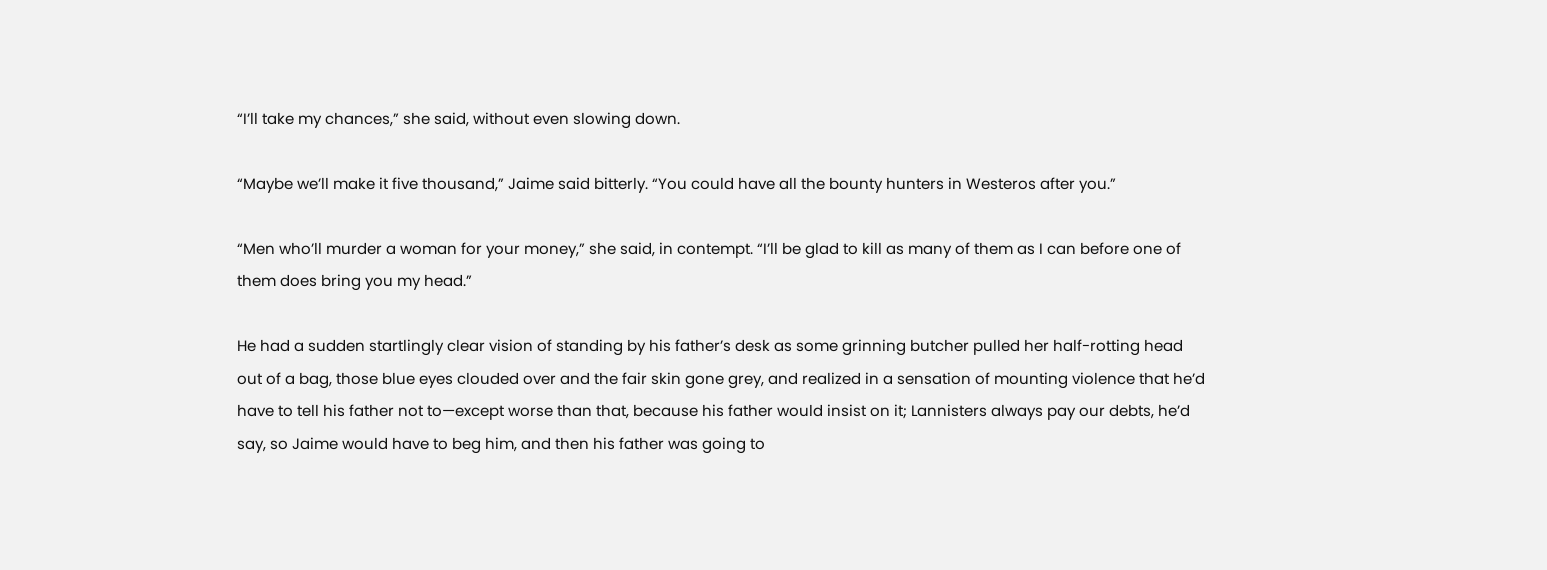“I’ll take my chances,” she said, without even slowing down.

“Maybe we’ll make it five thousand,” Jaime said bitterly. “You could have all the bounty hunters in Westeros after you.”

“Men who’ll murder a woman for your money,” she said, in contempt. “I’ll be glad to kill as many of them as I can before one of them does bring you my head.”

He had a sudden startlingly clear vision of standing by his father’s desk as some grinning butcher pulled her half-rotting head out of a bag, those blue eyes clouded over and the fair skin gone grey, and realized in a sensation of mounting violence that he’d have to tell his father not to—except worse than that, because his father would insist on it; Lannisters always pay our debts, he’d say, so Jaime would have to beg him, and then his father was going to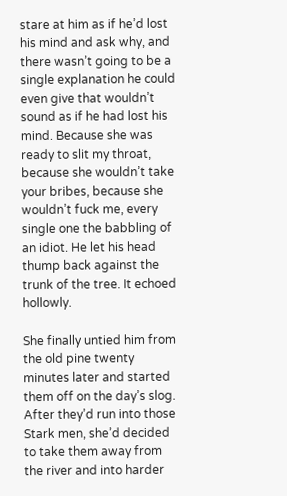stare at him as if he’d lost his mind and ask why, and there wasn’t going to be a single explanation he could even give that wouldn’t sound as if he had lost his mind. Because she was ready to slit my throat, because she wouldn’t take your bribes, because she wouldn’t fuck me, every single one the babbling of an idiot. He let his head thump back against the trunk of the tree. It echoed hollowly.

She finally untied him from the old pine twenty minutes later and started them off on the day’s slog. After they’d run into those Stark men, she’d decided to take them away from the river and into harder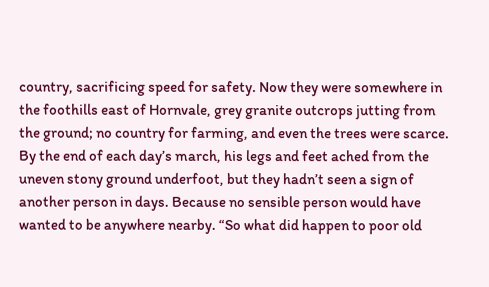country, sacrificing speed for safety. Now they were somewhere in the foothills east of Hornvale, grey granite outcrops jutting from the ground; no country for farming, and even the trees were scarce. By the end of each day’s march, his legs and feet ached from the uneven stony ground underfoot, but they hadn’t seen a sign of another person in days. Because no sensible person would have wanted to be anywhere nearby. “So what did happen to poor old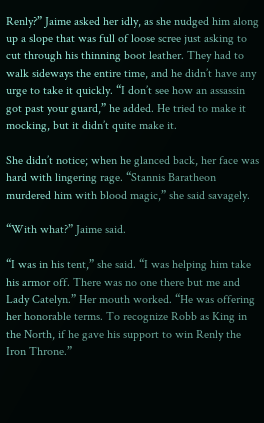Renly?” Jaime asked her idly, as she nudged him along up a slope that was full of loose scree just asking to cut through his thinning boot leather. They had to walk sideways the entire time, and he didn’t have any urge to take it quickly. “I don’t see how an assassin got past your guard,” he added. He tried to make it mocking, but it didn’t quite make it.

She didn’t notice; when he glanced back, her face was hard with lingering rage. “Stannis Baratheon murdered him with blood magic,” she said savagely.

“With what?” Jaime said.

“I was in his tent,” she said. “I was helping him take his armor off. There was no one there but me and Lady Catelyn.” Her mouth worked. “He was offering her honorable terms. To recognize Robb as King in the North, if he gave his support to win Renly the Iron Throne.”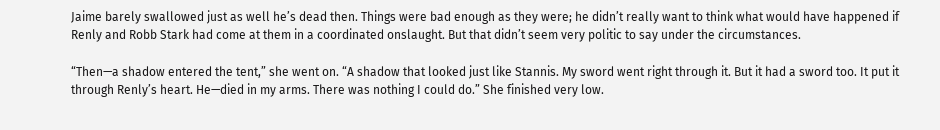Jaime barely swallowed just as well he’s dead then. Things were bad enough as they were; he didn’t really want to think what would have happened if Renly and Robb Stark had come at them in a coordinated onslaught. But that didn’t seem very politic to say under the circumstances.

“Then—a shadow entered the tent,” she went on. “A shadow that looked just like Stannis. My sword went right through it. But it had a sword too. It put it through Renly’s heart. He—died in my arms. There was nothing I could do.” She finished very low.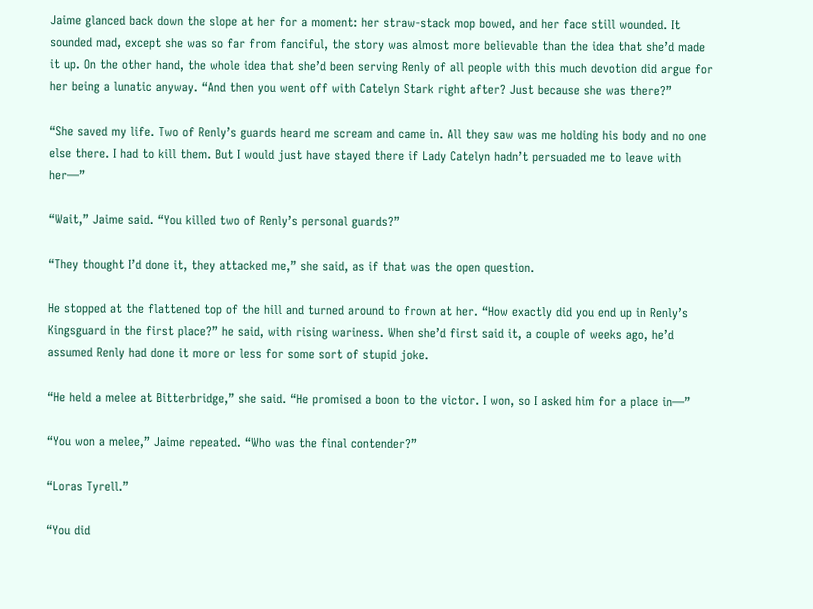Jaime glanced back down the slope at her for a moment: her straw-stack mop bowed, and her face still wounded. It sounded mad, except she was so far from fanciful, the story was almost more believable than the idea that she’d made it up. On the other hand, the whole idea that she’d been serving Renly of all people with this much devotion did argue for her being a lunatic anyway. “And then you went off with Catelyn Stark right after? Just because she was there?”

“She saved my life. Two of Renly’s guards heard me scream and came in. All they saw was me holding his body and no one else there. I had to kill them. But I would just have stayed there if Lady Catelyn hadn’t persuaded me to leave with her—”

“Wait,” Jaime said. “You killed two of Renly’s personal guards?”

“They thought I’d done it, they attacked me,” she said, as if that was the open question.

He stopped at the flattened top of the hill and turned around to frown at her. “How exactly did you end up in Renly’s Kingsguard in the first place?” he said, with rising wariness. When she’d first said it, a couple of weeks ago, he’d assumed Renly had done it more or less for some sort of stupid joke.

“He held a melee at Bitterbridge,” she said. “He promised a boon to the victor. I won, so I asked him for a place in—”

“You won a melee,” Jaime repeated. “Who was the final contender?”

“Loras Tyrell.”

“You did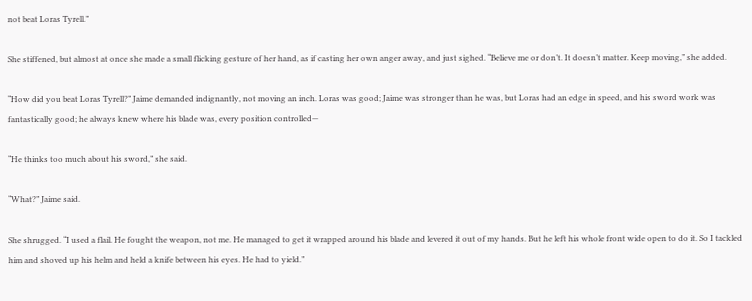not beat Loras Tyrell.”

She stiffened, but almost at once she made a small flicking gesture of her hand, as if casting her own anger away, and just sighed. “Believe me or don’t. It doesn’t matter. Keep moving,” she added.

“How did you beat Loras Tyrell?” Jaime demanded indignantly, not moving an inch. Loras was good; Jaime was stronger than he was, but Loras had an edge in speed, and his sword work was fantastically good; he always knew where his blade was, every position controlled—

“He thinks too much about his sword,” she said.

“What?” Jaime said.

She shrugged. “I used a flail. He fought the weapon, not me. He managed to get it wrapped around his blade and levered it out of my hands. But he left his whole front wide open to do it. So I tackled him and shoved up his helm and held a knife between his eyes. He had to yield.”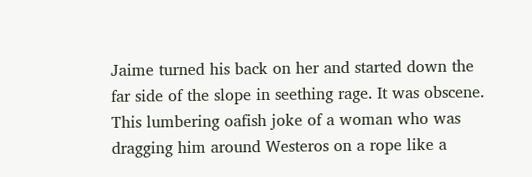Jaime turned his back on her and started down the far side of the slope in seething rage. It was obscene. This lumbering oafish joke of a woman who was dragging him around Westeros on a rope like a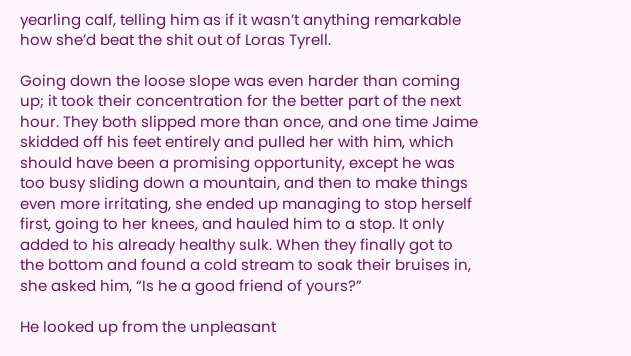yearling calf, telling him as if it wasn’t anything remarkable how she’d beat the shit out of Loras Tyrell.

Going down the loose slope was even harder than coming up; it took their concentration for the better part of the next hour. They both slipped more than once, and one time Jaime skidded off his feet entirely and pulled her with him, which should have been a promising opportunity, except he was too busy sliding down a mountain, and then to make things even more irritating, she ended up managing to stop herself first, going to her knees, and hauled him to a stop. It only added to his already healthy sulk. When they finally got to the bottom and found a cold stream to soak their bruises in, she asked him, “Is he a good friend of yours?”

He looked up from the unpleasant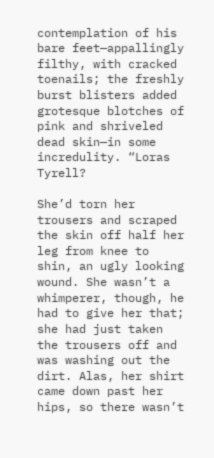contemplation of his bare feet—appallingly filthy, with cracked toenails; the freshly burst blisters added grotesque blotches of pink and shriveled dead skin—in some incredulity. “Loras Tyrell?

She’d torn her trousers and scraped the skin off half her leg from knee to shin, an ugly looking wound. She wasn’t a whimperer, though, he had to give her that; she had just taken the trousers off and was washing out the dirt. Alas, her shirt came down past her hips, so there wasn’t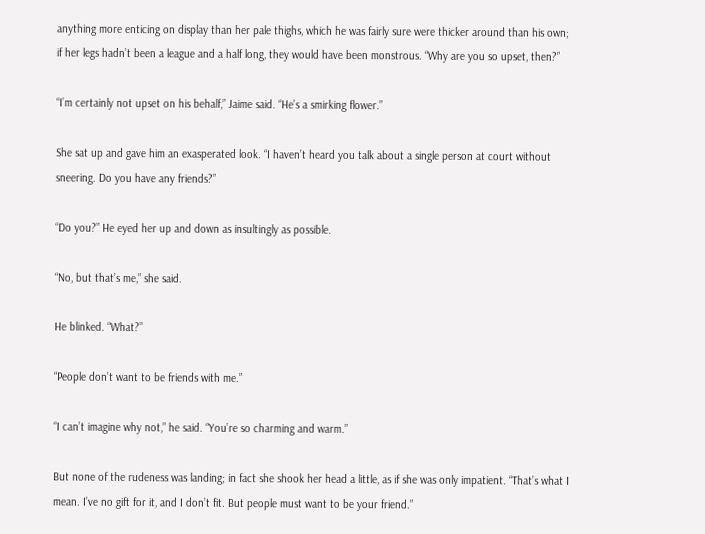anything more enticing on display than her pale thighs, which he was fairly sure were thicker around than his own; if her legs hadn’t been a league and a half long, they would have been monstrous. “Why are you so upset, then?”

“I’m certainly not upset on his behalf,” Jaime said. “He’s a smirking flower.”

She sat up and gave him an exasperated look. “I haven’t heard you talk about a single person at court without sneering. Do you have any friends?”

“Do you?” He eyed her up and down as insultingly as possible.

“No, but that’s me,” she said.

He blinked. “What?”

“People don’t want to be friends with me.”

“I can’t imagine why not,” he said. “You’re so charming and warm.”

But none of the rudeness was landing; in fact she shook her head a little, as if she was only impatient. “That’s what I mean. I’ve no gift for it, and I don’t fit. But people must want to be your friend.”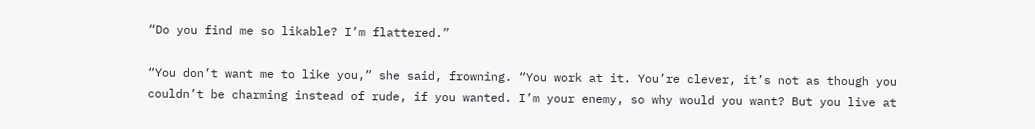“Do you find me so likable? I’m flattered.”

“You don’t want me to like you,” she said, frowning. “You work at it. You’re clever, it’s not as though you couldn’t be charming instead of rude, if you wanted. I’m your enemy, so why would you want? But you live at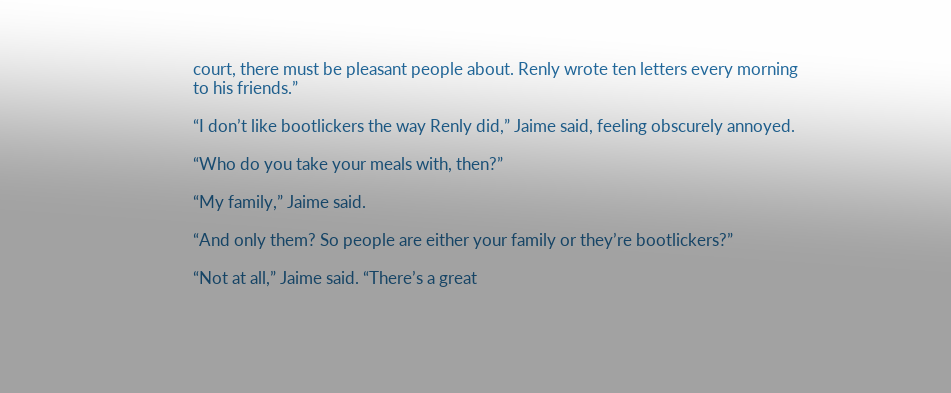court, there must be pleasant people about. Renly wrote ten letters every morning to his friends.”

“I don’t like bootlickers the way Renly did,” Jaime said, feeling obscurely annoyed.

“Who do you take your meals with, then?”

“My family,” Jaime said.

“And only them? So people are either your family or they’re bootlickers?”

“Not at all,” Jaime said. “There’s a great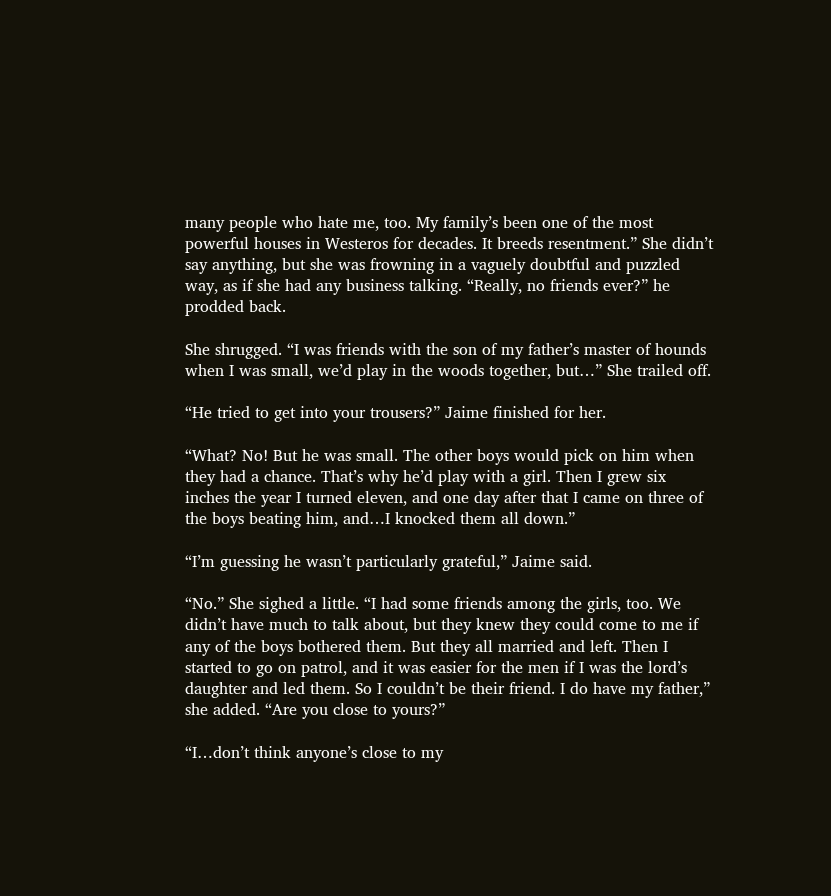many people who hate me, too. My family’s been one of the most powerful houses in Westeros for decades. It breeds resentment.” She didn’t say anything, but she was frowning in a vaguely doubtful and puzzled way, as if she had any business talking. “Really, no friends ever?” he prodded back.

She shrugged. “I was friends with the son of my father’s master of hounds when I was small, we’d play in the woods together, but…” She trailed off.

“He tried to get into your trousers?” Jaime finished for her.

“What? No! But he was small. The other boys would pick on him when they had a chance. That’s why he’d play with a girl. Then I grew six inches the year I turned eleven, and one day after that I came on three of the boys beating him, and…I knocked them all down.”

“I’m guessing he wasn’t particularly grateful,” Jaime said.

“No.” She sighed a little. “I had some friends among the girls, too. We didn’t have much to talk about, but they knew they could come to me if any of the boys bothered them. But they all married and left. Then I started to go on patrol, and it was easier for the men if I was the lord’s daughter and led them. So I couldn’t be their friend. I do have my father,” she added. “Are you close to yours?”

“I…don’t think anyone’s close to my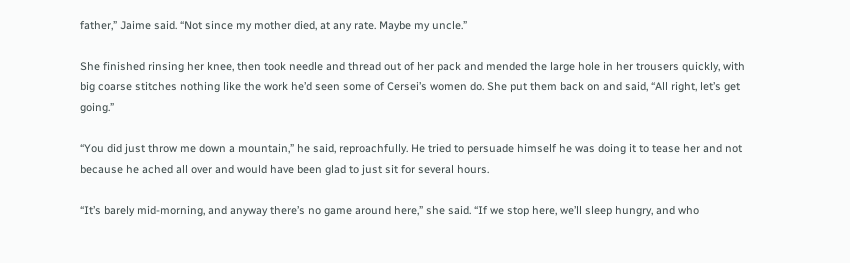father,” Jaime said. “Not since my mother died, at any rate. Maybe my uncle.”

She finished rinsing her knee, then took needle and thread out of her pack and mended the large hole in her trousers quickly, with big coarse stitches nothing like the work he’d seen some of Cersei’s women do. She put them back on and said, “All right, let’s get going.”

“You did just throw me down a mountain,” he said, reproachfully. He tried to persuade himself he was doing it to tease her and not because he ached all over and would have been glad to just sit for several hours.

“It’s barely mid-morning, and anyway there’s no game around here,” she said. “If we stop here, we’ll sleep hungry, and who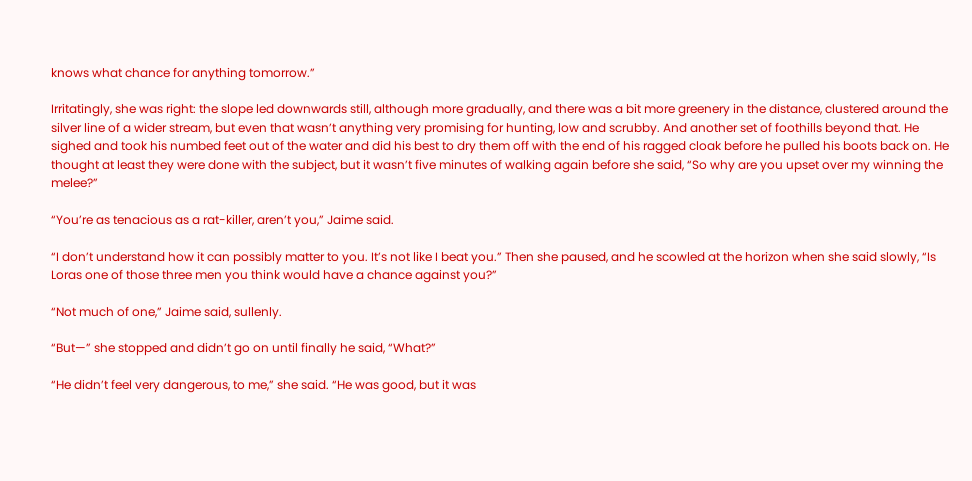knows what chance for anything tomorrow.”

Irritatingly, she was right: the slope led downwards still, although more gradually, and there was a bit more greenery in the distance, clustered around the silver line of a wider stream, but even that wasn’t anything very promising for hunting, low and scrubby. And another set of foothills beyond that. He sighed and took his numbed feet out of the water and did his best to dry them off with the end of his ragged cloak before he pulled his boots back on. He thought at least they were done with the subject, but it wasn’t five minutes of walking again before she said, “So why are you upset over my winning the melee?”

“You’re as tenacious as a rat-killer, aren’t you,” Jaime said.

“I don’t understand how it can possibly matter to you. It’s not like I beat you.” Then she paused, and he scowled at the horizon when she said slowly, “Is Loras one of those three men you think would have a chance against you?”

“Not much of one,” Jaime said, sullenly.

“But—” she stopped and didn’t go on until finally he said, “What?”

“He didn’t feel very dangerous, to me,” she said. “He was good, but it was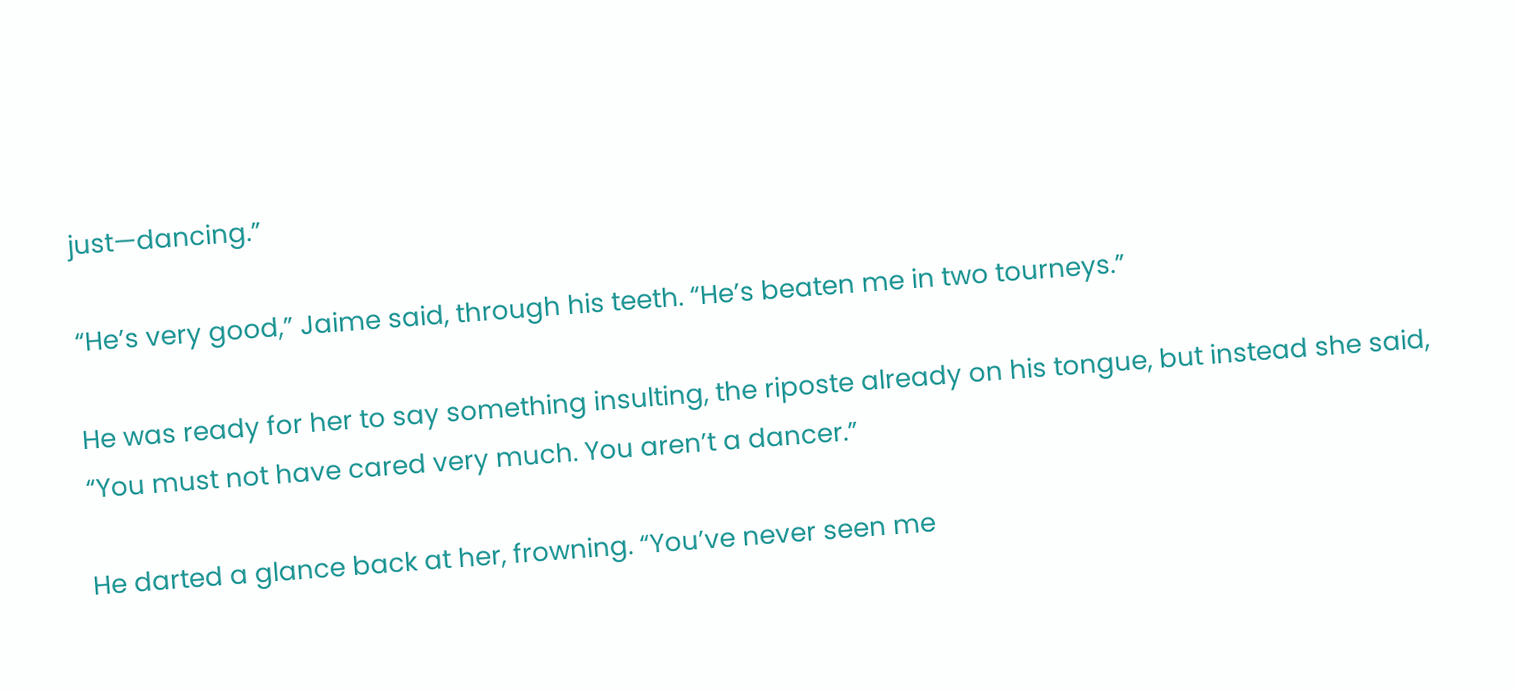just—dancing.”

“He’s very good,” Jaime said, through his teeth. “He’s beaten me in two tourneys.”

He was ready for her to say something insulting, the riposte already on his tongue, but instead she said, “You must not have cared very much. You aren’t a dancer.”

He darted a glance back at her, frowning. “You’ve never seen me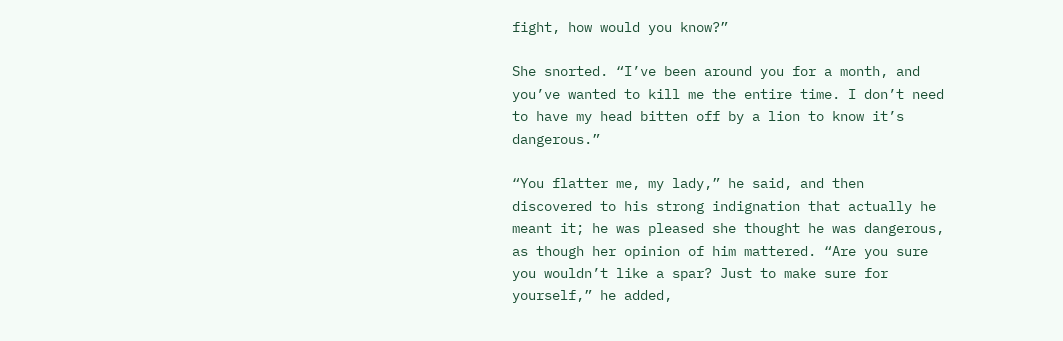fight, how would you know?”

She snorted. “I’ve been around you for a month, and you’ve wanted to kill me the entire time. I don’t need to have my head bitten off by a lion to know it’s dangerous.”

“You flatter me, my lady,” he said, and then discovered to his strong indignation that actually he meant it; he was pleased she thought he was dangerous, as though her opinion of him mattered. “Are you sure you wouldn’t like a spar? Just to make sure for yourself,” he added,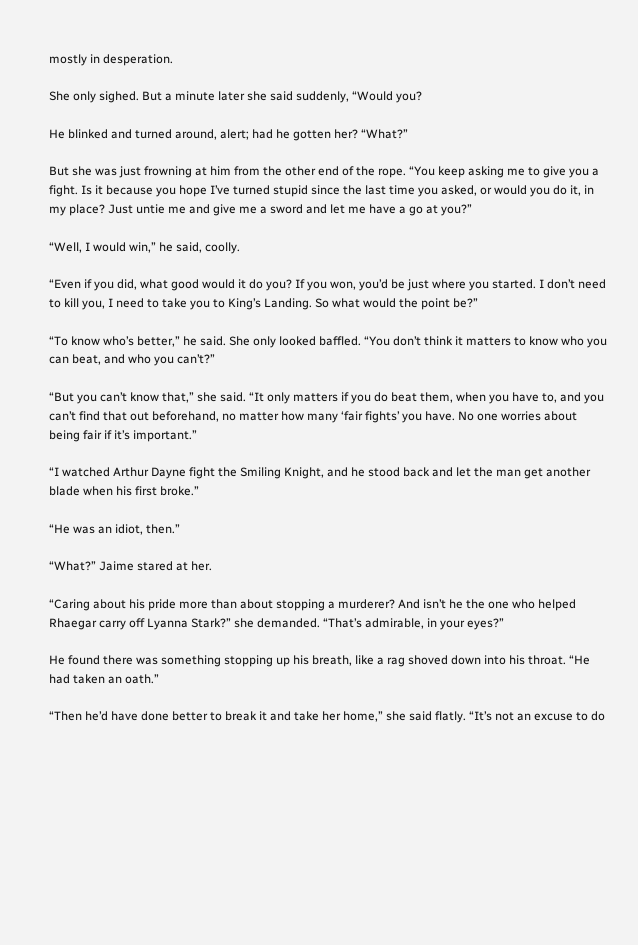mostly in desperation.

She only sighed. But a minute later she said suddenly, “Would you?

He blinked and turned around, alert; had he gotten her? “What?”

But she was just frowning at him from the other end of the rope. “You keep asking me to give you a fight. Is it because you hope I’ve turned stupid since the last time you asked, or would you do it, in my place? Just untie me and give me a sword and let me have a go at you?”

“Well, I would win,” he said, coolly.

“Even if you did, what good would it do you? If you won, you’d be just where you started. I don’t need to kill you, I need to take you to King’s Landing. So what would the point be?”

“To know who’s better,” he said. She only looked baffled. “You don’t think it matters to know who you can beat, and who you can’t?”

“But you can’t know that,” she said. “It only matters if you do beat them, when you have to, and you can’t find that out beforehand, no matter how many ‘fair fights’ you have. No one worries about being fair if it’s important.”

“I watched Arthur Dayne fight the Smiling Knight, and he stood back and let the man get another blade when his first broke.”

“He was an idiot, then.”

“What?” Jaime stared at her.

“Caring about his pride more than about stopping a murderer? And isn’t he the one who helped Rhaegar carry off Lyanna Stark?” she demanded. “That’s admirable, in your eyes?”

He found there was something stopping up his breath, like a rag shoved down into his throat. “He had taken an oath.”

“Then he’d have done better to break it and take her home,” she said flatly. “It’s not an excuse to do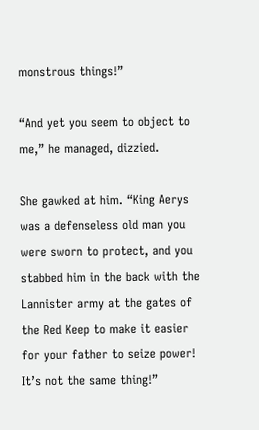monstrous things!”

“And yet you seem to object to me,” he managed, dizzied.

She gawked at him. “King Aerys was a defenseless old man you were sworn to protect, and you stabbed him in the back with the Lannister army at the gates of the Red Keep to make it easier for your father to seize power! It’s not the same thing!”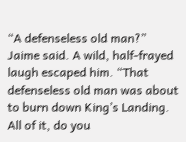“A defenseless old man?” Jaime said. A wild, half-frayed laugh escaped him. “That defenseless old man was about to burn down King’s Landing. All of it, do you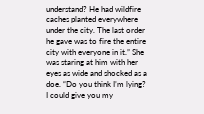understand? He had wildfire caches planted everywhere under the city. The last order he gave was to fire the entire city with everyone in it.” She was staring at him with her eyes as wide and shocked as a doe. “Do you think I’m lying? I could give you my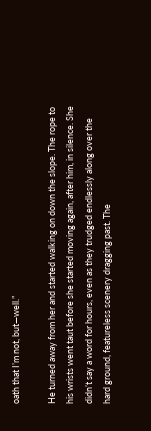oath that I’m not, but—well.”

He turned away from her and started walking on down the slope. The rope to his wrists went taut before she started moving again, after him, in silence. She didn’t say a word for hours, even as they trudged endlessly along over the hard ground, featureless scenery dragging past. The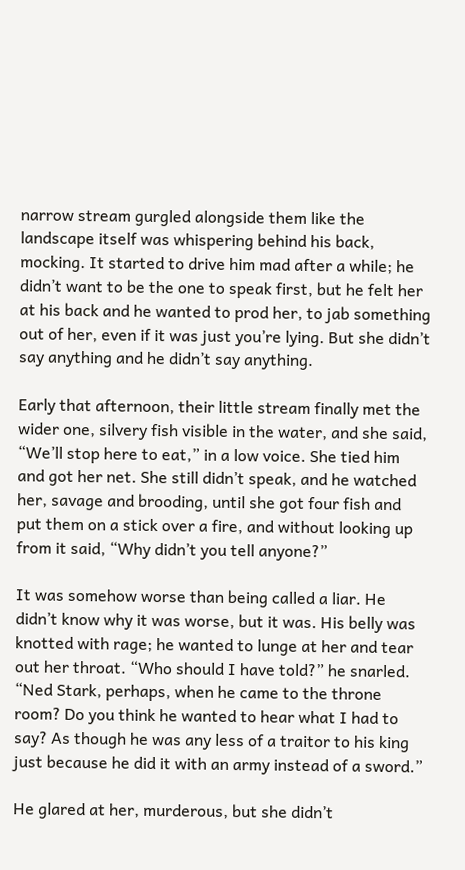narrow stream gurgled alongside them like the landscape itself was whispering behind his back, mocking. It started to drive him mad after a while; he didn’t want to be the one to speak first, but he felt her at his back and he wanted to prod her, to jab something out of her, even if it was just you’re lying. But she didn’t say anything and he didn’t say anything.

Early that afternoon, their little stream finally met the wider one, silvery fish visible in the water, and she said, “We’ll stop here to eat,” in a low voice. She tied him and got her net. She still didn’t speak, and he watched her, savage and brooding, until she got four fish and put them on a stick over a fire, and without looking up from it said, “Why didn’t you tell anyone?”

It was somehow worse than being called a liar. He didn’t know why it was worse, but it was. His belly was knotted with rage; he wanted to lunge at her and tear out her throat. “Who should I have told?” he snarled. “Ned Stark, perhaps, when he came to the throne room? Do you think he wanted to hear what I had to say? As though he was any less of a traitor to his king just because he did it with an army instead of a sword.”

He glared at her, murderous, but she didn’t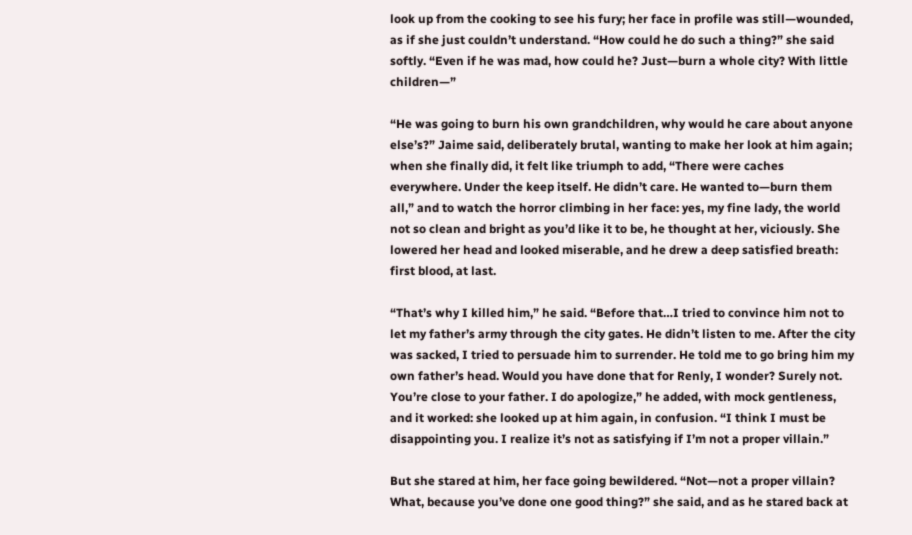look up from the cooking to see his fury; her face in profile was still—wounded, as if she just couldn’t understand. “How could he do such a thing?” she said softly. “Even if he was mad, how could he? Just—burn a whole city? With little children—”

“He was going to burn his own grandchildren, why would he care about anyone else’s?” Jaime said, deliberately brutal, wanting to make her look at him again; when she finally did, it felt like triumph to add, “There were caches everywhere. Under the keep itself. He didn’t care. He wanted to—burn them all,” and to watch the horror climbing in her face: yes, my fine lady, the world not so clean and bright as you’d like it to be, he thought at her, viciously. She lowered her head and looked miserable, and he drew a deep satisfied breath: first blood, at last.

“That’s why I killed him,” he said. “Before that…I tried to convince him not to let my father’s army through the city gates. He didn’t listen to me. After the city was sacked, I tried to persuade him to surrender. He told me to go bring him my own father’s head. Would you have done that for Renly, I wonder? Surely not. You’re close to your father. I do apologize,” he added, with mock gentleness, and it worked: she looked up at him again, in confusion. “I think I must be disappointing you. I realize it’s not as satisfying if I’m not a proper villain.”

But she stared at him, her face going bewildered. “Not—not a proper villain? What, because you’ve done one good thing?” she said, and as he stared back at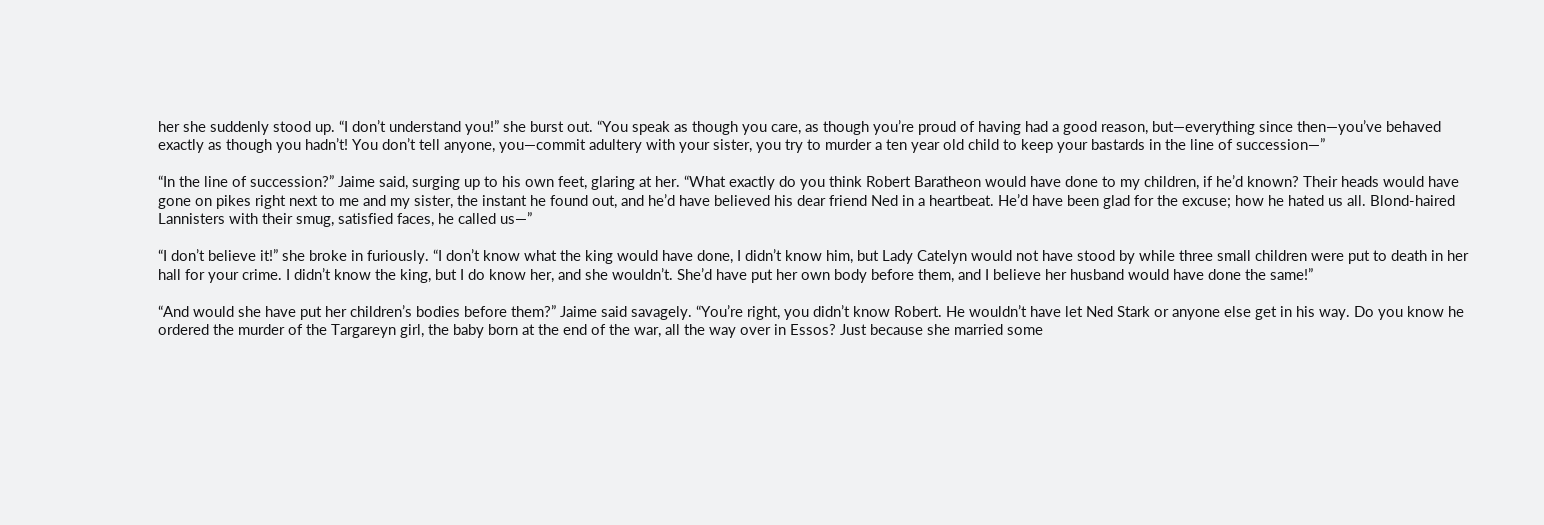her she suddenly stood up. “I don’t understand you!” she burst out. “You speak as though you care, as though you’re proud of having had a good reason, but—everything since then—you’ve behaved exactly as though you hadn’t! You don’t tell anyone, you—commit adultery with your sister, you try to murder a ten year old child to keep your bastards in the line of succession—”

“In the line of succession?” Jaime said, surging up to his own feet, glaring at her. “What exactly do you think Robert Baratheon would have done to my children, if he’d known? Their heads would have gone on pikes right next to me and my sister, the instant he found out, and he’d have believed his dear friend Ned in a heartbeat. He’d have been glad for the excuse; how he hated us all. Blond-haired Lannisters with their smug, satisfied faces, he called us—”

“I don’t believe it!” she broke in furiously. “I don’t know what the king would have done, I didn’t know him, but Lady Catelyn would not have stood by while three small children were put to death in her hall for your crime. I didn’t know the king, but I do know her, and she wouldn’t. She’d have put her own body before them, and I believe her husband would have done the same!”

“And would she have put her children’s bodies before them?” Jaime said savagely. “You’re right, you didn’t know Robert. He wouldn’t have let Ned Stark or anyone else get in his way. Do you know he ordered the murder of the Targareyn girl, the baby born at the end of the war, all the way over in Essos? Just because she married some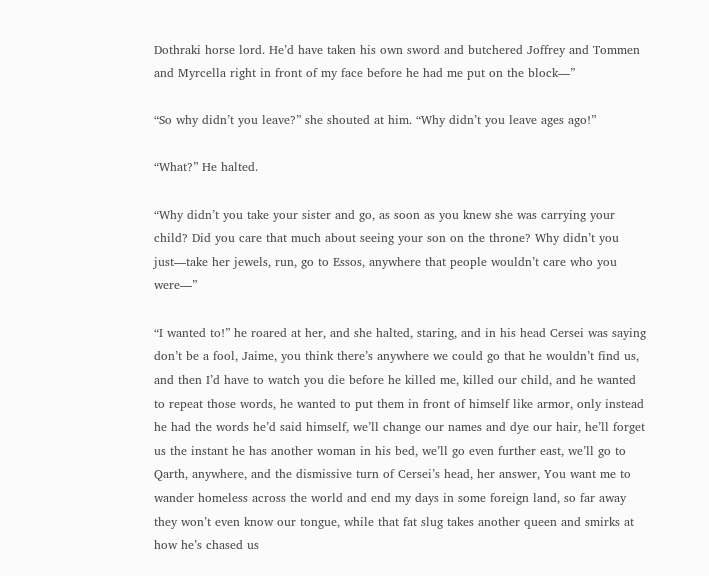Dothraki horse lord. He’d have taken his own sword and butchered Joffrey and Tommen and Myrcella right in front of my face before he had me put on the block—”

“So why didn’t you leave?” she shouted at him. “Why didn’t you leave ages ago!”

“What?” He halted.

“Why didn’t you take your sister and go, as soon as you knew she was carrying your child? Did you care that much about seeing your son on the throne? Why didn’t you just—take her jewels, run, go to Essos, anywhere that people wouldn’t care who you were—”

“I wanted to!” he roared at her, and she halted, staring, and in his head Cersei was saying don’t be a fool, Jaime, you think there’s anywhere we could go that he wouldn’t find us, and then I’d have to watch you die before he killed me, killed our child, and he wanted to repeat those words, he wanted to put them in front of himself like armor, only instead he had the words he’d said himself, we’ll change our names and dye our hair, he’ll forget us the instant he has another woman in his bed, we’ll go even further east, we’ll go to Qarth, anywhere, and the dismissive turn of Cersei’s head, her answer, You want me to wander homeless across the world and end my days in some foreign land, so far away they won’t even know our tongue, while that fat slug takes another queen and smirks at how he’s chased us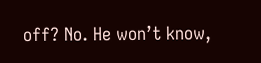off? No. He won’t know,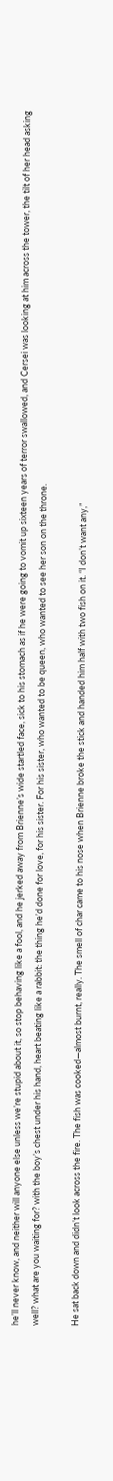he’ll never know, and neither will anyone else unless we’re stupid about it, so stop behaving like a fool, and he jerked away from Brienne’s wide startled face, sick to his stomach as if he were going to vomit up sixteen years of terror swallowed, and Cersei was looking at him across the tower, the tilt of her head asking well? what are you waiting for? with the boy’s chest under his hand, heart beating like a rabbit: the thing he’d done for love, for his sister. For his sister, who wanted to be queen, who wanted to see her son on the throne.

He sat back down and didn’t look across the fire. The fish was cooked—almost burnt, really. The smell of char came to his nose when Brienne broke the stick and handed him half with two fish on it. “I don’t want any,”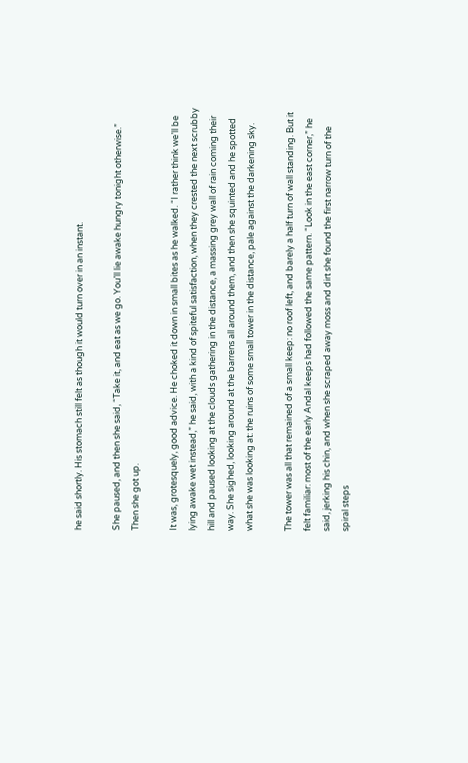he said shortly. His stomach still felt as though it would turn over in an instant.

She paused, and then she said, “Take it, and eat as we go. You’ll lie awake hungry tonight otherwise.” Then she got up.

It was, grotesquely, good advice. He choked it down in small bites as he walked. “I rather think we’ll be lying awake wet instead,” he said, with a kind of spiteful satisfaction, when they crested the next scrubby hill and paused looking at the clouds gathering in the distance, a massing grey wall of rain coming their way. She sighed, looking around at the barrens all around them, and then she squinted and he spotted what she was looking at: the ruins of some small tower in the distance, pale against the darkening sky.

The tower was all that remained of a small keep: no roof left, and barely a half turn of wall standing. But it felt familiar: most of the early Andal keeps had followed the same pattern. “Look in the east corner,” he said, jerking his chin, and when she scraped away moss and dirt she found the first narrow turn of the spiral steps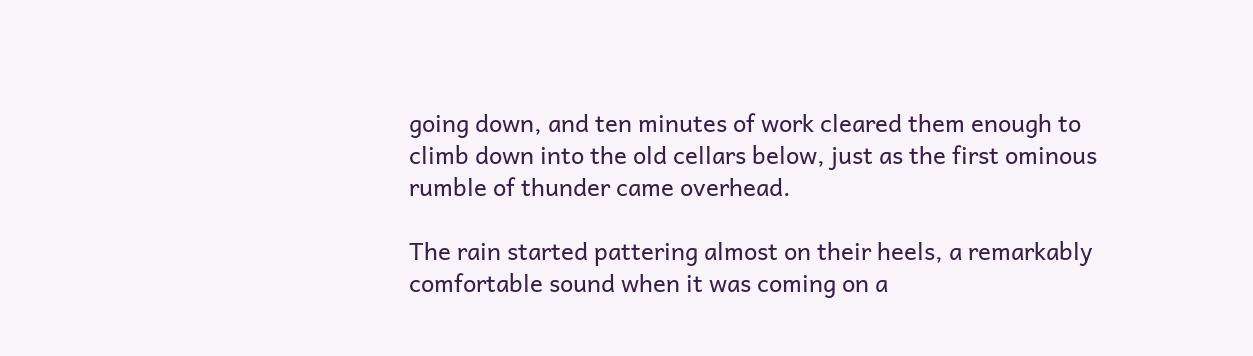going down, and ten minutes of work cleared them enough to climb down into the old cellars below, just as the first ominous rumble of thunder came overhead.

The rain started pattering almost on their heels, a remarkably comfortable sound when it was coming on a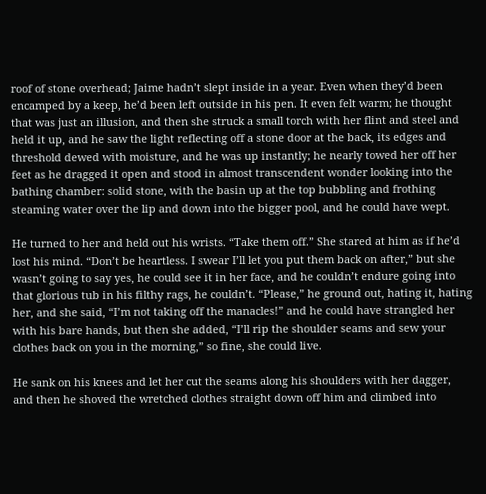roof of stone overhead; Jaime hadn’t slept inside in a year. Even when they’d been encamped by a keep, he’d been left outside in his pen. It even felt warm; he thought that was just an illusion, and then she struck a small torch with her flint and steel and held it up, and he saw the light reflecting off a stone door at the back, its edges and threshold dewed with moisture, and he was up instantly; he nearly towed her off her feet as he dragged it open and stood in almost transcendent wonder looking into the bathing chamber: solid stone, with the basin up at the top bubbling and frothing steaming water over the lip and down into the bigger pool, and he could have wept.

He turned to her and held out his wrists. “Take them off.” She stared at him as if he’d lost his mind. “Don’t be heartless. I swear I’ll let you put them back on after,” but she wasn’t going to say yes, he could see it in her face, and he couldn’t endure going into that glorious tub in his filthy rags, he couldn’t. “Please,” he ground out, hating it, hating her, and she said, “I’m not taking off the manacles!” and he could have strangled her with his bare hands, but then she added, “I’ll rip the shoulder seams and sew your clothes back on you in the morning,” so fine, she could live.

He sank on his knees and let her cut the seams along his shoulders with her dagger, and then he shoved the wretched clothes straight down off him and climbed into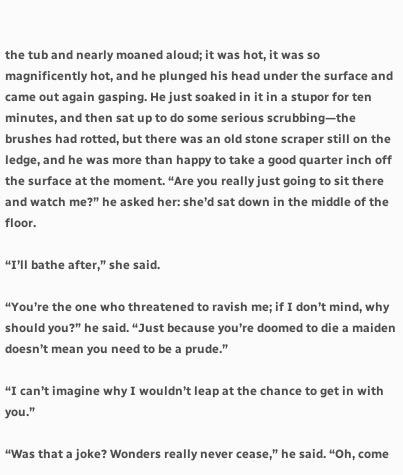the tub and nearly moaned aloud; it was hot, it was so magnificently hot, and he plunged his head under the surface and came out again gasping. He just soaked in it in a stupor for ten minutes, and then sat up to do some serious scrubbing—the brushes had rotted, but there was an old stone scraper still on the ledge, and he was more than happy to take a good quarter inch off the surface at the moment. “Are you really just going to sit there and watch me?” he asked her: she’d sat down in the middle of the floor.

“I’ll bathe after,” she said.

“You’re the one who threatened to ravish me; if I don’t mind, why should you?” he said. “Just because you’re doomed to die a maiden doesn’t mean you need to be a prude.”

“I can’t imagine why I wouldn’t leap at the chance to get in with you.”

“Was that a joke? Wonders really never cease,” he said. “Oh, come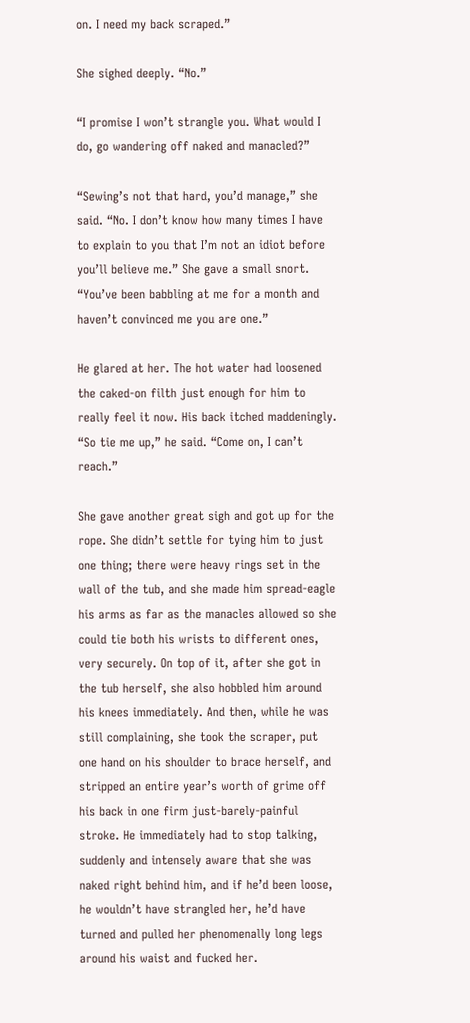on. I need my back scraped.”

She sighed deeply. “No.”

“I promise I won’t strangle you. What would I do, go wandering off naked and manacled?”

“Sewing’s not that hard, you’d manage,” she said. “No. I don’t know how many times I have to explain to you that I’m not an idiot before you’ll believe me.” She gave a small snort. “You’ve been babbling at me for a month and haven’t convinced me you are one.”

He glared at her. The hot water had loosened the caked-on filth just enough for him to really feel it now. His back itched maddeningly. “So tie me up,” he said. “Come on, I can’t reach.”

She gave another great sigh and got up for the rope. She didn’t settle for tying him to just one thing; there were heavy rings set in the wall of the tub, and she made him spread-eagle his arms as far as the manacles allowed so she could tie both his wrists to different ones, very securely. On top of it, after she got in the tub herself, she also hobbled him around his knees immediately. And then, while he was still complaining, she took the scraper, put one hand on his shoulder to brace herself, and stripped an entire year’s worth of grime off his back in one firm just-barely-painful stroke. He immediately had to stop talking, suddenly and intensely aware that she was naked right behind him, and if he’d been loose, he wouldn’t have strangled her, he’d have turned and pulled her phenomenally long legs around his waist and fucked her.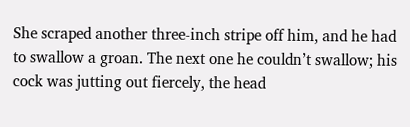She scraped another three-inch stripe off him, and he had to swallow a groan. The next one he couldn’t swallow; his cock was jutting out fiercely, the head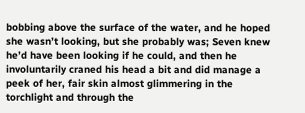bobbing above the surface of the water, and he hoped she wasn’t looking, but she probably was; Seven knew he’d have been looking if he could, and then he involuntarily craned his head a bit and did manage a peek of her, fair skin almost glimmering in the torchlight and through the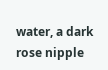water, a dark rose nipple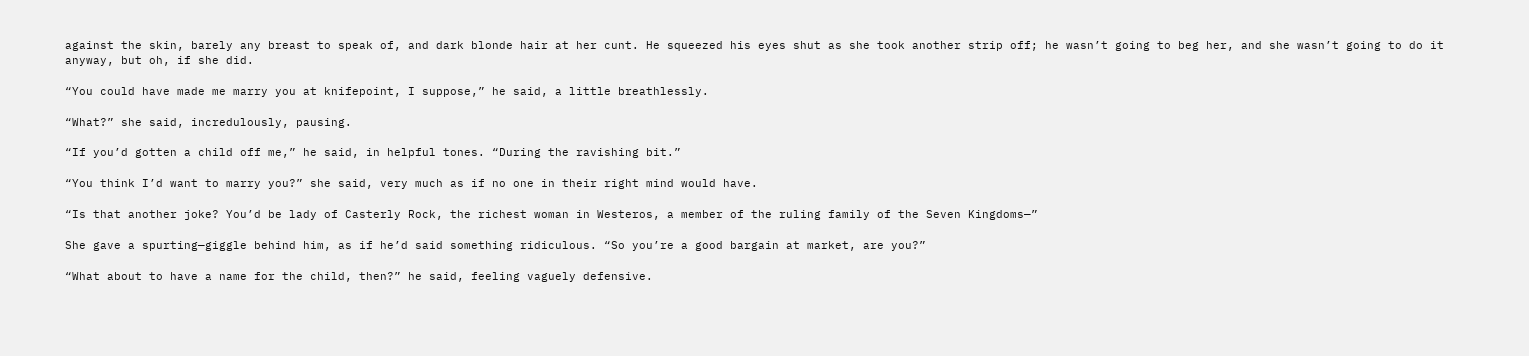against the skin, barely any breast to speak of, and dark blonde hair at her cunt. He squeezed his eyes shut as she took another strip off; he wasn’t going to beg her, and she wasn’t going to do it anyway, but oh, if she did.

“You could have made me marry you at knifepoint, I suppose,” he said, a little breathlessly.

“What?” she said, incredulously, pausing.

“If you’d gotten a child off me,” he said, in helpful tones. “During the ravishing bit.”

“You think I’d want to marry you?” she said, very much as if no one in their right mind would have.

“Is that another joke? You’d be lady of Casterly Rock, the richest woman in Westeros, a member of the ruling family of the Seven Kingdoms—”

She gave a spurting—giggle behind him, as if he’d said something ridiculous. “So you’re a good bargain at market, are you?”

“What about to have a name for the child, then?” he said, feeling vaguely defensive.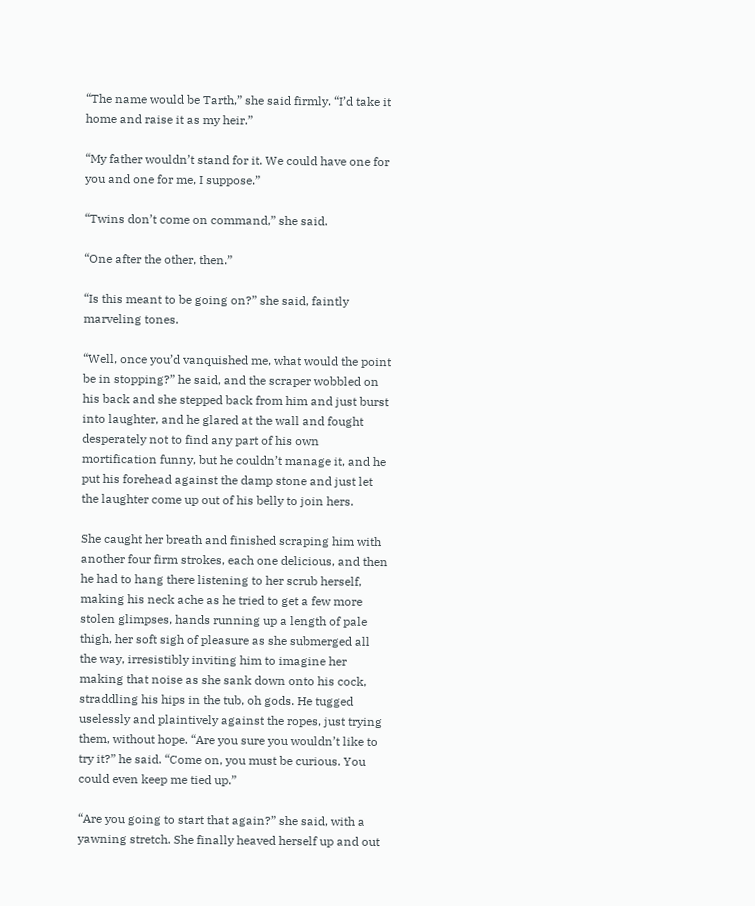“The name would be Tarth,” she said firmly. “I’d take it home and raise it as my heir.”

“My father wouldn’t stand for it. We could have one for you and one for me, I suppose.”

“Twins don’t come on command,” she said.

“One after the other, then.”

“Is this meant to be going on?” she said, faintly marveling tones.

“Well, once you’d vanquished me, what would the point be in stopping?” he said, and the scraper wobbled on his back and she stepped back from him and just burst into laughter, and he glared at the wall and fought desperately not to find any part of his own mortification funny, but he couldn’t manage it, and he put his forehead against the damp stone and just let the laughter come up out of his belly to join hers.

She caught her breath and finished scraping him with another four firm strokes, each one delicious, and then he had to hang there listening to her scrub herself, making his neck ache as he tried to get a few more stolen glimpses, hands running up a length of pale thigh, her soft sigh of pleasure as she submerged all the way, irresistibly inviting him to imagine her making that noise as she sank down onto his cock, straddling his hips in the tub, oh gods. He tugged uselessly and plaintively against the ropes, just trying them, without hope. “Are you sure you wouldn’t like to try it?” he said. “Come on, you must be curious. You could even keep me tied up.”

“Are you going to start that again?” she said, with a yawning stretch. She finally heaved herself up and out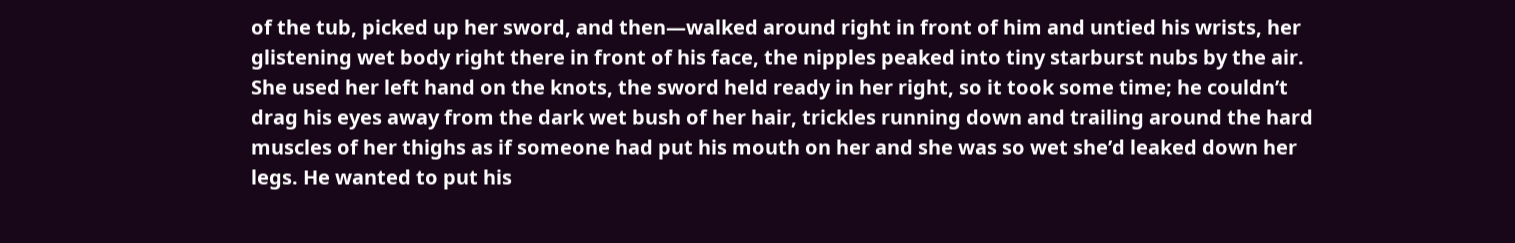of the tub, picked up her sword, and then—walked around right in front of him and untied his wrists, her glistening wet body right there in front of his face, the nipples peaked into tiny starburst nubs by the air. She used her left hand on the knots, the sword held ready in her right, so it took some time; he couldn’t drag his eyes away from the dark wet bush of her hair, trickles running down and trailing around the hard muscles of her thighs as if someone had put his mouth on her and she was so wet she’d leaked down her legs. He wanted to put his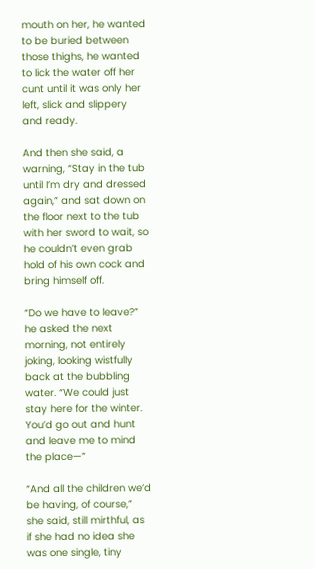mouth on her, he wanted to be buried between those thighs, he wanted to lick the water off her cunt until it was only her left, slick and slippery and ready.

And then she said, a warning, “Stay in the tub until I’m dry and dressed again,” and sat down on the floor next to the tub with her sword to wait, so he couldn’t even grab hold of his own cock and bring himself off.

“Do we have to leave?” he asked the next morning, not entirely joking, looking wistfully back at the bubbling water. “We could just stay here for the winter. You’d go out and hunt and leave me to mind the place—”

“And all the children we’d be having, of course,” she said, still mirthful, as if she had no idea she was one single, tiny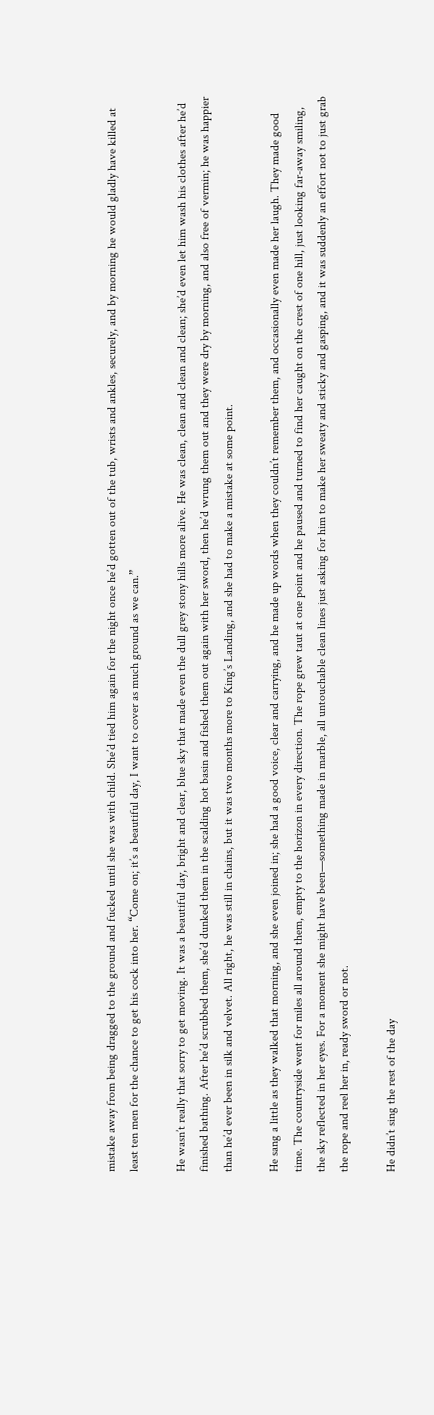mistake away from being dragged to the ground and fucked until she was with child. She’d tied him again for the night once he’d gotten out of the tub, wrists and ankles, securely, and by morning he would gladly have killed at least ten men for the chance to get his cock into her. “Come on; it’s a beautiful day, I want to cover as much ground as we can.”

He wasn’t really that sorry to get moving. It was a beautiful day, bright and clear, blue sky that made even the dull grey stony hills more alive. He was clean, clean and clean and clean; she’d even let him wash his clothes after he’d finished bathing. After he’d scrubbed them, she’d dunked them in the scalding hot basin and fished them out again with her sword, then he’d wrung them out and they were dry by morning, and also free of vermin; he was happier than he’d ever been in silk and velvet. All right, he was still in chains, but it was two months more to King’s Landing, and she had to make a mistake at some point.

He sang a little as they walked that morning, and she even joined in; she had a good voice, clear and carrying, and he made up words when they couldn’t remember them, and occasionally even made her laugh. They made good time. The countryside went for miles all around them, empty to the horizon in every direction. The rope grew taut at one point and he paused and turned to find her caught on the crest of one hill, just looking far-away smiling, the sky reflected in her eyes. For a moment she might have been—something made in marble, all untouchable clean lines just asking for him to make her sweaty and sticky and gasping, and it was suddenly an effort not to just grab the rope and reel her in, ready sword or not.

He didn’t sing the rest of the day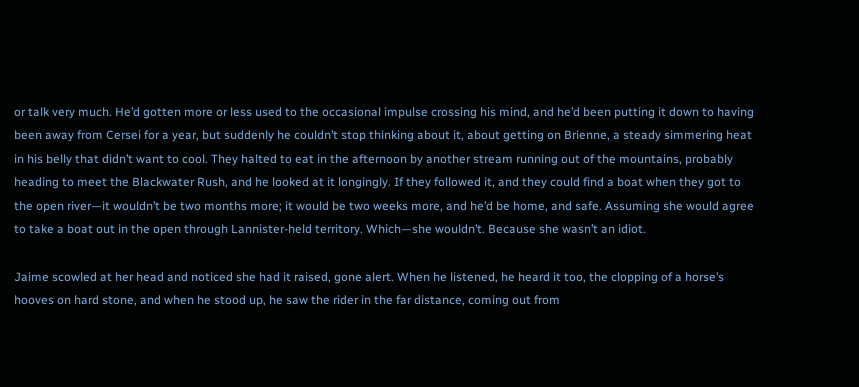or talk very much. He’d gotten more or less used to the occasional impulse crossing his mind, and he’d been putting it down to having been away from Cersei for a year, but suddenly he couldn’t stop thinking about it, about getting on Brienne, a steady simmering heat in his belly that didn’t want to cool. They halted to eat in the afternoon by another stream running out of the mountains, probably heading to meet the Blackwater Rush, and he looked at it longingly. If they followed it, and they could find a boat when they got to the open river—it wouldn’t be two months more; it would be two weeks more, and he’d be home, and safe. Assuming she would agree to take a boat out in the open through Lannister-held territory. Which—she wouldn’t. Because she wasn’t an idiot.

Jaime scowled at her head and noticed she had it raised, gone alert. When he listened, he heard it too, the clopping of a horse’s hooves on hard stone, and when he stood up, he saw the rider in the far distance, coming out from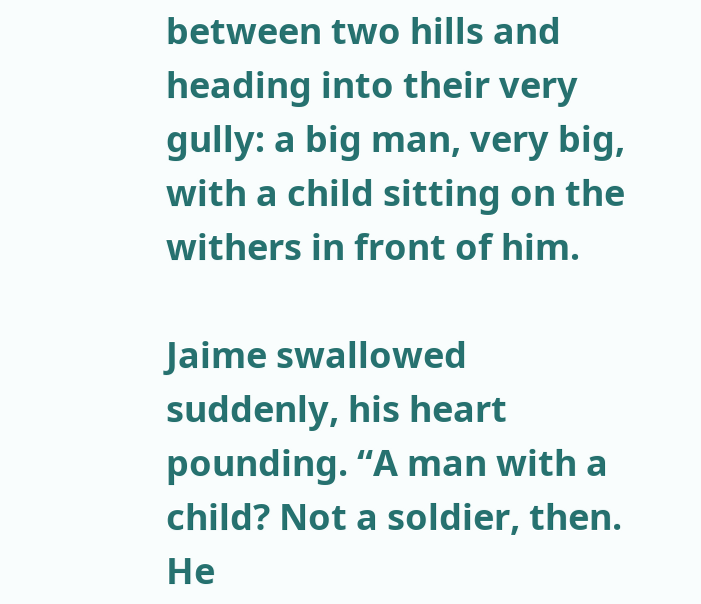between two hills and heading into their very gully: a big man, very big, with a child sitting on the withers in front of him.

Jaime swallowed suddenly, his heart pounding. “A man with a child? Not a soldier, then. He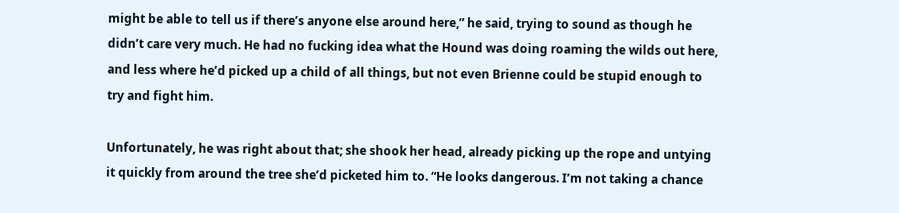might be able to tell us if there’s anyone else around here,” he said, trying to sound as though he didn’t care very much. He had no fucking idea what the Hound was doing roaming the wilds out here, and less where he’d picked up a child of all things, but not even Brienne could be stupid enough to try and fight him.

Unfortunately, he was right about that; she shook her head, already picking up the rope and untying it quickly from around the tree she’d picketed him to. “He looks dangerous. I’m not taking a chance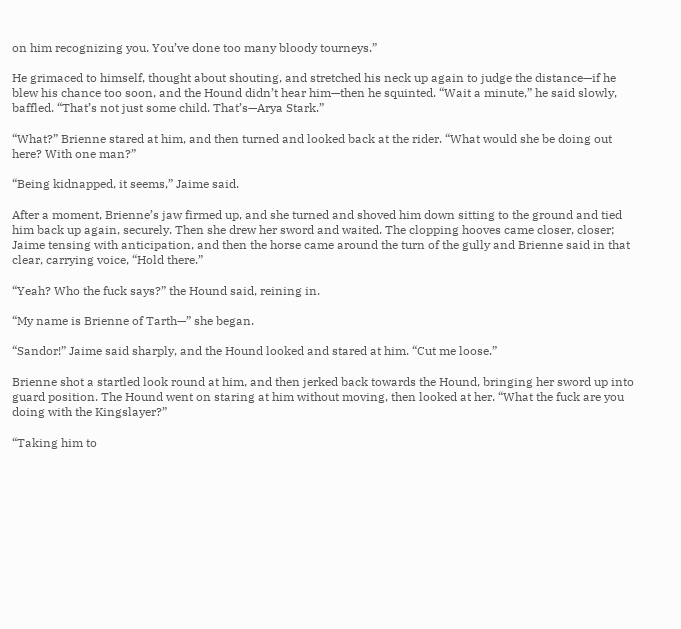on him recognizing you. You’ve done too many bloody tourneys.”

He grimaced to himself, thought about shouting, and stretched his neck up again to judge the distance—if he blew his chance too soon, and the Hound didn’t hear him—then he squinted. “Wait a minute,” he said slowly, baffled. “That’s not just some child. That’s—Arya Stark.”

“What?” Brienne stared at him, and then turned and looked back at the rider. “What would she be doing out here? With one man?”

“Being kidnapped, it seems,” Jaime said.

After a moment, Brienne’s jaw firmed up, and she turned and shoved him down sitting to the ground and tied him back up again, securely. Then she drew her sword and waited. The clopping hooves came closer, closer; Jaime tensing with anticipation, and then the horse came around the turn of the gully and Brienne said in that clear, carrying voice, “Hold there.”

“Yeah? Who the fuck says?” the Hound said, reining in.

“My name is Brienne of Tarth—” she began.

“Sandor!” Jaime said sharply, and the Hound looked and stared at him. “Cut me loose.”

Brienne shot a startled look round at him, and then jerked back towards the Hound, bringing her sword up into guard position. The Hound went on staring at him without moving, then looked at her. “What the fuck are you doing with the Kingslayer?”

“Taking him to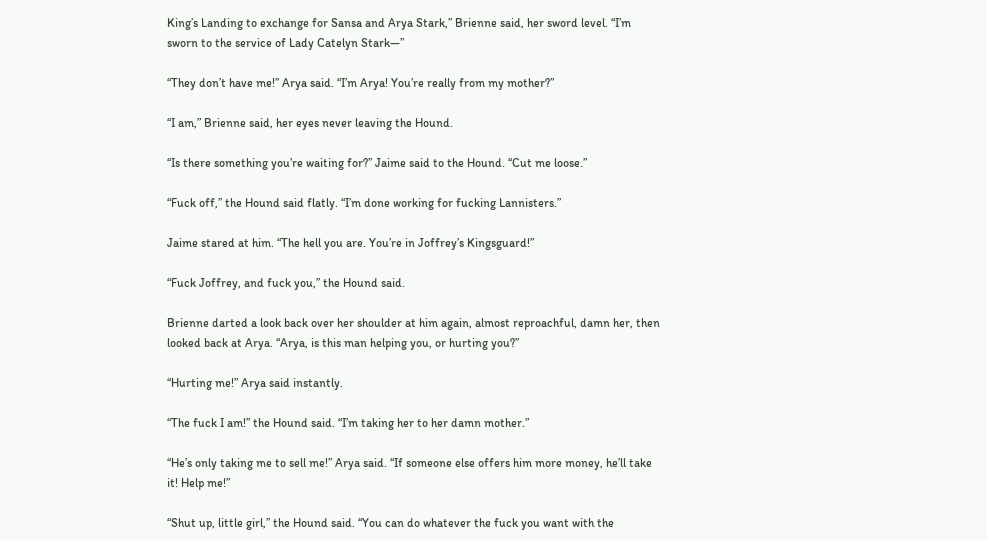King’s Landing to exchange for Sansa and Arya Stark,” Brienne said, her sword level. “I’m sworn to the service of Lady Catelyn Stark—”

“They don’t have me!” Arya said. “I’m Arya! You’re really from my mother?”

“I am,” Brienne said, her eyes never leaving the Hound.

“Is there something you’re waiting for?” Jaime said to the Hound. “Cut me loose.”

“Fuck off,” the Hound said flatly. “I’m done working for fucking Lannisters.”

Jaime stared at him. “The hell you are. You’re in Joffrey’s Kingsguard!”

“Fuck Joffrey, and fuck you,” the Hound said.

Brienne darted a look back over her shoulder at him again, almost reproachful, damn her, then looked back at Arya. “Arya, is this man helping you, or hurting you?”

“Hurting me!” Arya said instantly.

“The fuck I am!” the Hound said. “I’m taking her to her damn mother.”

“He’s only taking me to sell me!” Arya said. “If someone else offers him more money, he’ll take it! Help me!”

“Shut up, little girl,” the Hound said. “You can do whatever the fuck you want with the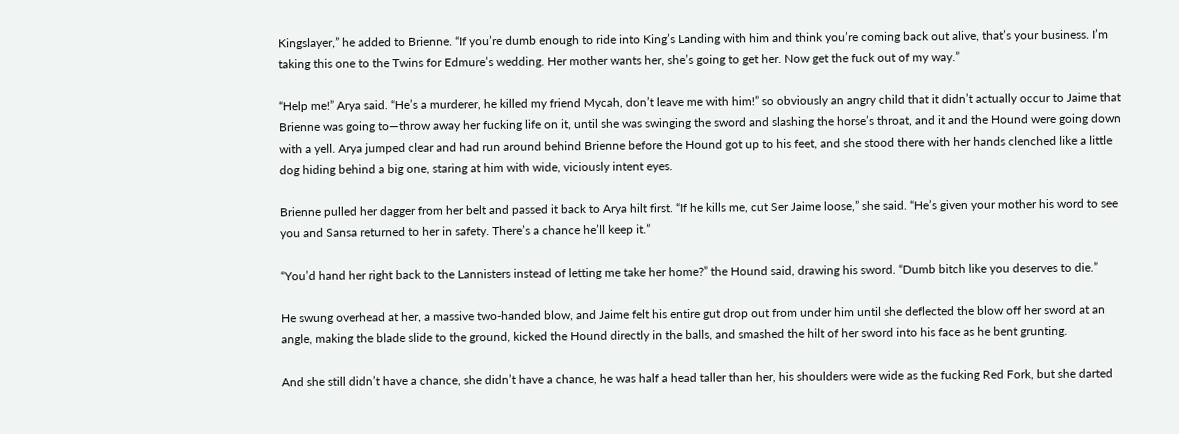Kingslayer,” he added to Brienne. “If you’re dumb enough to ride into King’s Landing with him and think you’re coming back out alive, that’s your business. I’m taking this one to the Twins for Edmure’s wedding. Her mother wants her, she’s going to get her. Now get the fuck out of my way.”

“Help me!” Arya said. “He’s a murderer, he killed my friend Mycah, don’t leave me with him!” so obviously an angry child that it didn’t actually occur to Jaime that Brienne was going to—throw away her fucking life on it, until she was swinging the sword and slashing the horse’s throat, and it and the Hound were going down with a yell. Arya jumped clear and had run around behind Brienne before the Hound got up to his feet, and she stood there with her hands clenched like a little dog hiding behind a big one, staring at him with wide, viciously intent eyes.

Brienne pulled her dagger from her belt and passed it back to Arya hilt first. “If he kills me, cut Ser Jaime loose,” she said. “He’s given your mother his word to see you and Sansa returned to her in safety. There’s a chance he’ll keep it.”

“You’d hand her right back to the Lannisters instead of letting me take her home?” the Hound said, drawing his sword. “Dumb bitch like you deserves to die.”

He swung overhead at her, a massive two-handed blow, and Jaime felt his entire gut drop out from under him until she deflected the blow off her sword at an angle, making the blade slide to the ground, kicked the Hound directly in the balls, and smashed the hilt of her sword into his face as he bent grunting.

And she still didn’t have a chance, she didn’t have a chance, he was half a head taller than her, his shoulders were wide as the fucking Red Fork, but she darted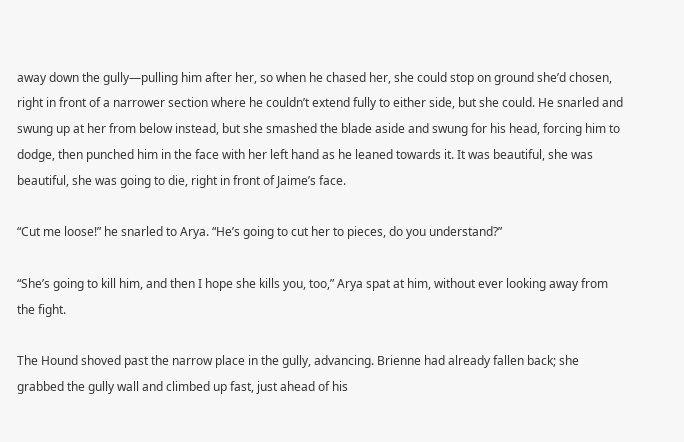away down the gully—pulling him after her, so when he chased her, she could stop on ground she’d chosen, right in front of a narrower section where he couldn’t extend fully to either side, but she could. He snarled and swung up at her from below instead, but she smashed the blade aside and swung for his head, forcing him to dodge, then punched him in the face with her left hand as he leaned towards it. It was beautiful, she was beautiful, she was going to die, right in front of Jaime’s face.

“Cut me loose!” he snarled to Arya. “He’s going to cut her to pieces, do you understand?”

“She’s going to kill him, and then I hope she kills you, too,” Arya spat at him, without ever looking away from the fight.

The Hound shoved past the narrow place in the gully, advancing. Brienne had already fallen back; she grabbed the gully wall and climbed up fast, just ahead of his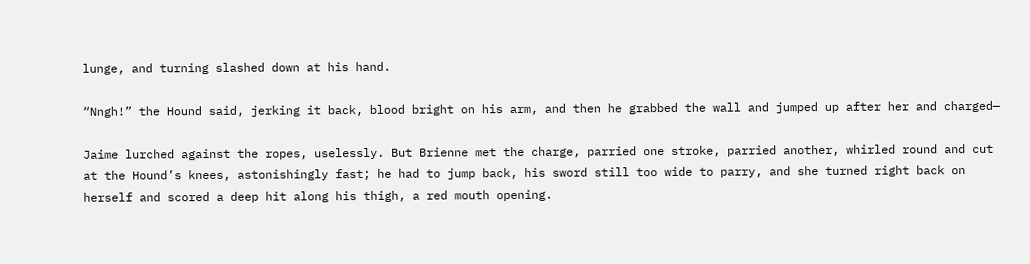lunge, and turning slashed down at his hand.

“Nngh!” the Hound said, jerking it back, blood bright on his arm, and then he grabbed the wall and jumped up after her and charged—

Jaime lurched against the ropes, uselessly. But Brienne met the charge, parried one stroke, parried another, whirled round and cut at the Hound’s knees, astonishingly fast; he had to jump back, his sword still too wide to parry, and she turned right back on herself and scored a deep hit along his thigh, a red mouth opening.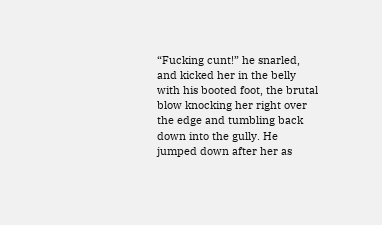“Fucking cunt!” he snarled, and kicked her in the belly with his booted foot, the brutal blow knocking her right over the edge and tumbling back down into the gully. He jumped down after her as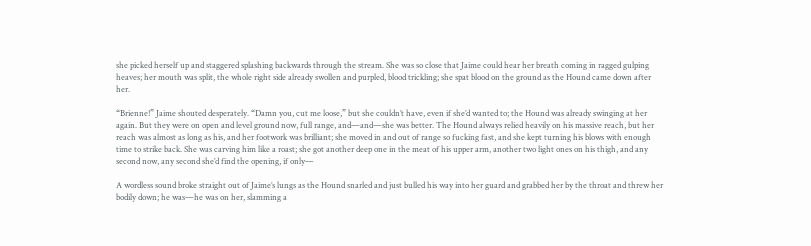she picked herself up and staggered splashing backwards through the stream. She was so close that Jaime could hear her breath coming in ragged gulping heaves; her mouth was split, the whole right side already swollen and purpled, blood trickling; she spat blood on the ground as the Hound came down after her.

“Brienne!” Jaime shouted desperately. “Damn you, cut me loose,” but she couldn’t have, even if she’d wanted to; the Hound was already swinging at her again. But they were on open and level ground now, full range, and—and—she was better. The Hound always relied heavily on his massive reach, but her reach was almost as long as his, and her footwork was brilliant; she moved in and out of range so fucking fast, and she kept turning his blows with enough time to strike back. She was carving him like a roast; she got another deep one in the meat of his upper arm, another two light ones on his thigh, and any second now, any second she’d find the opening, if only—

A wordless sound broke straight out of Jaime’s lungs as the Hound snarled and just bulled his way into her guard and grabbed her by the throat and threw her bodily down; he was—he was on her, slamming a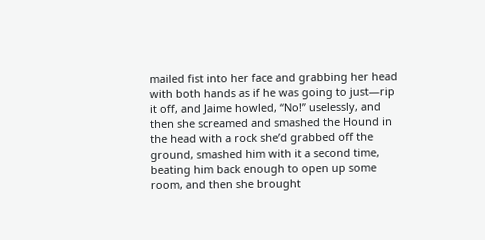mailed fist into her face and grabbing her head with both hands as if he was going to just—rip it off, and Jaime howled, “No!” uselessly, and then she screamed and smashed the Hound in the head with a rock she’d grabbed off the ground, smashed him with it a second time, beating him back enough to open up some room, and then she brought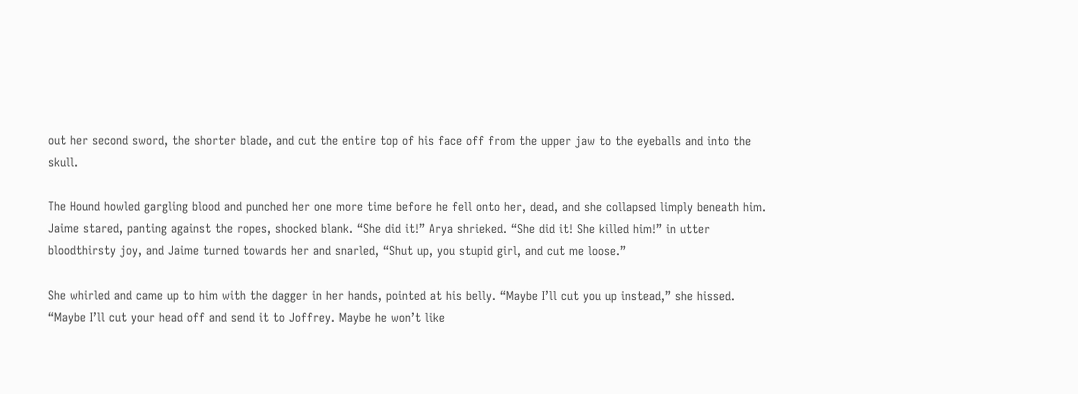out her second sword, the shorter blade, and cut the entire top of his face off from the upper jaw to the eyeballs and into the skull.

The Hound howled gargling blood and punched her one more time before he fell onto her, dead, and she collapsed limply beneath him. Jaime stared, panting against the ropes, shocked blank. “She did it!” Arya shrieked. “She did it! She killed him!” in utter bloodthirsty joy, and Jaime turned towards her and snarled, “Shut up, you stupid girl, and cut me loose.”

She whirled and came up to him with the dagger in her hands, pointed at his belly. “Maybe I’ll cut you up instead,” she hissed. “Maybe I’ll cut your head off and send it to Joffrey. Maybe he won’t like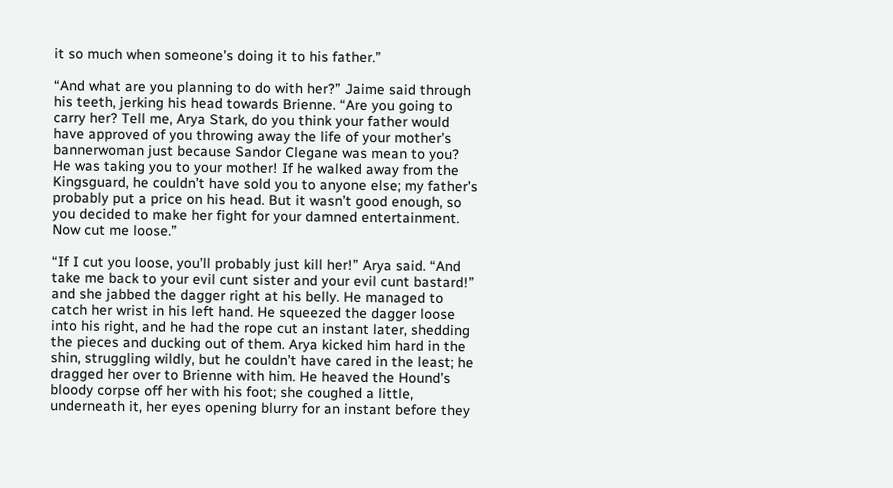it so much when someone’s doing it to his father.”

“And what are you planning to do with her?” Jaime said through his teeth, jerking his head towards Brienne. “Are you going to carry her? Tell me, Arya Stark, do you think your father would have approved of you throwing away the life of your mother’s bannerwoman just because Sandor Clegane was mean to you? He was taking you to your mother! If he walked away from the Kingsguard, he couldn’t have sold you to anyone else; my father’s probably put a price on his head. But it wasn’t good enough, so you decided to make her fight for your damned entertainment. Now cut me loose.”

“If I cut you loose, you’ll probably just kill her!” Arya said. “And take me back to your evil cunt sister and your evil cunt bastard!” and she jabbed the dagger right at his belly. He managed to catch her wrist in his left hand. He squeezed the dagger loose into his right, and he had the rope cut an instant later, shedding the pieces and ducking out of them. Arya kicked him hard in the shin, struggling wildly, but he couldn’t have cared in the least; he dragged her over to Brienne with him. He heaved the Hound’s bloody corpse off her with his foot; she coughed a little, underneath it, her eyes opening blurry for an instant before they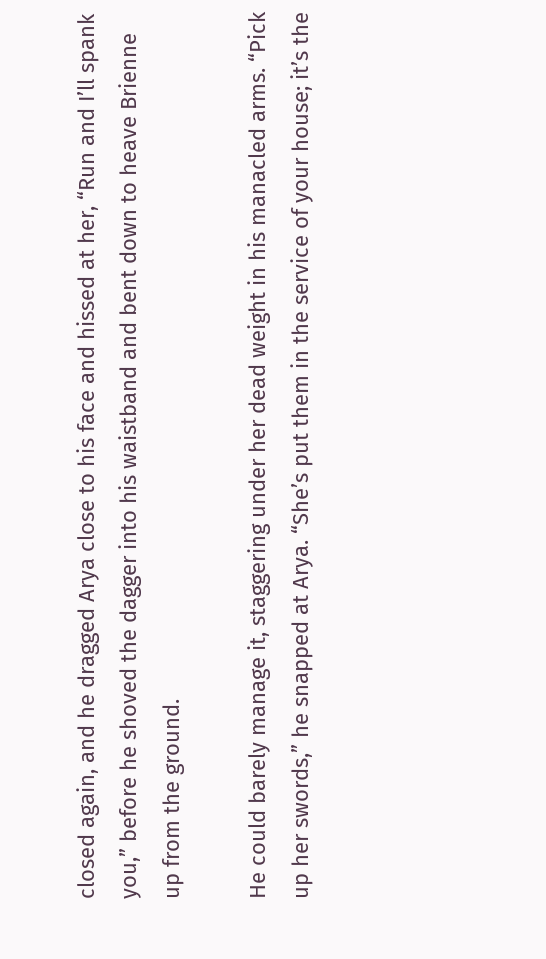closed again, and he dragged Arya close to his face and hissed at her, “Run and I’ll spank you,” before he shoved the dagger into his waistband and bent down to heave Brienne up from the ground.

He could barely manage it, staggering under her dead weight in his manacled arms. “Pick up her swords,” he snapped at Arya. “She’s put them in the service of your house; it’s the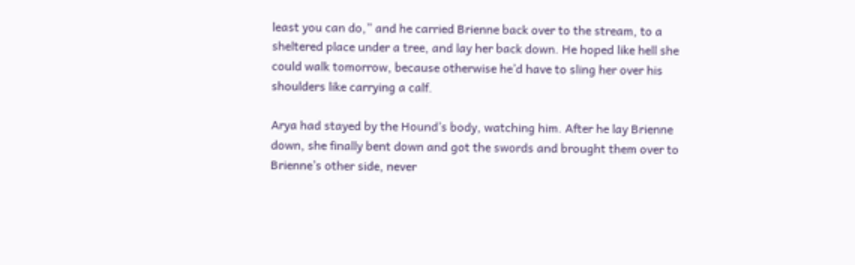least you can do,” and he carried Brienne back over to the stream, to a sheltered place under a tree, and lay her back down. He hoped like hell she could walk tomorrow, because otherwise he’d have to sling her over his shoulders like carrying a calf.

Arya had stayed by the Hound’s body, watching him. After he lay Brienne down, she finally bent down and got the swords and brought them over to Brienne’s other side, never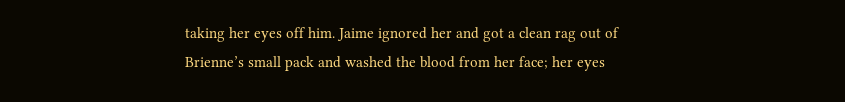taking her eyes off him. Jaime ignored her and got a clean rag out of Brienne’s small pack and washed the blood from her face; her eyes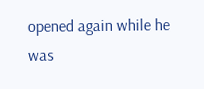opened again while he was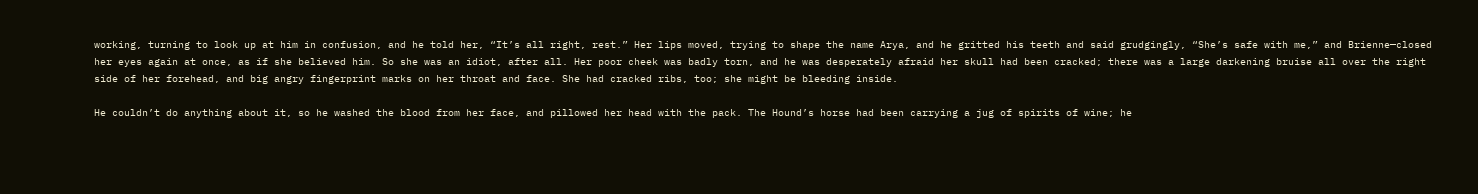working, turning to look up at him in confusion, and he told her, “It’s all right, rest.” Her lips moved, trying to shape the name Arya, and he gritted his teeth and said grudgingly, “She’s safe with me,” and Brienne—closed her eyes again at once, as if she believed him. So she was an idiot, after all. Her poor cheek was badly torn, and he was desperately afraid her skull had been cracked; there was a large darkening bruise all over the right side of her forehead, and big angry fingerprint marks on her throat and face. She had cracked ribs, too; she might be bleeding inside.

He couldn’t do anything about it, so he washed the blood from her face, and pillowed her head with the pack. The Hound’s horse had been carrying a jug of spirits of wine; he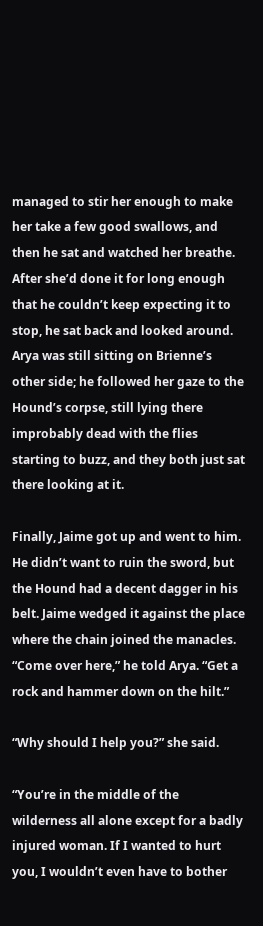managed to stir her enough to make her take a few good swallows, and then he sat and watched her breathe. After she’d done it for long enough that he couldn’t keep expecting it to stop, he sat back and looked around. Arya was still sitting on Brienne’s other side; he followed her gaze to the Hound’s corpse, still lying there improbably dead with the flies starting to buzz, and they both just sat there looking at it.

Finally, Jaime got up and went to him. He didn’t want to ruin the sword, but the Hound had a decent dagger in his belt. Jaime wedged it against the place where the chain joined the manacles. “Come over here,” he told Arya. “Get a rock and hammer down on the hilt.”

“Why should I help you?” she said.

“You’re in the middle of the wilderness all alone except for a badly injured woman. If I wanted to hurt you, I wouldn’t even have to bother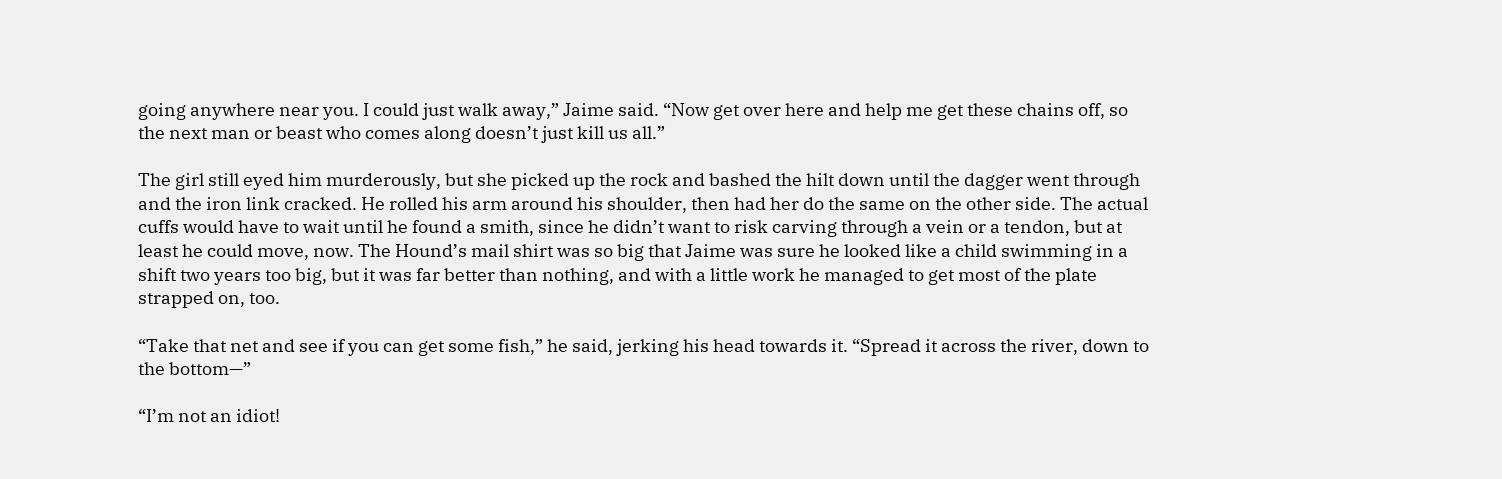going anywhere near you. I could just walk away,” Jaime said. “Now get over here and help me get these chains off, so the next man or beast who comes along doesn’t just kill us all.”

The girl still eyed him murderously, but she picked up the rock and bashed the hilt down until the dagger went through and the iron link cracked. He rolled his arm around his shoulder, then had her do the same on the other side. The actual cuffs would have to wait until he found a smith, since he didn’t want to risk carving through a vein or a tendon, but at least he could move, now. The Hound’s mail shirt was so big that Jaime was sure he looked like a child swimming in a shift two years too big, but it was far better than nothing, and with a little work he managed to get most of the plate strapped on, too.

“Take that net and see if you can get some fish,” he said, jerking his head towards it. “Spread it across the river, down to the bottom—”

“I’m not an idiot!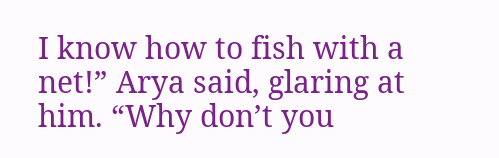I know how to fish with a net!” Arya said, glaring at him. “Why don’t you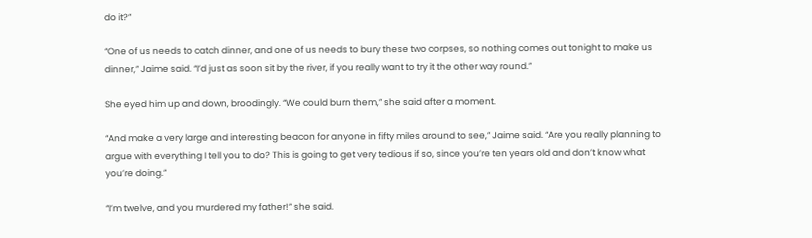do it?”

“One of us needs to catch dinner, and one of us needs to bury these two corpses, so nothing comes out tonight to make us dinner,” Jaime said. “I’d just as soon sit by the river, if you really want to try it the other way round.”

She eyed him up and down, broodingly. “We could burn them,” she said after a moment.

“And make a very large and interesting beacon for anyone in fifty miles around to see,” Jaime said. “Are you really planning to argue with everything I tell you to do? This is going to get very tedious if so, since you’re ten years old and don’t know what you’re doing.”

“I’m twelve, and you murdered my father!” she said.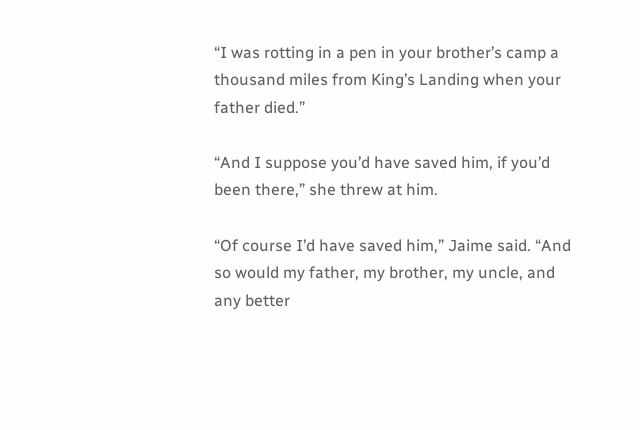“I was rotting in a pen in your brother’s camp a thousand miles from King’s Landing when your father died.”

“And I suppose you’d have saved him, if you’d been there,” she threw at him.

“Of course I’d have saved him,” Jaime said. “And so would my father, my brother, my uncle, and any better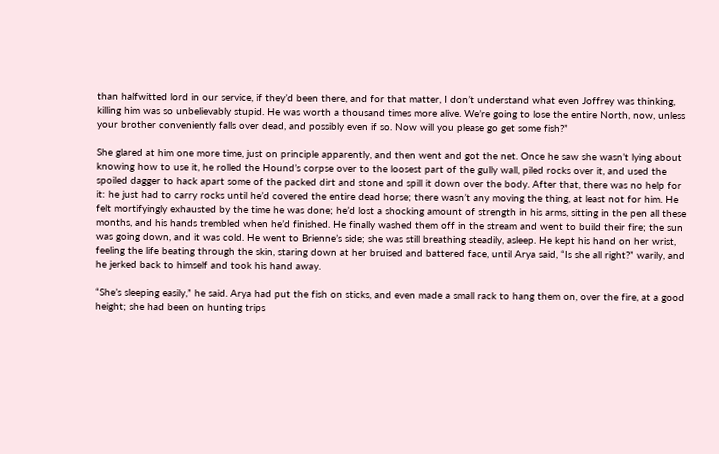than halfwitted lord in our service, if they’d been there, and for that matter, I don’t understand what even Joffrey was thinking, killing him was so unbelievably stupid. He was worth a thousand times more alive. We’re going to lose the entire North, now, unless your brother conveniently falls over dead, and possibly even if so. Now will you please go get some fish?”

She glared at him one more time, just on principle apparently, and then went and got the net. Once he saw she wasn’t lying about knowing how to use it, he rolled the Hound’s corpse over to the loosest part of the gully wall, piled rocks over it, and used the spoiled dagger to hack apart some of the packed dirt and stone and spill it down over the body. After that, there was no help for it: he just had to carry rocks until he’d covered the entire dead horse; there wasn’t any moving the thing, at least not for him. He felt mortifyingly exhausted by the time he was done; he’d lost a shocking amount of strength in his arms, sitting in the pen all these months, and his hands trembled when he’d finished. He finally washed them off in the stream and went to build their fire; the sun was going down, and it was cold. He went to Brienne’s side; she was still breathing steadily, asleep. He kept his hand on her wrist, feeling the life beating through the skin, staring down at her bruised and battered face, until Arya said, “Is she all right?” warily, and he jerked back to himself and took his hand away.

“She’s sleeping easily,” he said. Arya had put the fish on sticks, and even made a small rack to hang them on, over the fire, at a good height; she had been on hunting trips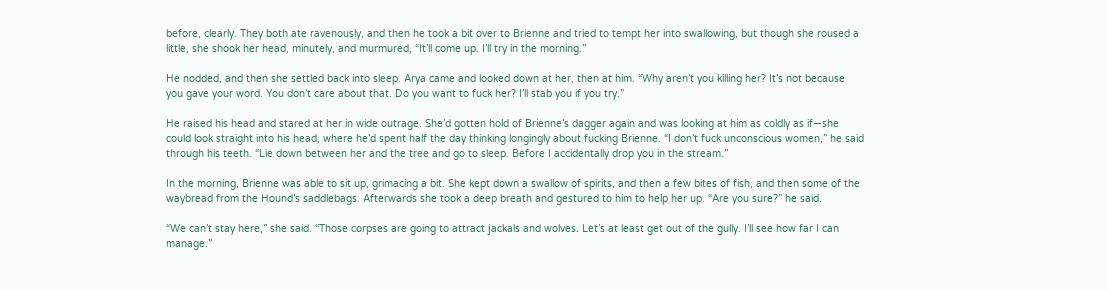before, clearly. They both ate ravenously, and then he took a bit over to Brienne and tried to tempt her into swallowing, but though she roused a little, she shook her head, minutely, and murmured, “It’ll come up. I’ll try in the morning.”

He nodded, and then she settled back into sleep. Arya came and looked down at her, then at him. “Why aren’t you killing her? It’s not because you gave your word. You don’t care about that. Do you want to fuck her? I’ll stab you if you try.”

He raised his head and stared at her in wide outrage. She’d gotten hold of Brienne’s dagger again and was looking at him as coldly as if—she could look straight into his head, where he’d spent half the day thinking longingly about fucking Brienne. “I don’t fuck unconscious women,” he said through his teeth. “Lie down between her and the tree and go to sleep. Before I accidentally drop you in the stream.”

In the morning, Brienne was able to sit up, grimacing a bit. She kept down a swallow of spirits, and then a few bites of fish, and then some of the waybread from the Hound’s saddlebags. Afterwards she took a deep breath and gestured to him to help her up. “Are you sure?” he said.

“We can’t stay here,” she said. “Those corpses are going to attract jackals and wolves. Let’s at least get out of the gully. I’ll see how far I can manage.”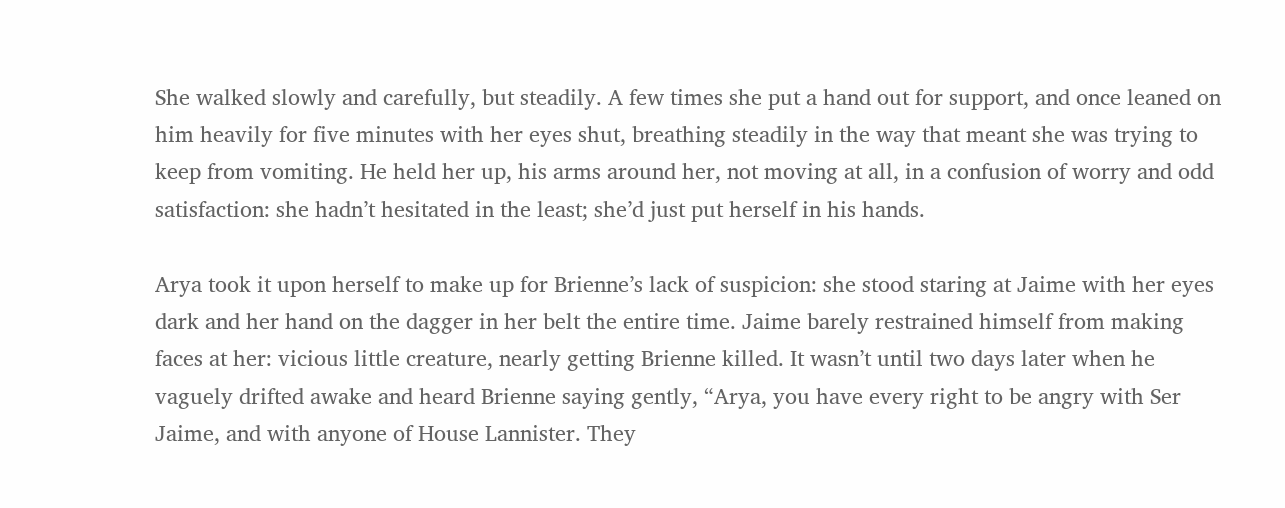She walked slowly and carefully, but steadily. A few times she put a hand out for support, and once leaned on him heavily for five minutes with her eyes shut, breathing steadily in the way that meant she was trying to keep from vomiting. He held her up, his arms around her, not moving at all, in a confusion of worry and odd satisfaction: she hadn’t hesitated in the least; she’d just put herself in his hands.

Arya took it upon herself to make up for Brienne’s lack of suspicion: she stood staring at Jaime with her eyes dark and her hand on the dagger in her belt the entire time. Jaime barely restrained himself from making faces at her: vicious little creature, nearly getting Brienne killed. It wasn’t until two days later when he vaguely drifted awake and heard Brienne saying gently, “Arya, you have every right to be angry with Ser Jaime, and with anyone of House Lannister. They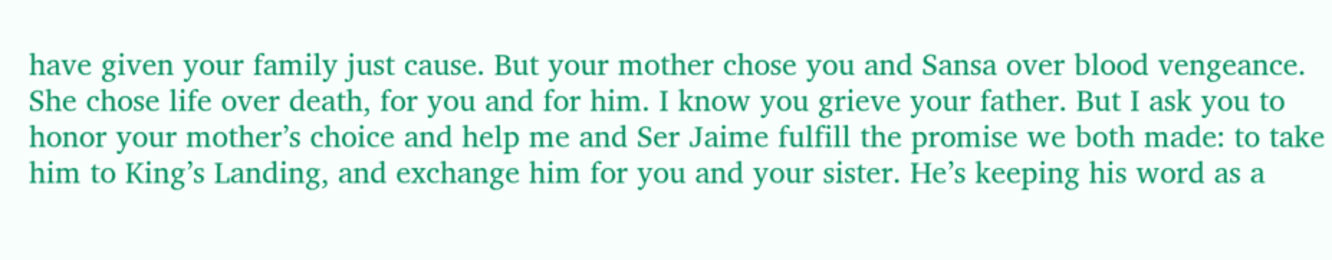have given your family just cause. But your mother chose you and Sansa over blood vengeance. She chose life over death, for you and for him. I know you grieve your father. But I ask you to honor your mother’s choice and help me and Ser Jaime fulfill the promise we both made: to take him to King’s Landing, and exchange him for you and your sister. He’s keeping his word as a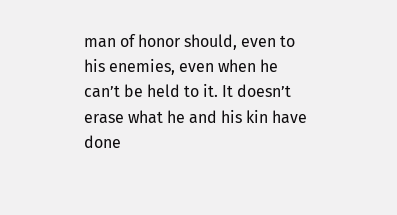man of honor should, even to his enemies, even when he can’t be held to it. It doesn’t erase what he and his kin have done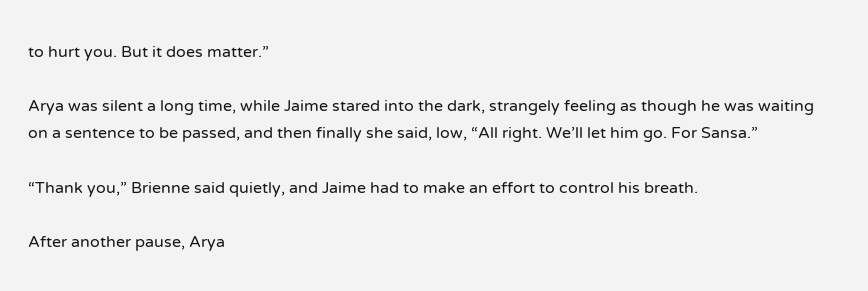to hurt you. But it does matter.”

Arya was silent a long time, while Jaime stared into the dark, strangely feeling as though he was waiting on a sentence to be passed, and then finally she said, low, “All right. We’ll let him go. For Sansa.”

“Thank you,” Brienne said quietly, and Jaime had to make an effort to control his breath.

After another pause, Arya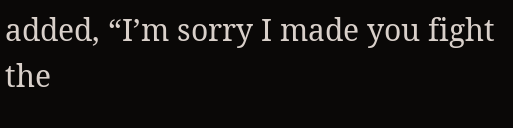added, “I’m sorry I made you fight the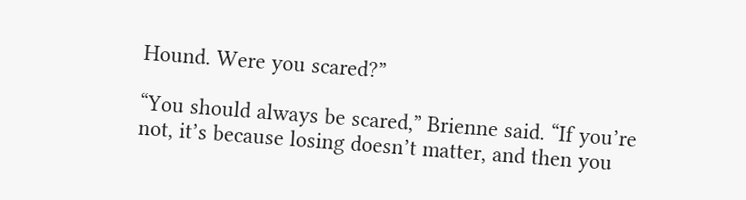Hound. Were you scared?”

“You should always be scared,” Brienne said. “If you’re not, it’s because losing doesn’t matter, and then you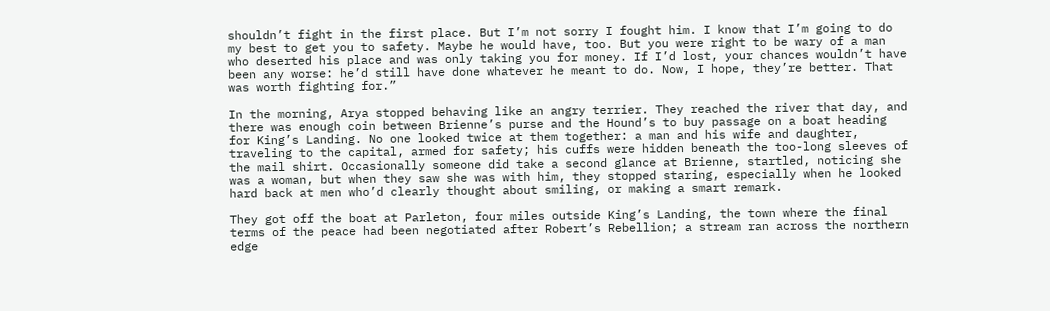shouldn’t fight in the first place. But I’m not sorry I fought him. I know that I’m going to do my best to get you to safety. Maybe he would have, too. But you were right to be wary of a man who deserted his place and was only taking you for money. If I’d lost, your chances wouldn’t have been any worse: he’d still have done whatever he meant to do. Now, I hope, they’re better. That was worth fighting for.”

In the morning, Arya stopped behaving like an angry terrier. They reached the river that day, and there was enough coin between Brienne’s purse and the Hound’s to buy passage on a boat heading for King’s Landing. No one looked twice at them together: a man and his wife and daughter, traveling to the capital, armed for safety; his cuffs were hidden beneath the too-long sleeves of the mail shirt. Occasionally someone did take a second glance at Brienne, startled, noticing she was a woman, but when they saw she was with him, they stopped staring, especially when he looked hard back at men who’d clearly thought about smiling, or making a smart remark.

They got off the boat at Parleton, four miles outside King’s Landing, the town where the final terms of the peace had been negotiated after Robert’s Rebellion; a stream ran across the northern edge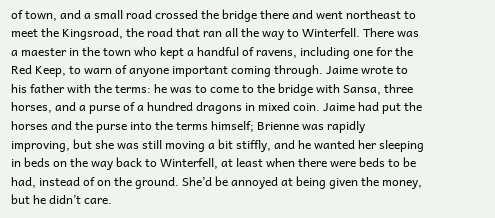of town, and a small road crossed the bridge there and went northeast to meet the Kingsroad, the road that ran all the way to Winterfell. There was a maester in the town who kept a handful of ravens, including one for the Red Keep, to warn of anyone important coming through. Jaime wrote to his father with the terms: he was to come to the bridge with Sansa, three horses, and a purse of a hundred dragons in mixed coin. Jaime had put the horses and the purse into the terms himself; Brienne was rapidly improving, but she was still moving a bit stiffly, and he wanted her sleeping in beds on the way back to Winterfell, at least when there were beds to be had, instead of on the ground. She’d be annoyed at being given the money, but he didn’t care.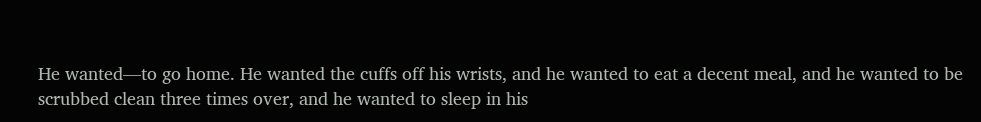He wanted—to go home. He wanted the cuffs off his wrists, and he wanted to eat a decent meal, and he wanted to be scrubbed clean three times over, and he wanted to sleep in his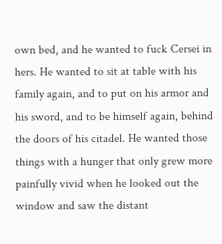own bed, and he wanted to fuck Cersei in hers. He wanted to sit at table with his family again, and to put on his armor and his sword, and to be himself again, behind the doors of his citadel. He wanted those things with a hunger that only grew more painfully vivid when he looked out the window and saw the distant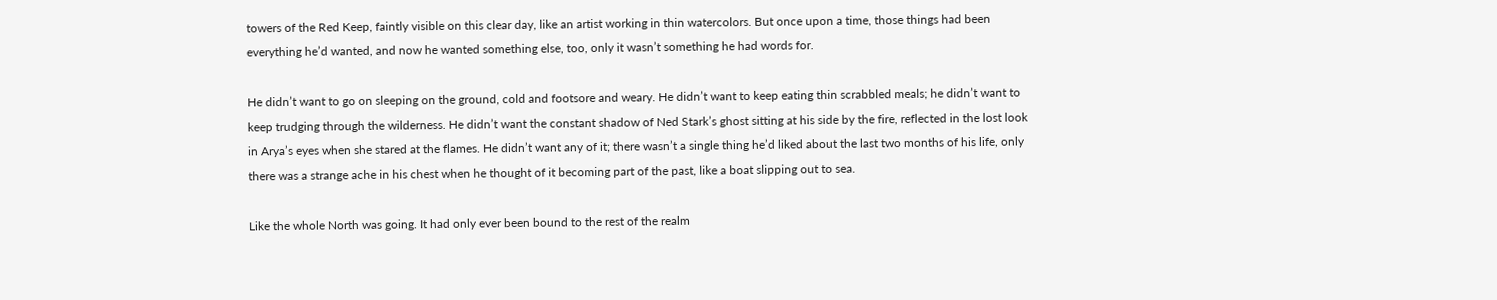towers of the Red Keep, faintly visible on this clear day, like an artist working in thin watercolors. But once upon a time, those things had been everything he’d wanted, and now he wanted something else, too, only it wasn’t something he had words for.

He didn’t want to go on sleeping on the ground, cold and footsore and weary. He didn’t want to keep eating thin scrabbled meals; he didn’t want to keep trudging through the wilderness. He didn’t want the constant shadow of Ned Stark’s ghost sitting at his side by the fire, reflected in the lost look in Arya’s eyes when she stared at the flames. He didn’t want any of it; there wasn’t a single thing he’d liked about the last two months of his life, only there was a strange ache in his chest when he thought of it becoming part of the past, like a boat slipping out to sea.

Like the whole North was going. It had only ever been bound to the rest of the realm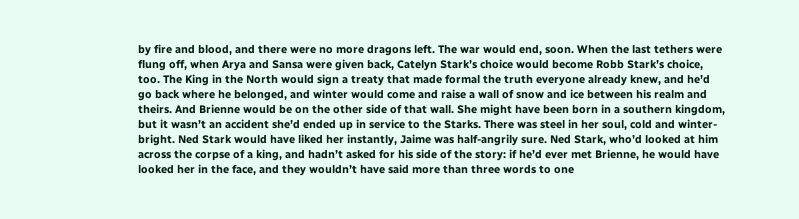by fire and blood, and there were no more dragons left. The war would end, soon. When the last tethers were flung off, when Arya and Sansa were given back, Catelyn Stark’s choice would become Robb Stark’s choice, too. The King in the North would sign a treaty that made formal the truth everyone already knew, and he’d go back where he belonged, and winter would come and raise a wall of snow and ice between his realm and theirs. And Brienne would be on the other side of that wall. She might have been born in a southern kingdom, but it wasn’t an accident she’d ended up in service to the Starks. There was steel in her soul, cold and winter-bright. Ned Stark would have liked her instantly, Jaime was half-angrily sure. Ned Stark, who’d looked at him across the corpse of a king, and hadn’t asked for his side of the story: if he’d ever met Brienne, he would have looked her in the face, and they wouldn’t have said more than three words to one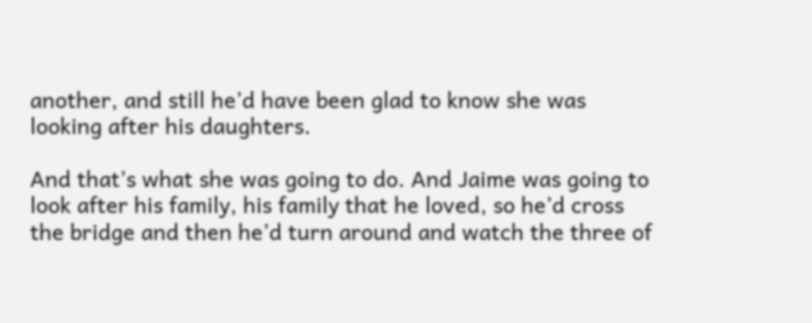another, and still he’d have been glad to know she was looking after his daughters.

And that’s what she was going to do. And Jaime was going to look after his family, his family that he loved, so he’d cross the bridge and then he’d turn around and watch the three of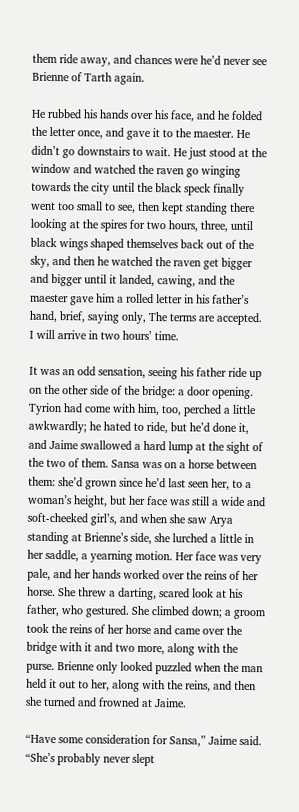them ride away, and chances were he’d never see Brienne of Tarth again.

He rubbed his hands over his face, and he folded the letter once, and gave it to the maester. He didn’t go downstairs to wait. He just stood at the window and watched the raven go winging towards the city until the black speck finally went too small to see, then kept standing there looking at the spires for two hours, three, until black wings shaped themselves back out of the sky, and then he watched the raven get bigger and bigger until it landed, cawing, and the maester gave him a rolled letter in his father’s hand, brief, saying only, The terms are accepted. I will arrive in two hours’ time.

It was an odd sensation, seeing his father ride up on the other side of the bridge: a door opening. Tyrion had come with him, too, perched a little awkwardly; he hated to ride, but he’d done it, and Jaime swallowed a hard lump at the sight of the two of them. Sansa was on a horse between them: she’d grown since he’d last seen her, to a woman’s height, but her face was still a wide and soft-cheeked girl’s, and when she saw Arya standing at Brienne’s side, she lurched a little in her saddle, a yearning motion. Her face was very pale, and her hands worked over the reins of her horse. She threw a darting, scared look at his father, who gestured. She climbed down; a groom took the reins of her horse and came over the bridge with it and two more, along with the purse. Brienne only looked puzzled when the man held it out to her, along with the reins, and then she turned and frowned at Jaime.

“Have some consideration for Sansa,” Jaime said. “She’s probably never slept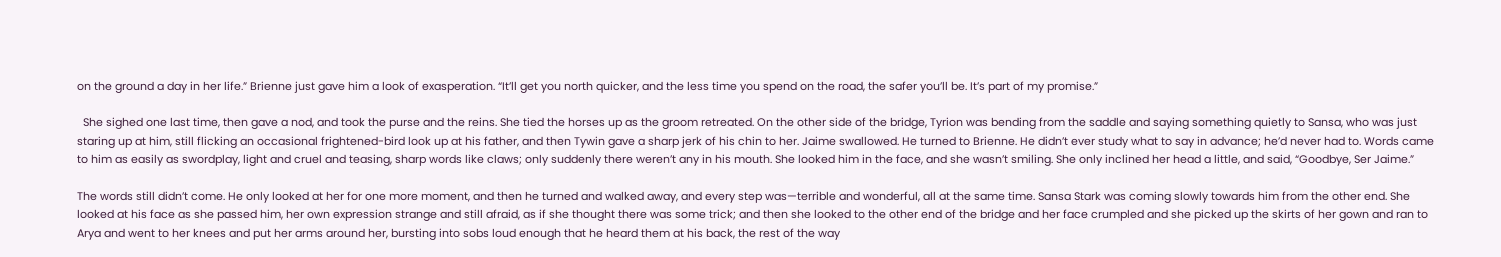on the ground a day in her life.” Brienne just gave him a look of exasperation. “It’ll get you north quicker, and the less time you spend on the road, the safer you’ll be. It’s part of my promise.”

  She sighed one last time, then gave a nod, and took the purse and the reins. She tied the horses up as the groom retreated. On the other side of the bridge, Tyrion was bending from the saddle and saying something quietly to Sansa, who was just staring up at him, still flicking an occasional frightened-bird look up at his father, and then Tywin gave a sharp jerk of his chin to her. Jaime swallowed. He turned to Brienne. He didn’t ever study what to say in advance; he’d never had to. Words came to him as easily as swordplay, light and cruel and teasing, sharp words like claws; only suddenly there weren’t any in his mouth. She looked him in the face, and she wasn’t smiling. She only inclined her head a little, and said, “Goodbye, Ser Jaime.”

The words still didn’t come. He only looked at her for one more moment, and then he turned and walked away, and every step was—terrible and wonderful, all at the same time. Sansa Stark was coming slowly towards him from the other end. She looked at his face as she passed him, her own expression strange and still afraid, as if she thought there was some trick; and then she looked to the other end of the bridge and her face crumpled and she picked up the skirts of her gown and ran to Arya and went to her knees and put her arms around her, bursting into sobs loud enough that he heard them at his back, the rest of the way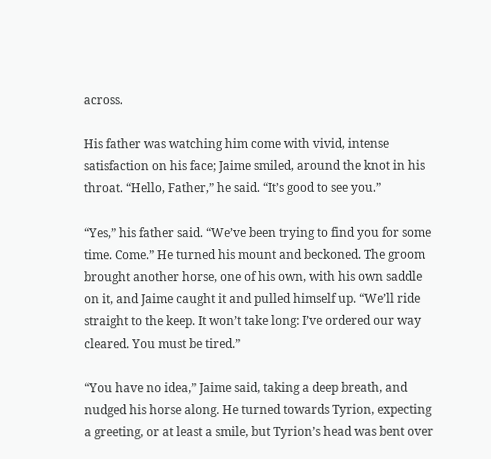across.

His father was watching him come with vivid, intense satisfaction on his face; Jaime smiled, around the knot in his throat. “Hello, Father,” he said. “It’s good to see you.”

“Yes,” his father said. “We’ve been trying to find you for some time. Come.” He turned his mount and beckoned. The groom brought another horse, one of his own, with his own saddle on it, and Jaime caught it and pulled himself up. “We’ll ride straight to the keep. It won’t take long: I’ve ordered our way cleared. You must be tired.”

“You have no idea,” Jaime said, taking a deep breath, and nudged his horse along. He turned towards Tyrion, expecting a greeting, or at least a smile, but Tyrion’s head was bent over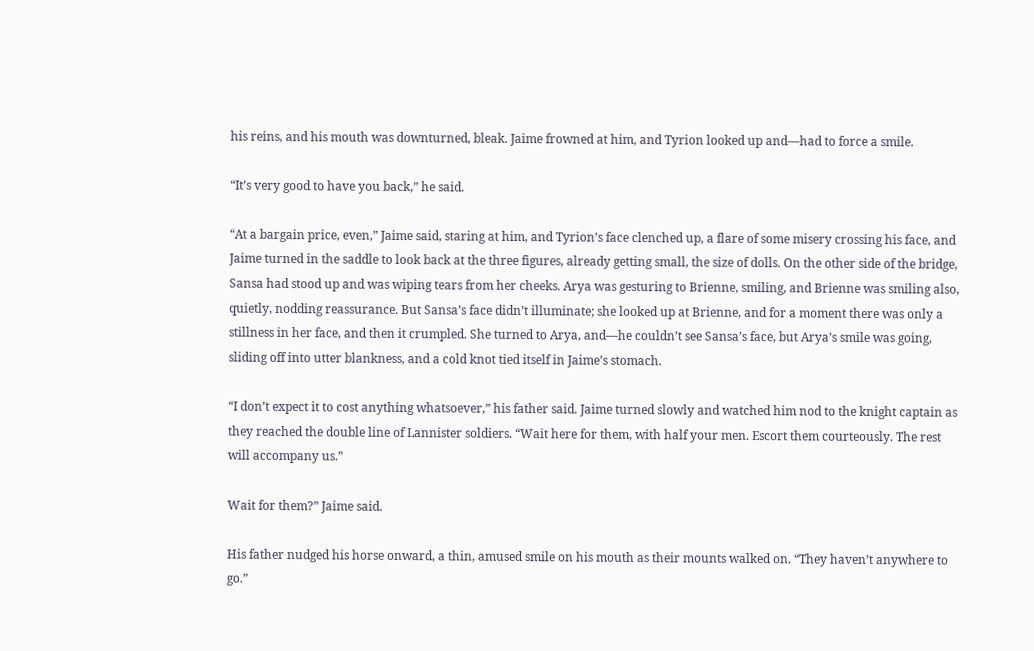his reins, and his mouth was downturned, bleak. Jaime frowned at him, and Tyrion looked up and—had to force a smile.

“It’s very good to have you back,” he said.

“At a bargain price, even,” Jaime said, staring at him, and Tyrion’s face clenched up, a flare of some misery crossing his face, and Jaime turned in the saddle to look back at the three figures, already getting small, the size of dolls. On the other side of the bridge, Sansa had stood up and was wiping tears from her cheeks. Arya was gesturing to Brienne, smiling, and Brienne was smiling also, quietly, nodding reassurance. But Sansa’s face didn’t illuminate; she looked up at Brienne, and for a moment there was only a stillness in her face, and then it crumpled. She turned to Arya, and—he couldn’t see Sansa’s face, but Arya’s smile was going, sliding off into utter blankness, and a cold knot tied itself in Jaime’s stomach.

“I don’t expect it to cost anything whatsoever,” his father said. Jaime turned slowly and watched him nod to the knight captain as they reached the double line of Lannister soldiers. “Wait here for them, with half your men. Escort them courteously. The rest will accompany us.”

Wait for them?” Jaime said.

His father nudged his horse onward, a thin, amused smile on his mouth as their mounts walked on. “They haven’t anywhere to go.”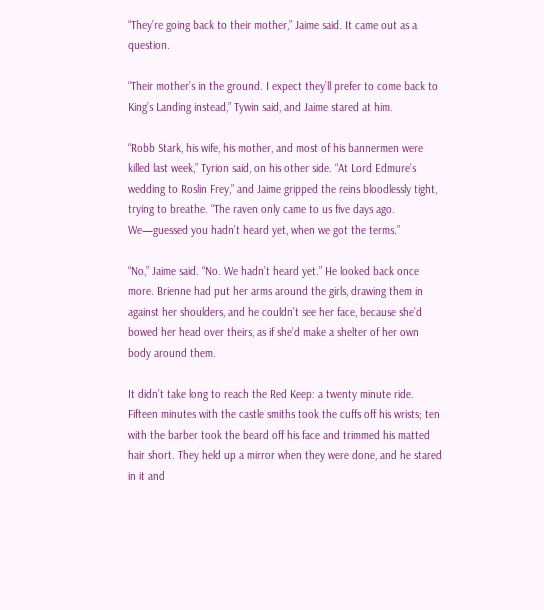“They’re going back to their mother,” Jaime said. It came out as a question.

“Their mother’s in the ground. I expect they’ll prefer to come back to King’s Landing instead,” Tywin said, and Jaime stared at him.

“Robb Stark, his wife, his mother, and most of his bannermen were killed last week,” Tyrion said, on his other side. “At Lord Edmure’s wedding to Roslin Frey,” and Jaime gripped the reins bloodlessly tight, trying to breathe. “The raven only came to us five days ago. We—guessed you hadn’t heard yet, when we got the terms.”

“No,” Jaime said. “No. We hadn’t heard yet.” He looked back once more. Brienne had put her arms around the girls, drawing them in against her shoulders, and he couldn’t see her face, because she’d bowed her head over theirs, as if she’d make a shelter of her own body around them.

It didn’t take long to reach the Red Keep: a twenty minute ride. Fifteen minutes with the castle smiths took the cuffs off his wrists; ten with the barber took the beard off his face and trimmed his matted hair short. They held up a mirror when they were done, and he stared in it and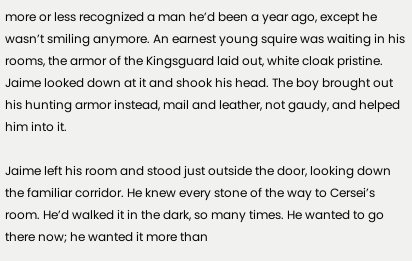more or less recognized a man he’d been a year ago, except he wasn’t smiling anymore. An earnest young squire was waiting in his rooms, the armor of the Kingsguard laid out, white cloak pristine. Jaime looked down at it and shook his head. The boy brought out his hunting armor instead, mail and leather, not gaudy, and helped him into it.

Jaime left his room and stood just outside the door, looking down the familiar corridor. He knew every stone of the way to Cersei’s room. He’d walked it in the dark, so many times. He wanted to go there now; he wanted it more than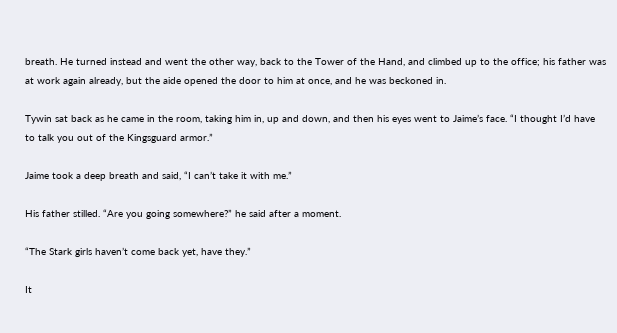breath. He turned instead and went the other way, back to the Tower of the Hand, and climbed up to the office; his father was at work again already, but the aide opened the door to him at once, and he was beckoned in.

Tywin sat back as he came in the room, taking him in, up and down, and then his eyes went to Jaime’s face. “I thought I’d have to talk you out of the Kingsguard armor.”

Jaime took a deep breath and said, “I can’t take it with me.”

His father stilled. “Are you going somewhere?” he said after a moment.

“The Stark girls haven’t come back yet, have they.”

It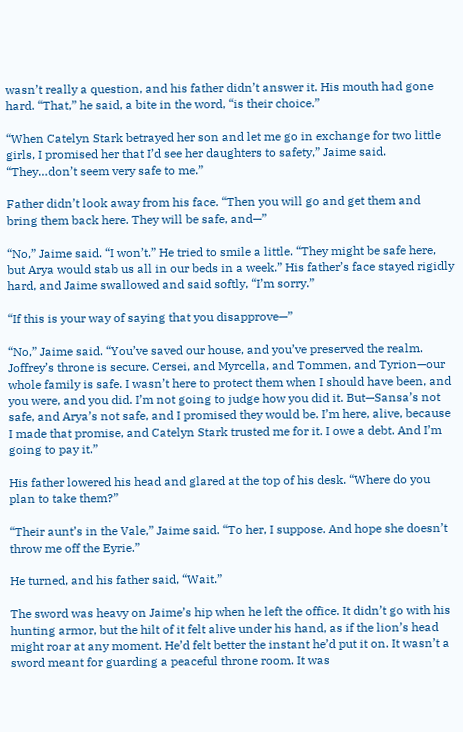wasn’t really a question, and his father didn’t answer it. His mouth had gone hard. “That,” he said, a bite in the word, “is their choice.”

“When Catelyn Stark betrayed her son and let me go in exchange for two little girls, I promised her that I’d see her daughters to safety,” Jaime said. “They…don’t seem very safe to me.”

Father didn’t look away from his face. “Then you will go and get them and bring them back here. They will be safe, and—”

“No,” Jaime said. “I won’t.” He tried to smile a little. “They might be safe here, but Arya would stab us all in our beds in a week.” His father’s face stayed rigidly hard, and Jaime swallowed and said softly, “I’m sorry.”

“If this is your way of saying that you disapprove—”

“No,” Jaime said. “You’ve saved our house, and you’ve preserved the realm. Joffrey’s throne is secure. Cersei, and Myrcella, and Tommen, and Tyrion—our whole family is safe. I wasn’t here to protect them when I should have been, and you were, and you did. I’m not going to judge how you did it. But—Sansa’s not safe, and Arya’s not safe, and I promised they would be. I’m here, alive, because I made that promise, and Catelyn Stark trusted me for it. I owe a debt. And I’m going to pay it.”

His father lowered his head and glared at the top of his desk. “Where do you plan to take them?”

“Their aunt’s in the Vale,” Jaime said. “To her, I suppose. And hope she doesn’t throw me off the Eyrie.”

He turned, and his father said, “Wait.”

The sword was heavy on Jaime’s hip when he left the office. It didn’t go with his hunting armor, but the hilt of it felt alive under his hand, as if the lion’s head might roar at any moment. He’d felt better the instant he’d put it on. It wasn’t a sword meant for guarding a peaceful throne room. It was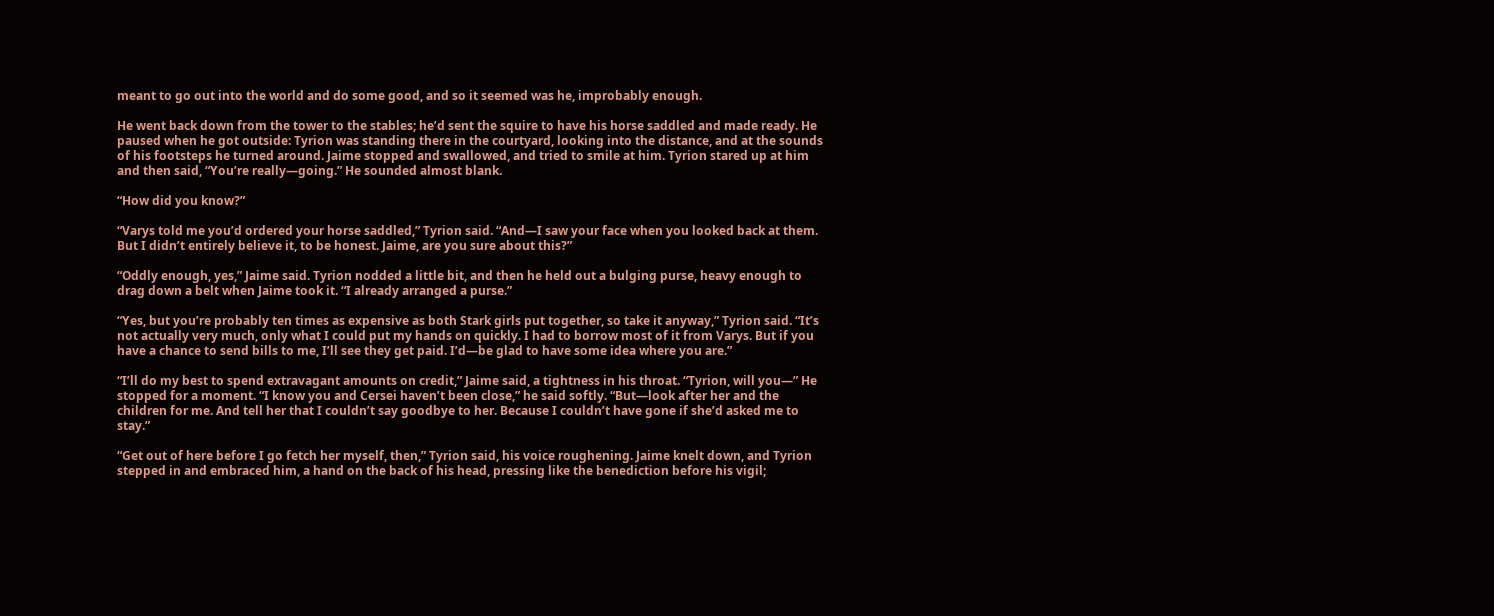meant to go out into the world and do some good, and so it seemed was he, improbably enough.

He went back down from the tower to the stables; he’d sent the squire to have his horse saddled and made ready. He paused when he got outside: Tyrion was standing there in the courtyard, looking into the distance, and at the sounds of his footsteps he turned around. Jaime stopped and swallowed, and tried to smile at him. Tyrion stared up at him and then said, “You’re really—going.” He sounded almost blank.

“How did you know?”

“Varys told me you’d ordered your horse saddled,” Tyrion said. “And—I saw your face when you looked back at them. But I didn’t entirely believe it, to be honest. Jaime, are you sure about this?”

“Oddly enough, yes,” Jaime said. Tyrion nodded a little bit, and then he held out a bulging purse, heavy enough to drag down a belt when Jaime took it. “I already arranged a purse.”

“Yes, but you’re probably ten times as expensive as both Stark girls put together, so take it anyway,” Tyrion said. “It’s not actually very much, only what I could put my hands on quickly. I had to borrow most of it from Varys. But if you have a chance to send bills to me, I’ll see they get paid. I’d—be glad to have some idea where you are.”

“I’ll do my best to spend extravagant amounts on credit,” Jaime said, a tightness in his throat. “Tyrion, will you—” He stopped for a moment. “I know you and Cersei haven’t been close,” he said softly. “But—look after her and the children for me. And tell her that I couldn’t say goodbye to her. Because I couldn’t have gone if she’d asked me to stay.”

“Get out of here before I go fetch her myself, then,” Tyrion said, his voice roughening. Jaime knelt down, and Tyrion stepped in and embraced him, a hand on the back of his head, pressing like the benediction before his vigil;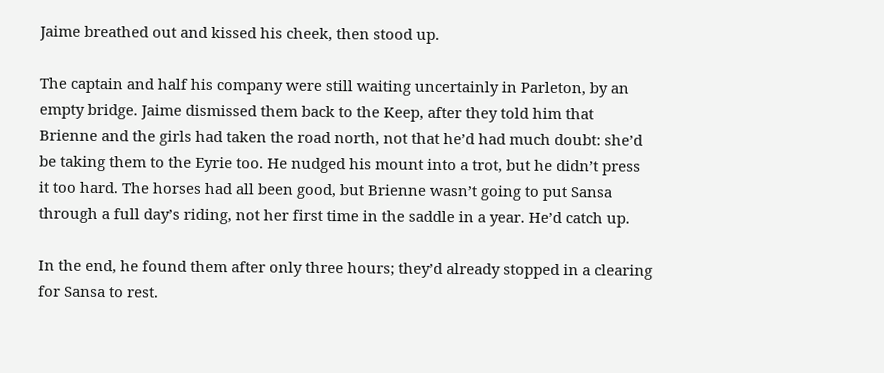Jaime breathed out and kissed his cheek, then stood up.

The captain and half his company were still waiting uncertainly in Parleton, by an empty bridge. Jaime dismissed them back to the Keep, after they told him that Brienne and the girls had taken the road north, not that he’d had much doubt: she’d be taking them to the Eyrie too. He nudged his mount into a trot, but he didn’t press it too hard. The horses had all been good, but Brienne wasn’t going to put Sansa through a full day’s riding, not her first time in the saddle in a year. He’d catch up.

In the end, he found them after only three hours; they’d already stopped in a clearing for Sansa to rest.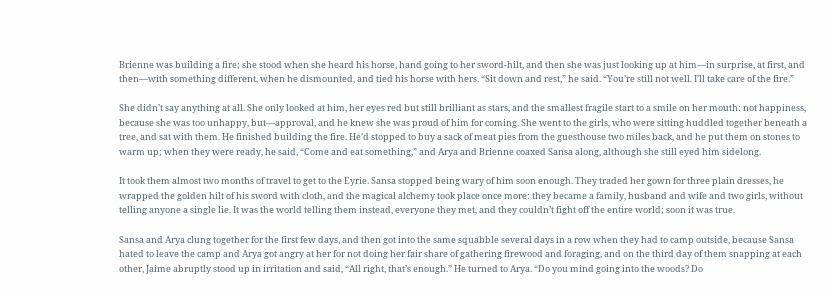Brienne was building a fire; she stood when she heard his horse, hand going to her sword-hilt, and then she was just looking up at him—in surprise, at first, and then—with something different, when he dismounted, and tied his horse with hers. “Sit down and rest,” he said. “You’re still not well. I’ll take care of the fire.”

She didn’t say anything at all. She only looked at him, her eyes red but still brilliant as stars, and the smallest fragile start to a smile on her mouth: not happiness, because she was too unhappy, but—approval, and he knew she was proud of him for coming. She went to the girls, who were sitting huddled together beneath a tree, and sat with them. He finished building the fire. He’d stopped to buy a sack of meat pies from the guesthouse two miles back, and he put them on stones to warm up; when they were ready, he said, “Come and eat something,” and Arya and Brienne coaxed Sansa along, although she still eyed him sidelong.

It took them almost two months of travel to get to the Eyrie. Sansa stopped being wary of him soon enough. They traded her gown for three plain dresses, he wrapped the golden hilt of his sword with cloth, and the magical alchemy took place once more: they became a family, husband and wife and two girls, without telling anyone a single lie. It was the world telling them instead, everyone they met, and they couldn’t fight off the entire world; soon it was true.

Sansa and Arya clung together for the first few days, and then got into the same squabble several days in a row when they had to camp outside, because Sansa hated to leave the camp and Arya got angry at her for not doing her fair share of gathering firewood and foraging, and on the third day of them snapping at each other, Jaime abruptly stood up in irritation and said, “All right, that’s enough.” He turned to Arya. “Do you mind going into the woods? Do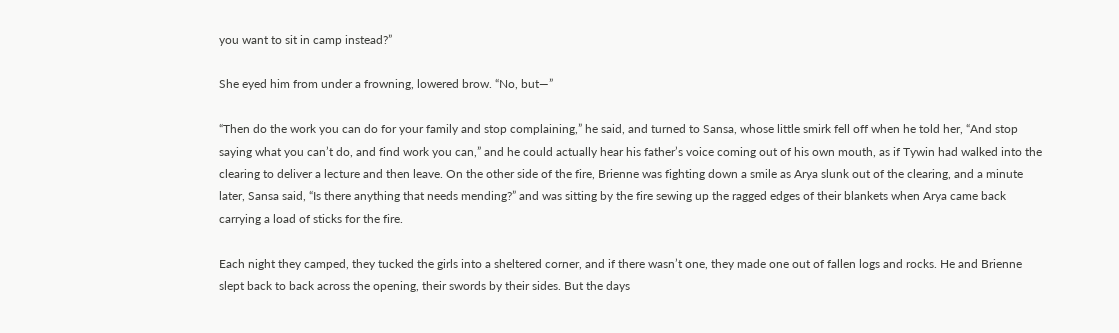you want to sit in camp instead?”

She eyed him from under a frowning, lowered brow. “No, but—”

“Then do the work you can do for your family and stop complaining,” he said, and turned to Sansa, whose little smirk fell off when he told her, “And stop saying what you can’t do, and find work you can,” and he could actually hear his father’s voice coming out of his own mouth, as if Tywin had walked into the clearing to deliver a lecture and then leave. On the other side of the fire, Brienne was fighting down a smile as Arya slunk out of the clearing, and a minute later, Sansa said, “Is there anything that needs mending?” and was sitting by the fire sewing up the ragged edges of their blankets when Arya came back carrying a load of sticks for the fire.

Each night they camped, they tucked the girls into a sheltered corner, and if there wasn’t one, they made one out of fallen logs and rocks. He and Brienne slept back to back across the opening, their swords by their sides. But the days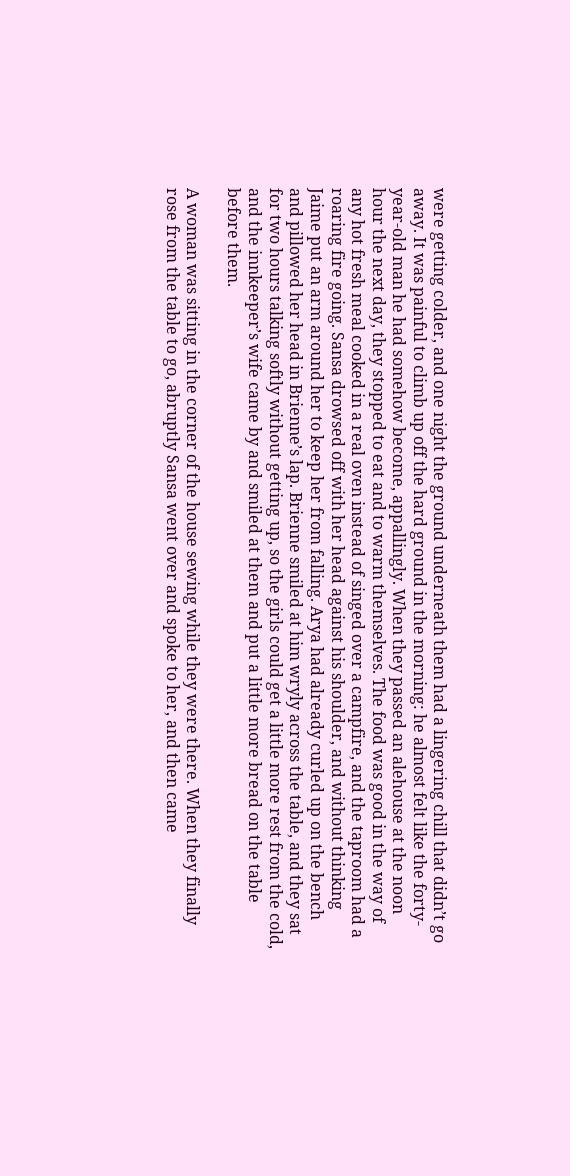were getting colder, and one night the ground underneath them had a lingering chill that didn’t go away. It was painful to climb up off the hard ground in the morning: he almost felt like the forty-year-old man he had somehow become, appallingly. When they passed an alehouse at the noon hour the next day, they stopped to eat and to warm themselves. The food was good in the way of any hot fresh meal cooked in a real oven instead of singed over a campfire, and the taproom had a roaring fire going. Sansa drowsed off with her head against his shoulder, and without thinking Jaime put an arm around her to keep her from falling. Arya had already curled up on the bench and pillowed her head in Brienne’s lap. Brienne smiled at him wryly across the table, and they sat for two hours talking softly without getting up, so the girls could get a little more rest from the cold, and the innkeeper’s wife came by and smiled at them and put a little more bread on the table before them.

A woman was sitting in the corner of the house sewing while they were there. When they finally rose from the table to go, abruptly Sansa went over and spoke to her, and then came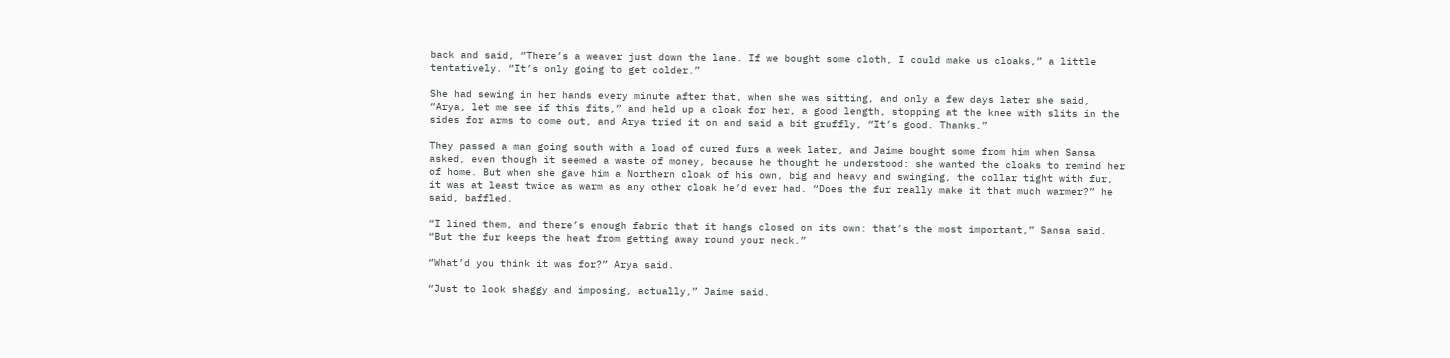back and said, “There’s a weaver just down the lane. If we bought some cloth, I could make us cloaks,” a little tentatively. “It’s only going to get colder.”

She had sewing in her hands every minute after that, when she was sitting, and only a few days later she said, “Arya, let me see if this fits,” and held up a cloak for her, a good length, stopping at the knee with slits in the sides for arms to come out, and Arya tried it on and said a bit gruffly, “It’s good. Thanks.”

They passed a man going south with a load of cured furs a week later, and Jaime bought some from him when Sansa asked, even though it seemed a waste of money, because he thought he understood: she wanted the cloaks to remind her of home. But when she gave him a Northern cloak of his own, big and heavy and swinging, the collar tight with fur, it was at least twice as warm as any other cloak he’d ever had. “Does the fur really make it that much warmer?” he said, baffled.

“I lined them, and there’s enough fabric that it hangs closed on its own: that’s the most important,” Sansa said. “But the fur keeps the heat from getting away round your neck.”

“What’d you think it was for?” Arya said.

“Just to look shaggy and imposing, actually,” Jaime said.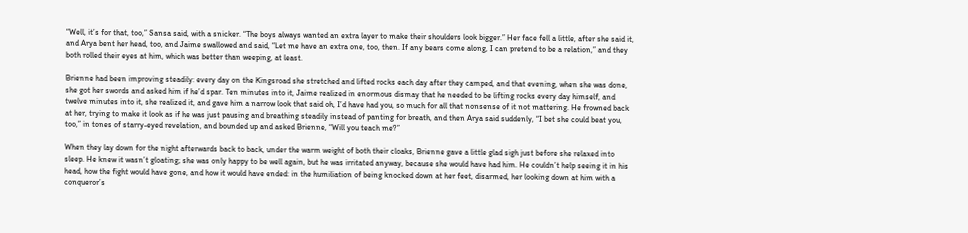“Well, it’s for that, too,” Sansa said, with a snicker. “The boys always wanted an extra layer to make their shoulders look bigger.” Her face fell a little, after she said it, and Arya bent her head, too, and Jaime swallowed and said, “Let me have an extra one, too, then. If any bears come along, I can pretend to be a relation,” and they both rolled their eyes at him, which was better than weeping, at least.

Brienne had been improving steadily: every day on the Kingsroad she stretched and lifted rocks each day after they camped, and that evening, when she was done, she got her swords and asked him if he’d spar. Ten minutes into it, Jaime realized in enormous dismay that he needed to be lifting rocks every day himself, and twelve minutes into it, she realized it, and gave him a narrow look that said oh, I’d have had you, so much for all that nonsense of it not mattering. He frowned back at her, trying to make it look as if he was just pausing and breathing steadily instead of panting for breath, and then Arya said suddenly, “I bet she could beat you, too,” in tones of starry-eyed revelation, and bounded up and asked Brienne, “Will you teach me?”

When they lay down for the night afterwards back to back, under the warm weight of both their cloaks, Brienne gave a little glad sigh just before she relaxed into sleep. He knew it wasn’t gloating; she was only happy to be well again, but he was irritated anyway, because she would have had him. He couldn’t help seeing it in his head, how the fight would have gone, and how it would have ended: in the humiliation of being knocked down at her feet, disarmed, her looking down at him with a conqueror’s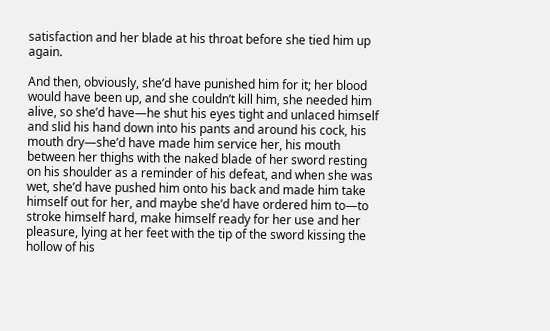satisfaction and her blade at his throat before she tied him up again.

And then, obviously, she’d have punished him for it; her blood would have been up, and she couldn’t kill him, she needed him alive, so she’d have—he shut his eyes tight and unlaced himself and slid his hand down into his pants and around his cock, his mouth dry—she’d have made him service her, his mouth between her thighs with the naked blade of her sword resting on his shoulder as a reminder of his defeat, and when she was wet, she’d have pushed him onto his back and made him take himself out for her, and maybe she’d have ordered him to—to stroke himself hard, make himself ready for her use and her pleasure, lying at her feet with the tip of the sword kissing the hollow of his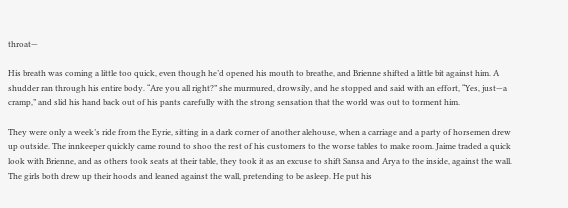throat—

His breath was coming a little too quick, even though he’d opened his mouth to breathe, and Brienne shifted a little bit against him. A shudder ran through his entire body. “Are you all right?” she murmured, drowsily, and he stopped and said with an effort, “Yes, just—a cramp,” and slid his hand back out of his pants carefully with the strong sensation that the world was out to torment him.

They were only a week’s ride from the Eyrie, sitting in a dark corner of another alehouse, when a carriage and a party of horsemen drew up outside. The innkeeper quickly came round to shoo the rest of his customers to the worse tables to make room. Jaime traded a quick look with Brienne, and as others took seats at their table, they took it as an excuse to shift Sansa and Arya to the inside, against the wall. The girls both drew up their hoods and leaned against the wall, pretending to be asleep. He put his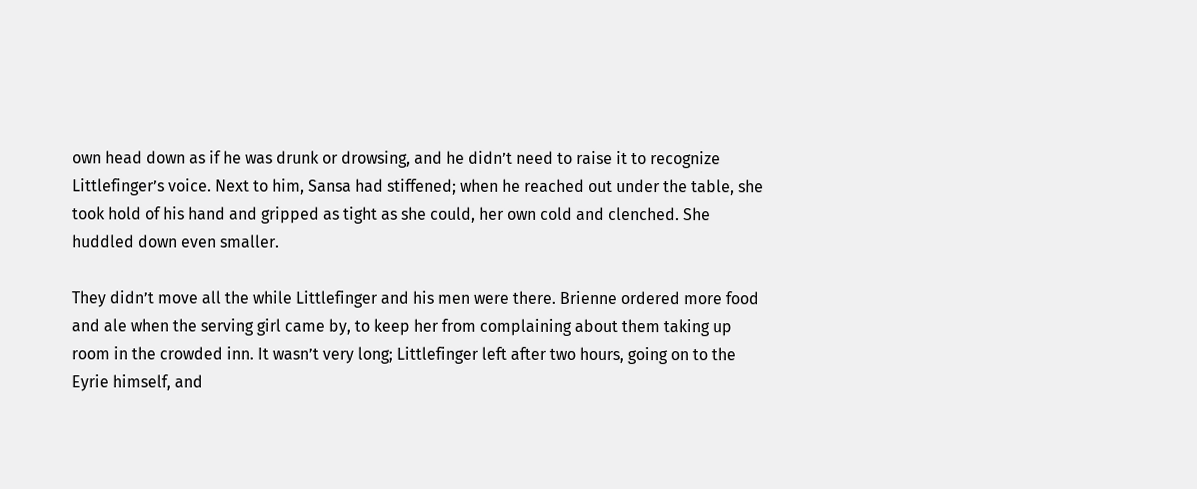own head down as if he was drunk or drowsing, and he didn’t need to raise it to recognize Littlefinger’s voice. Next to him, Sansa had stiffened; when he reached out under the table, she took hold of his hand and gripped as tight as she could, her own cold and clenched. She huddled down even smaller.

They didn’t move all the while Littlefinger and his men were there. Brienne ordered more food and ale when the serving girl came by, to keep her from complaining about them taking up room in the crowded inn. It wasn’t very long; Littlefinger left after two hours, going on to the Eyrie himself, and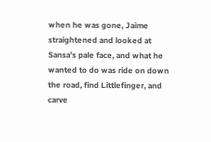when he was gone, Jaime straightened and looked at Sansa’s pale face, and what he wanted to do was ride on down the road, find Littlefinger, and carve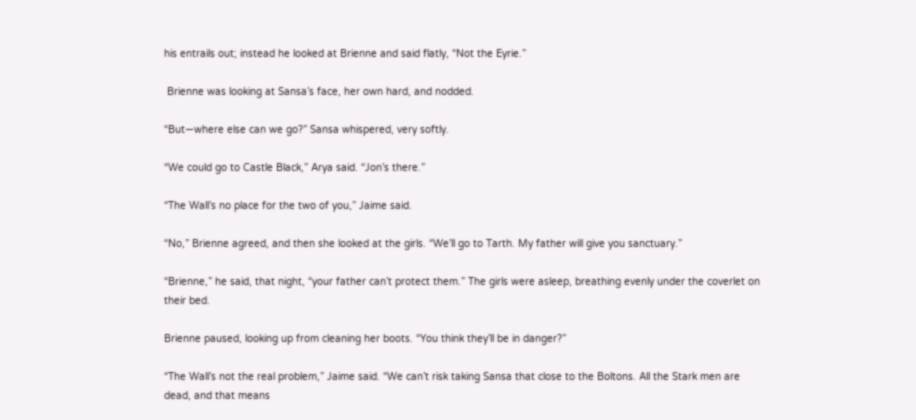his entrails out; instead he looked at Brienne and said flatly, “Not the Eyrie.”

 Brienne was looking at Sansa’s face, her own hard, and nodded.

“But—where else can we go?” Sansa whispered, very softly.

“We could go to Castle Black,” Arya said. “Jon’s there.”

“The Wall’s no place for the two of you,” Jaime said.

“No,” Brienne agreed, and then she looked at the girls. “We’ll go to Tarth. My father will give you sanctuary.”

“Brienne,” he said, that night, “your father can’t protect them.” The girls were asleep, breathing evenly under the coverlet on their bed.

Brienne paused, looking up from cleaning her boots. “You think they’ll be in danger?”

“The Wall’s not the real problem,” Jaime said. “We can’t risk taking Sansa that close to the Boltons. All the Stark men are dead, and that means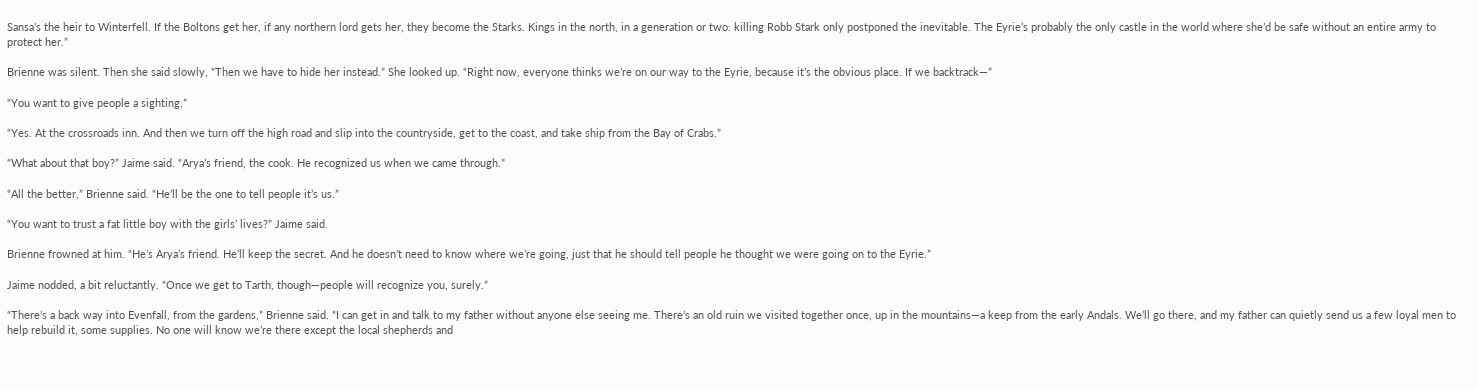Sansa’s the heir to Winterfell. If the Boltons get her, if any northern lord gets her, they become the Starks. Kings in the north, in a generation or two: killing Robb Stark only postponed the inevitable. The Eyrie’s probably the only castle in the world where she’d be safe without an entire army to protect her.”

Brienne was silent. Then she said slowly, “Then we have to hide her instead.” She looked up. “Right now, everyone thinks we’re on our way to the Eyrie, because it’s the obvious place. If we backtrack—”

“You want to give people a sighting.”

“Yes. At the crossroads inn. And then we turn off the high road and slip into the countryside, get to the coast, and take ship from the Bay of Crabs.”

“What about that boy?” Jaime said. “Arya’s friend, the cook. He recognized us when we came through.”

“All the better,” Brienne said. “He’ll be the one to tell people it’s us.”

“You want to trust a fat little boy with the girls’ lives?” Jaime said.

Brienne frowned at him. “He’s Arya’s friend. He’ll keep the secret. And he doesn’t need to know where we’re going, just that he should tell people he thought we were going on to the Eyrie.”

Jaime nodded, a bit reluctantly. “Once we get to Tarth, though—people will recognize you, surely.”

“There’s a back way into Evenfall, from the gardens,” Brienne said. “I can get in and talk to my father without anyone else seeing me. There’s an old ruin we visited together once, up in the mountains—a keep from the early Andals. We’ll go there, and my father can quietly send us a few loyal men to help rebuild it, some supplies. No one will know we’re there except the local shepherds and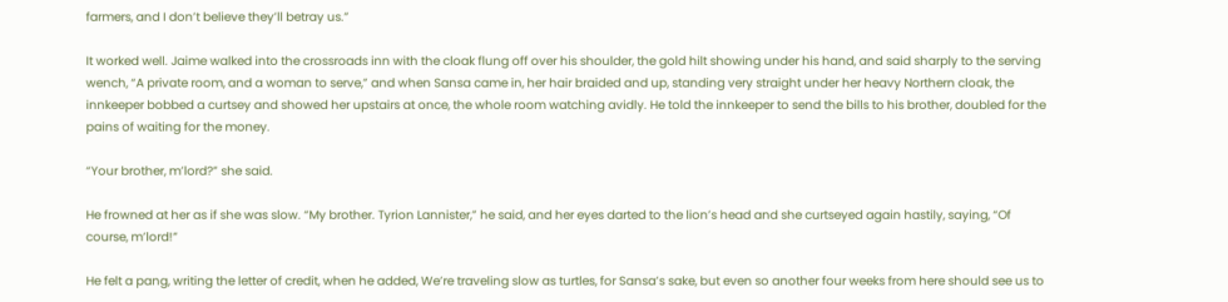farmers, and I don’t believe they’ll betray us.”

It worked well. Jaime walked into the crossroads inn with the cloak flung off over his shoulder, the gold hilt showing under his hand, and said sharply to the serving wench, “A private room, and a woman to serve,” and when Sansa came in, her hair braided and up, standing very straight under her heavy Northern cloak, the innkeeper bobbed a curtsey and showed her upstairs at once, the whole room watching avidly. He told the innkeeper to send the bills to his brother, doubled for the pains of waiting for the money.

“Your brother, m’lord?” she said.

He frowned at her as if she was slow. “My brother. Tyrion Lannister,” he said, and her eyes darted to the lion’s head and she curtseyed again hastily, saying, “Of course, m’lord!”

He felt a pang, writing the letter of credit, when he added, We’re traveling slow as turtles, for Sansa’s sake, but even so another four weeks from here should see us to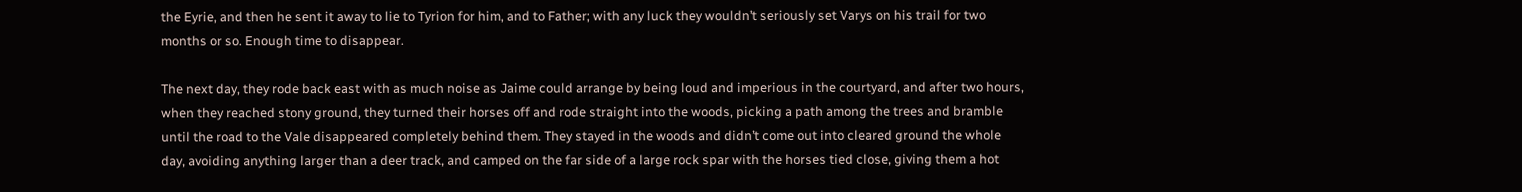the Eyrie, and then he sent it away to lie to Tyrion for him, and to Father; with any luck they wouldn’t seriously set Varys on his trail for two months or so. Enough time to disappear.

The next day, they rode back east with as much noise as Jaime could arrange by being loud and imperious in the courtyard, and after two hours, when they reached stony ground, they turned their horses off and rode straight into the woods, picking a path among the trees and bramble until the road to the Vale disappeared completely behind them. They stayed in the woods and didn’t come out into cleared ground the whole day, avoiding anything larger than a deer track, and camped on the far side of a large rock spar with the horses tied close, giving them a hot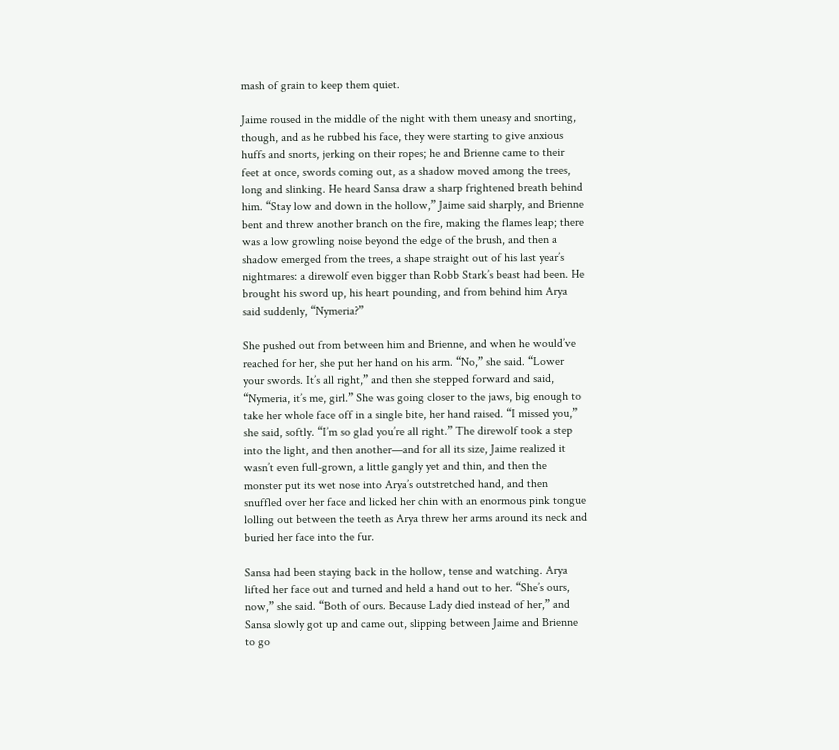mash of grain to keep them quiet.

Jaime roused in the middle of the night with them uneasy and snorting, though, and as he rubbed his face, they were starting to give anxious huffs and snorts, jerking on their ropes; he and Brienne came to their feet at once, swords coming out, as a shadow moved among the trees, long and slinking. He heard Sansa draw a sharp frightened breath behind him. “Stay low and down in the hollow,” Jaime said sharply, and Brienne bent and threw another branch on the fire, making the flames leap; there was a low growling noise beyond the edge of the brush, and then a shadow emerged from the trees, a shape straight out of his last year’s nightmares: a direwolf even bigger than Robb Stark’s beast had been. He brought his sword up, his heart pounding, and from behind him Arya said suddenly, “Nymeria?”

She pushed out from between him and Brienne, and when he would’ve reached for her, she put her hand on his arm. “No,” she said. “Lower your swords. It’s all right,” and then she stepped forward and said, “Nymeria, it’s me, girl.” She was going closer to the jaws, big enough to take her whole face off in a single bite, her hand raised. “I missed you,” she said, softly. “I’m so glad you’re all right.” The direwolf took a step into the light, and then another—and for all its size, Jaime realized it wasn’t even full-grown, a little gangly yet and thin, and then the monster put its wet nose into Arya’s outstretched hand, and then snuffled over her face and licked her chin with an enormous pink tongue lolling out between the teeth as Arya threw her arms around its neck and buried her face into the fur.

Sansa had been staying back in the hollow, tense and watching. Arya lifted her face out and turned and held a hand out to her. “She’s ours, now,” she said. “Both of ours. Because Lady died instead of her,” and Sansa slowly got up and came out, slipping between Jaime and Brienne to go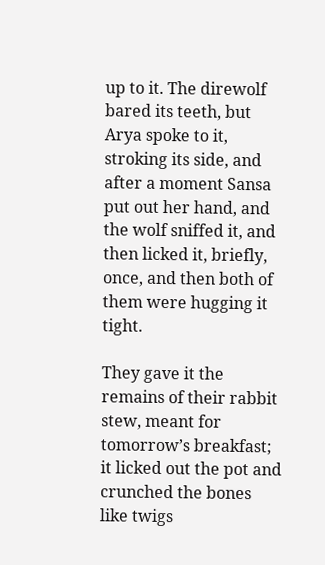up to it. The direwolf bared its teeth, but Arya spoke to it, stroking its side, and after a moment Sansa put out her hand, and the wolf sniffed it, and then licked it, briefly, once, and then both of them were hugging it tight.

They gave it the remains of their rabbit stew, meant for tomorrow’s breakfast; it licked out the pot and crunched the bones like twigs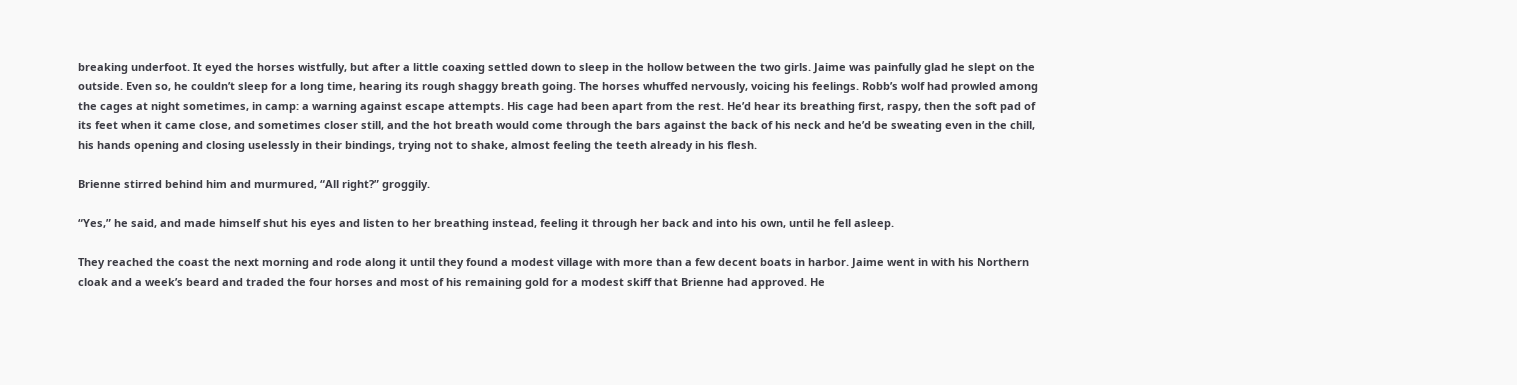breaking underfoot. It eyed the horses wistfully, but after a little coaxing settled down to sleep in the hollow between the two girls. Jaime was painfully glad he slept on the outside. Even so, he couldn’t sleep for a long time, hearing its rough shaggy breath going. The horses whuffed nervously, voicing his feelings. Robb’s wolf had prowled among the cages at night sometimes, in camp: a warning against escape attempts. His cage had been apart from the rest. He’d hear its breathing first, raspy, then the soft pad of its feet when it came close, and sometimes closer still, and the hot breath would come through the bars against the back of his neck and he’d be sweating even in the chill, his hands opening and closing uselessly in their bindings, trying not to shake, almost feeling the teeth already in his flesh.

Brienne stirred behind him and murmured, “All right?” groggily.

“Yes,” he said, and made himself shut his eyes and listen to her breathing instead, feeling it through her back and into his own, until he fell asleep.

They reached the coast the next morning and rode along it until they found a modest village with more than a few decent boats in harbor. Jaime went in with his Northern cloak and a week’s beard and traded the four horses and most of his remaining gold for a modest skiff that Brienne had approved. He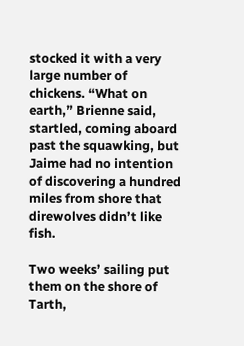stocked it with a very large number of chickens. “What on earth,” Brienne said, startled, coming aboard past the squawking, but Jaime had no intention of discovering a hundred miles from shore that direwolves didn’t like fish.

Two weeks’ sailing put them on the shore of Tarth,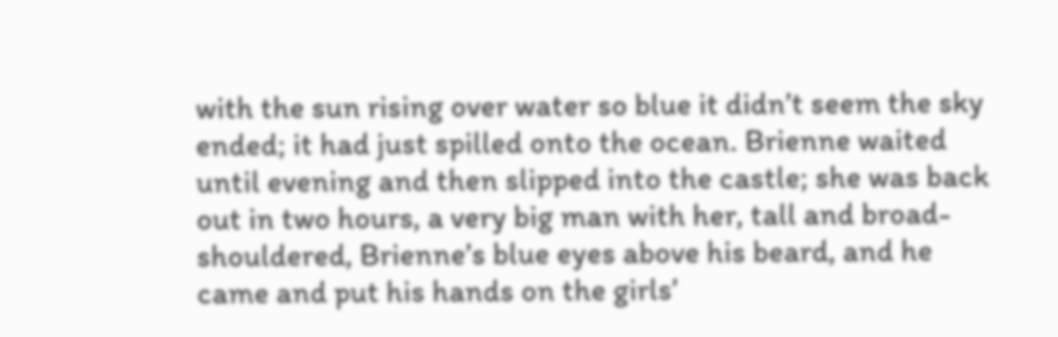with the sun rising over water so blue it didn’t seem the sky ended; it had just spilled onto the ocean. Brienne waited until evening and then slipped into the castle; she was back out in two hours, a very big man with her, tall and broad-shouldered, Brienne’s blue eyes above his beard, and he came and put his hands on the girls’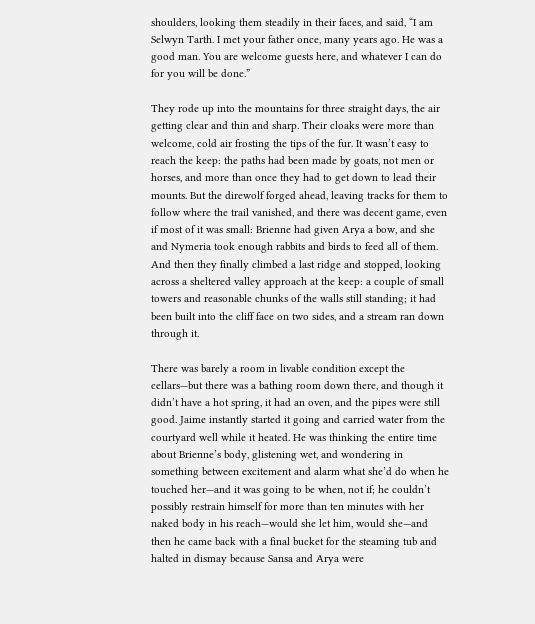shoulders, looking them steadily in their faces, and said, “I am Selwyn Tarth. I met your father once, many years ago. He was a good man. You are welcome guests here, and whatever I can do for you will be done.”

They rode up into the mountains for three straight days, the air getting clear and thin and sharp. Their cloaks were more than welcome, cold air frosting the tips of the fur. It wasn’t easy to reach the keep: the paths had been made by goats, not men or horses, and more than once they had to get down to lead their mounts. But the direwolf forged ahead, leaving tracks for them to follow where the trail vanished, and there was decent game, even if most of it was small: Brienne had given Arya a bow, and she and Nymeria took enough rabbits and birds to feed all of them. And then they finally climbed a last ridge and stopped, looking across a sheltered valley approach at the keep: a couple of small towers and reasonable chunks of the walls still standing; it had been built into the cliff face on two sides, and a stream ran down through it.

There was barely a room in livable condition except the cellars—but there was a bathing room down there, and though it didn’t have a hot spring, it had an oven, and the pipes were still good. Jaime instantly started it going and carried water from the courtyard well while it heated. He was thinking the entire time about Brienne’s body, glistening wet, and wondering in something between excitement and alarm what she’d do when he touched her—and it was going to be when, not if; he couldn’t possibly restrain himself for more than ten minutes with her naked body in his reach—would she let him, would she—and then he came back with a final bucket for the steaming tub and halted in dismay because Sansa and Arya were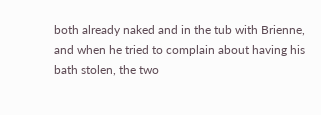both already naked and in the tub with Brienne, and when he tried to complain about having his bath stolen, the two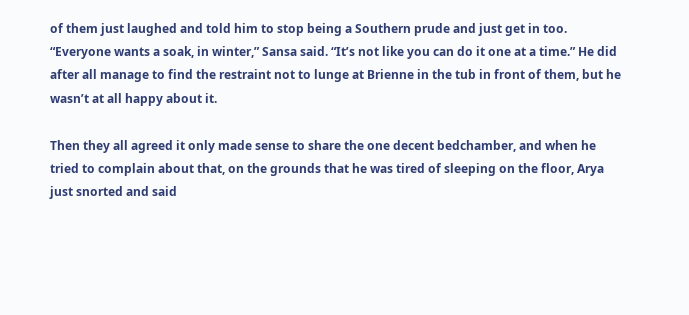of them just laughed and told him to stop being a Southern prude and just get in too. “Everyone wants a soak, in winter,” Sansa said. “It’s not like you can do it one at a time.” He did after all manage to find the restraint not to lunge at Brienne in the tub in front of them, but he wasn’t at all happy about it.

Then they all agreed it only made sense to share the one decent bedchamber, and when he tried to complain about that, on the grounds that he was tired of sleeping on the floor, Arya just snorted and said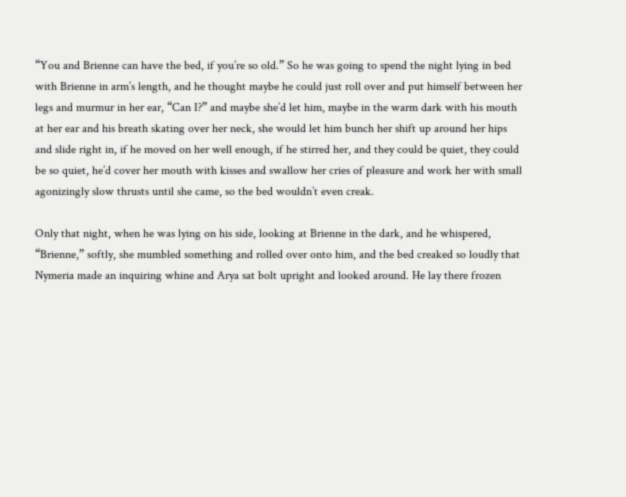“You and Brienne can have the bed, if you’re so old.” So he was going to spend the night lying in bed with Brienne in arm’s length, and he thought maybe he could just roll over and put himself between her legs and murmur in her ear, “Can I?” and maybe she’d let him, maybe in the warm dark with his mouth at her ear and his breath skating over her neck, she would let him bunch her shift up around her hips and slide right in, if he moved on her well enough, if he stirred her, and they could be quiet, they could be so quiet, he’d cover her mouth with kisses and swallow her cries of pleasure and work her with small agonizingly slow thrusts until she came, so the bed wouldn’t even creak.

Only that night, when he was lying on his side, looking at Brienne in the dark, and he whispered, “Brienne,” softly, she mumbled something and rolled over onto him, and the bed creaked so loudly that Nymeria made an inquiring whine and Arya sat bolt upright and looked around. He lay there frozen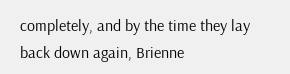completely, and by the time they lay back down again, Brienne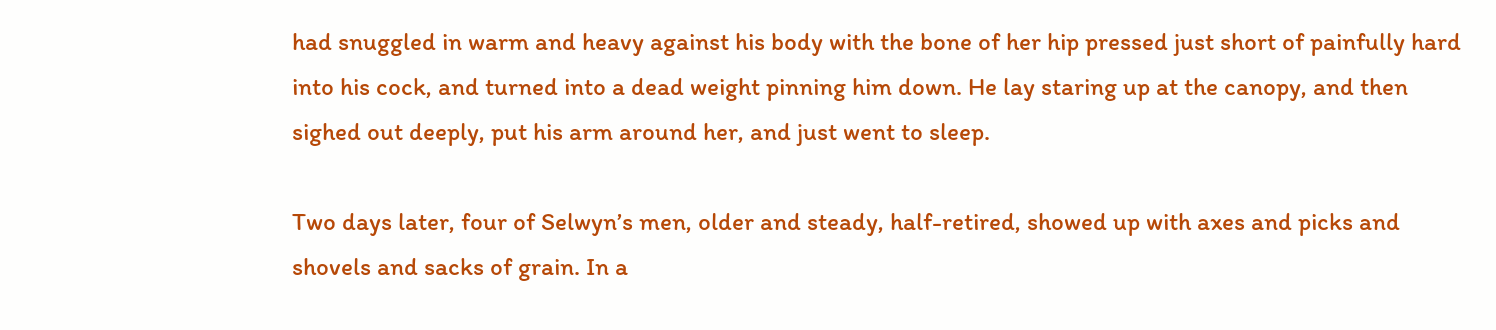had snuggled in warm and heavy against his body with the bone of her hip pressed just short of painfully hard into his cock, and turned into a dead weight pinning him down. He lay staring up at the canopy, and then sighed out deeply, put his arm around her, and just went to sleep.

Two days later, four of Selwyn’s men, older and steady, half-retired, showed up with axes and picks and shovels and sacks of grain. In a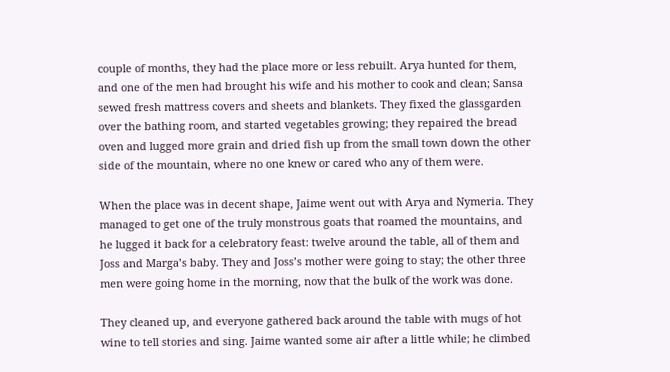couple of months, they had the place more or less rebuilt. Arya hunted for them, and one of the men had brought his wife and his mother to cook and clean; Sansa sewed fresh mattress covers and sheets and blankets. They fixed the glassgarden over the bathing room, and started vegetables growing; they repaired the bread oven and lugged more grain and dried fish up from the small town down the other side of the mountain, where no one knew or cared who any of them were.

When the place was in decent shape, Jaime went out with Arya and Nymeria. They managed to get one of the truly monstrous goats that roamed the mountains, and he lugged it back for a celebratory feast: twelve around the table, all of them and Joss and Marga’s baby. They and Joss’s mother were going to stay; the other three men were going home in the morning, now that the bulk of the work was done.

They cleaned up, and everyone gathered back around the table with mugs of hot wine to tell stories and sing. Jaime wanted some air after a little while; he climbed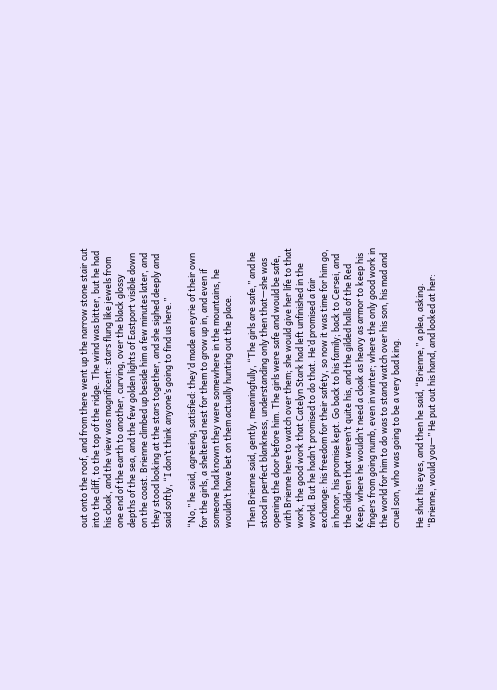out onto the roof, and from there went up the narrow stone stair cut into the cliff, to the top of the ridge. The wind was bitter, but he had his cloak, and the view was magnificent: stars flung like jewels from one end of the earth to another, curving, over the black glossy depths of the sea, and the few golden lights of Eastport visible down on the coast. Brienne climbed up beside him a few minutes later, and they stood looking at the stars together, and she sighed deeply and said softly, “I don’t think anyone’s going to find us here.”

“No,” he said, agreeing, satisfied: they’d made an eyrie of their own for the girls, a sheltered nest for them to grow up in, and even if someone had known they were somewhere in the mountains, he wouldn’t have bet on them actually hunting out the place.

Then Brienne said, gently, meaningfully, “The girls are safe,” and he stood in perfect blankness, understanding only then that—she was opening the door before him. The girls were safe and would be safe, with Brienne here to watch over them; she would give her life to that work, the good work that Catelyn Stark had left unfinished in the world. But he hadn’t promised to do that. He’d promised a fair exchange: his freedom for their safety, so now it was time for him go, in honor, his promise kept. Go back to his family; back to Cersei, and the children that weren’t quite his, and the gilded halls of the Red Keep, where he wouldn’t need a cloak as heavy as armor to keep his fingers from going numb, even in winter; where the only good work in the world for him to do was to stand watch over his son, his mad and cruel son, who was going to be a very bad king.

He shut his eyes, and then he said, “Brienne,” a plea, asking. “Brienne, would you—” He put out his hand, and looked at her: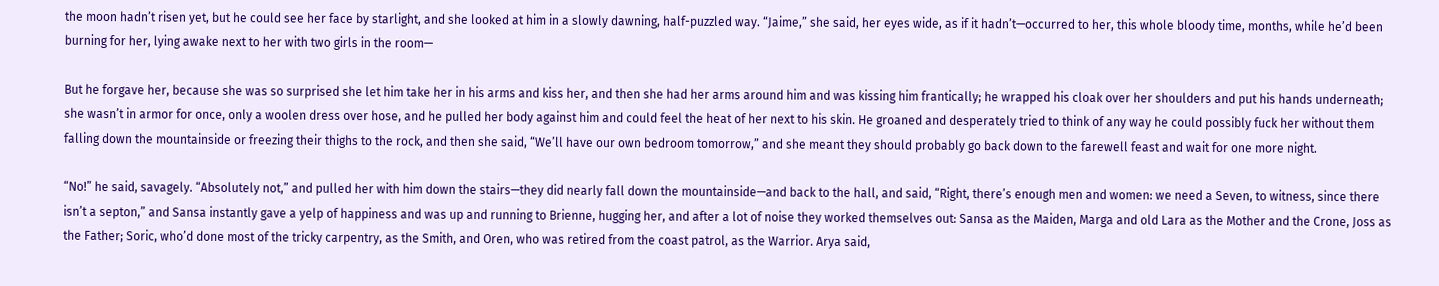the moon hadn’t risen yet, but he could see her face by starlight, and she looked at him in a slowly dawning, half-puzzled way. “Jaime,” she said, her eyes wide, as if it hadn’t—occurred to her, this whole bloody time, months, while he’d been burning for her, lying awake next to her with two girls in the room—

But he forgave her, because she was so surprised she let him take her in his arms and kiss her, and then she had her arms around him and was kissing him frantically; he wrapped his cloak over her shoulders and put his hands underneath; she wasn’t in armor for once, only a woolen dress over hose, and he pulled her body against him and could feel the heat of her next to his skin. He groaned and desperately tried to think of any way he could possibly fuck her without them falling down the mountainside or freezing their thighs to the rock, and then she said, “We’ll have our own bedroom tomorrow,” and she meant they should probably go back down to the farewell feast and wait for one more night.

“No!” he said, savagely. “Absolutely not,” and pulled her with him down the stairs—they did nearly fall down the mountainside—and back to the hall, and said, “Right, there’s enough men and women: we need a Seven, to witness, since there isn’t a septon,” and Sansa instantly gave a yelp of happiness and was up and running to Brienne, hugging her, and after a lot of noise they worked themselves out: Sansa as the Maiden, Marga and old Lara as the Mother and the Crone, Joss as the Father; Soric, who’d done most of the tricky carpentry, as the Smith, and Oren, who was retired from the coast patrol, as the Warrior. Arya said,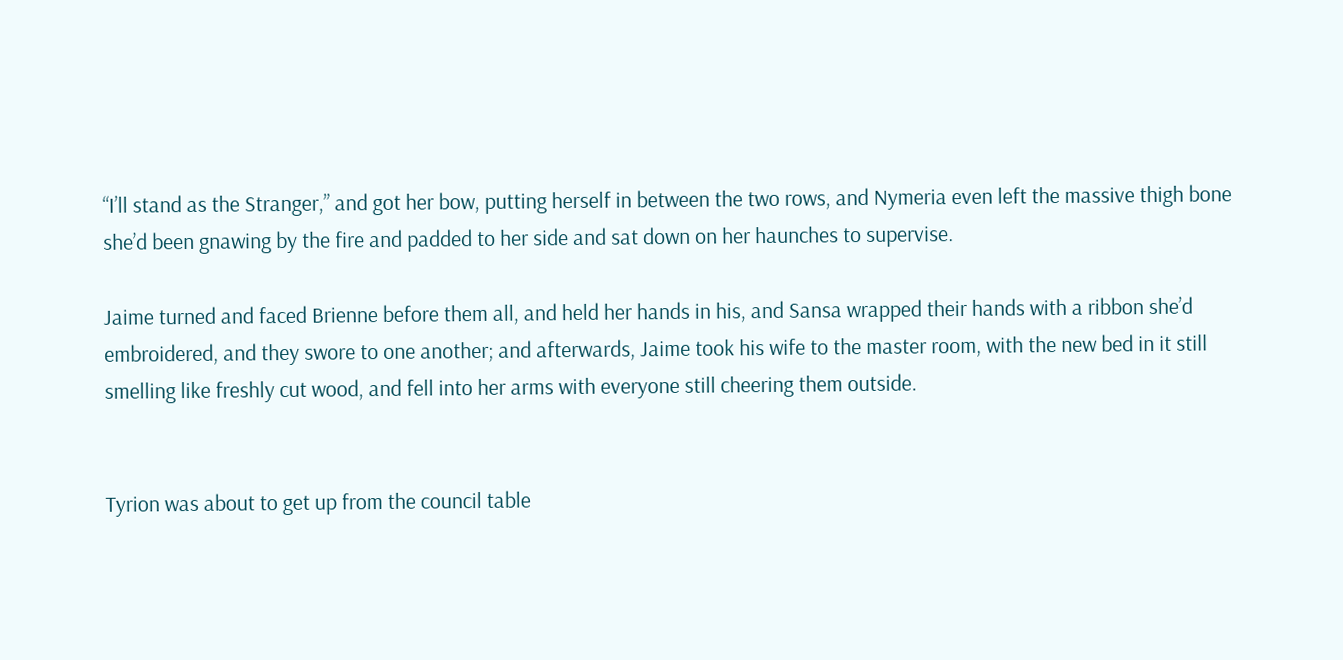“I’ll stand as the Stranger,” and got her bow, putting herself in between the two rows, and Nymeria even left the massive thigh bone she’d been gnawing by the fire and padded to her side and sat down on her haunches to supervise.

Jaime turned and faced Brienne before them all, and held her hands in his, and Sansa wrapped their hands with a ribbon she’d embroidered, and they swore to one another; and afterwards, Jaime took his wife to the master room, with the new bed in it still smelling like freshly cut wood, and fell into her arms with everyone still cheering them outside.


Tyrion was about to get up from the council table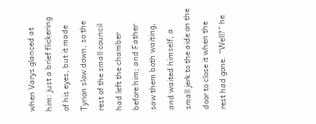when Varys glanced at him: just a brief flickering of his eyes, but it made Tyrion slow down, so the rest of the small council had left the chamber before him; and Father saw them both waiting, and waited himself, a small jerk to the aide on the door to close it when the rest had gone. “Well?” he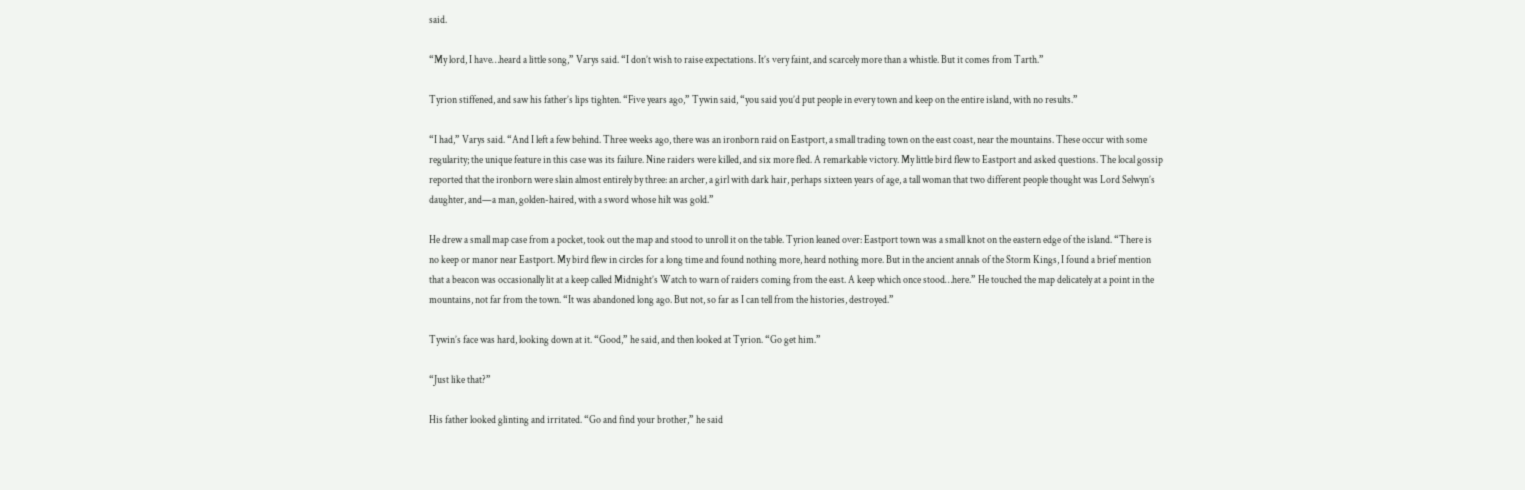said.

“My lord, I have…heard a little song,” Varys said. “I don’t wish to raise expectations. It’s very faint, and scarcely more than a whistle. But it comes from Tarth.”

Tyrion stiffened, and saw his father’s lips tighten. “Five years ago,” Tywin said, “you said you’d put people in every town and keep on the entire island, with no results.”

“I had,” Varys said. “And I left a few behind. Three weeks ago, there was an ironborn raid on Eastport, a small trading town on the east coast, near the mountains. These occur with some regularity; the unique feature in this case was its failure. Nine raiders were killed, and six more fled. A remarkable victory. My little bird flew to Eastport and asked questions. The local gossip reported that the ironborn were slain almost entirely by three: an archer, a girl with dark hair, perhaps sixteen years of age, a tall woman that two different people thought was Lord Selwyn’s daughter, and—a man, golden-haired, with a sword whose hilt was gold.”

He drew a small map case from a pocket, took out the map and stood to unroll it on the table. Tyrion leaned over: Eastport town was a small knot on the eastern edge of the island. “There is no keep or manor near Eastport. My bird flew in circles for a long time and found nothing more, heard nothing more. But in the ancient annals of the Storm Kings, I found a brief mention that a beacon was occasionally lit at a keep called Midnight’s Watch to warn of raiders coming from the east. A keep which once stood…here.” He touched the map delicately at a point in the mountains, not far from the town. “It was abandoned long ago. But not, so far as I can tell from the histories, destroyed.”

Tywin’s face was hard, looking down at it. “Good,” he said, and then looked at Tyrion. “Go get him.”

“Just like that?”

His father looked glinting and irritated. “Go and find your brother,” he said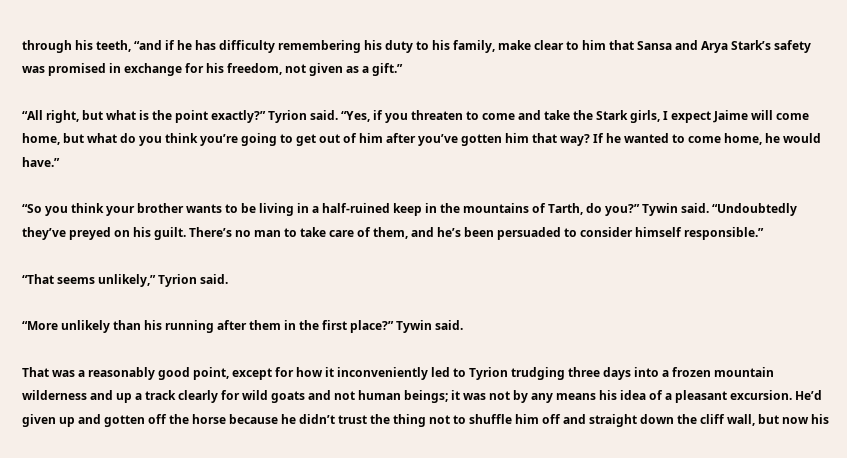through his teeth, “and if he has difficulty remembering his duty to his family, make clear to him that Sansa and Arya Stark’s safety was promised in exchange for his freedom, not given as a gift.”

“All right, but what is the point exactly?” Tyrion said. “Yes, if you threaten to come and take the Stark girls, I expect Jaime will come home, but what do you think you’re going to get out of him after you’ve gotten him that way? If he wanted to come home, he would have.”

“So you think your brother wants to be living in a half-ruined keep in the mountains of Tarth, do you?” Tywin said. “Undoubtedly they’ve preyed on his guilt. There’s no man to take care of them, and he’s been persuaded to consider himself responsible.”

“That seems unlikely,” Tyrion said.

“More unlikely than his running after them in the first place?” Tywin said.

That was a reasonably good point, except for how it inconveniently led to Tyrion trudging three days into a frozen mountain wilderness and up a track clearly for wild goats and not human beings; it was not by any means his idea of a pleasant excursion. He’d given up and gotten off the horse because he didn’t trust the thing not to shuffle him off and straight down the cliff wall, but now his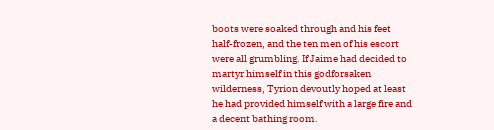boots were soaked through and his feet half-frozen, and the ten men of his escort were all grumbling. If Jaime had decided to martyr himself in this godforsaken wilderness, Tyrion devoutly hoped at least he had provided himself with a large fire and a decent bathing room.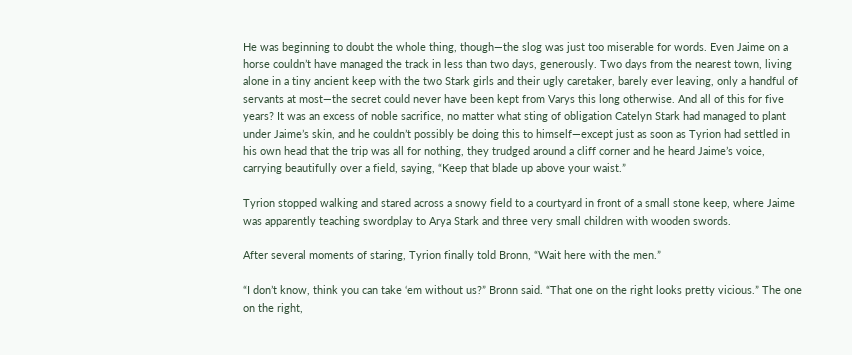He was beginning to doubt the whole thing, though—the slog was just too miserable for words. Even Jaime on a horse couldn’t have managed the track in less than two days, generously. Two days from the nearest town, living alone in a tiny ancient keep with the two Stark girls and their ugly caretaker, barely ever leaving, only a handful of servants at most—the secret could never have been kept from Varys this long otherwise. And all of this for five years? It was an excess of noble sacrifice, no matter what sting of obligation Catelyn Stark had managed to plant under Jaime’s skin, and he couldn’t possibly be doing this to himself—except just as soon as Tyrion had settled in his own head that the trip was all for nothing, they trudged around a cliff corner and he heard Jaime’s voice, carrying beautifully over a field, saying, “Keep that blade up above your waist.”

Tyrion stopped walking and stared across a snowy field to a courtyard in front of a small stone keep, where Jaime was apparently teaching swordplay to Arya Stark and three very small children with wooden swords.

After several moments of staring, Tyrion finally told Bronn, “Wait here with the men.”

“I don’t know, think you can take ‘em without us?” Bronn said. “That one on the right looks pretty vicious.” The one on the right,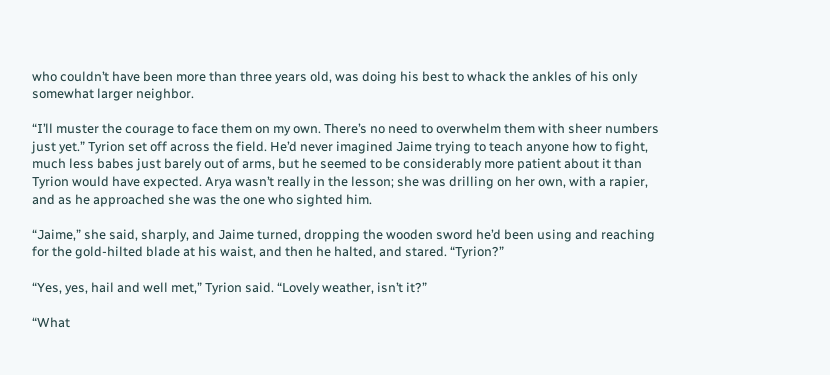who couldn’t have been more than three years old, was doing his best to whack the ankles of his only somewhat larger neighbor.

“I’ll muster the courage to face them on my own. There’s no need to overwhelm them with sheer numbers just yet.” Tyrion set off across the field. He’d never imagined Jaime trying to teach anyone how to fight, much less babes just barely out of arms, but he seemed to be considerably more patient about it than Tyrion would have expected. Arya wasn’t really in the lesson; she was drilling on her own, with a rapier, and as he approached she was the one who sighted him.

“Jaime,” she said, sharply, and Jaime turned, dropping the wooden sword he’d been using and reaching for the gold-hilted blade at his waist, and then he halted, and stared. “Tyrion?”

“Yes, yes, hail and well met,” Tyrion said. “Lovely weather, isn’t it?”

“What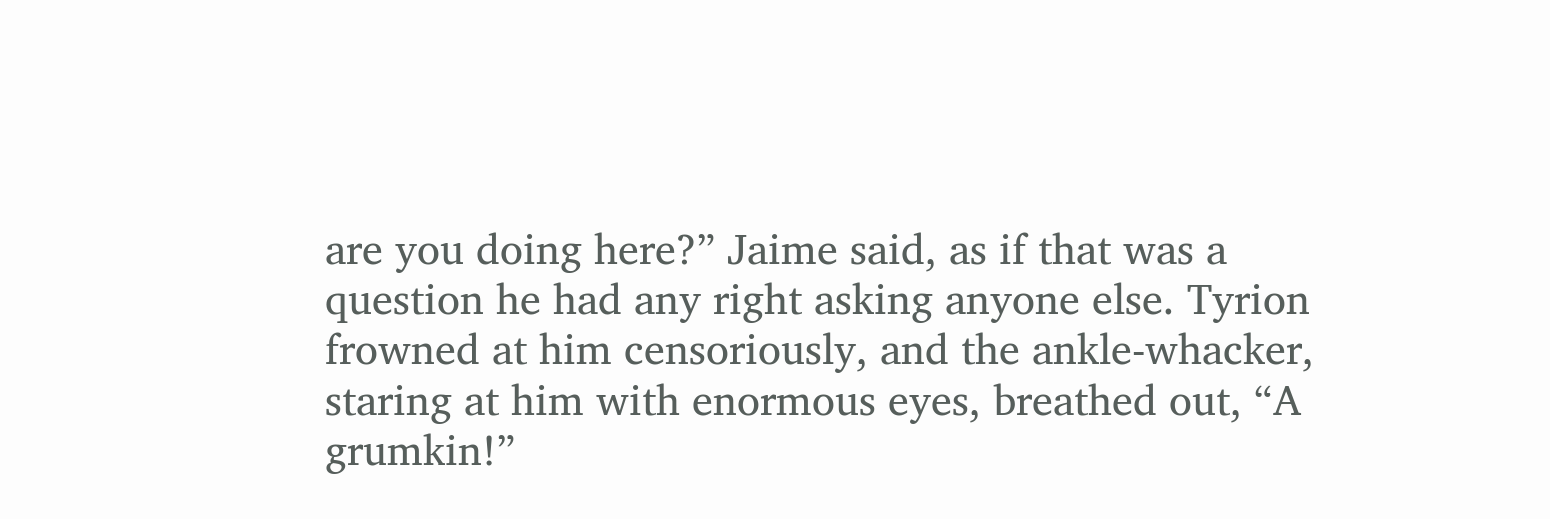are you doing here?” Jaime said, as if that was a question he had any right asking anyone else. Tyrion frowned at him censoriously, and the ankle-whacker, staring at him with enormous eyes, breathed out, “A grumkin!”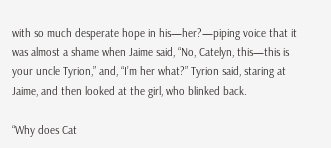with so much desperate hope in his—her?—piping voice that it was almost a shame when Jaime said, “No, Catelyn, this—this is your uncle Tyrion,” and, “I’m her what?” Tyrion said, staring at Jaime, and then looked at the girl, who blinked back.

“Why does Cat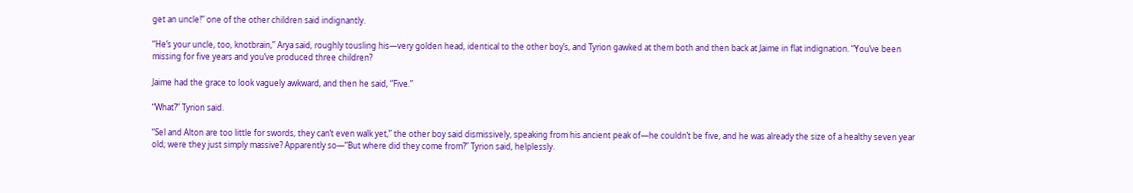get an uncle!” one of the other children said indignantly.

“He’s your uncle, too, knotbrain,” Arya said, roughly tousling his—very golden head, identical to the other boy’s, and Tyrion gawked at them both and then back at Jaime in flat indignation. “You’ve been missing for five years and you’ve produced three children?

Jaime had the grace to look vaguely awkward, and then he said, “Five.”

“What?” Tyrion said.

“Sel and Alton are too little for swords, they can’t even walk yet,” the other boy said dismissively, speaking from his ancient peak of—he couldn’t be five, and he was already the size of a healthy seven year old; were they just simply massive? Apparently so—“But where did they come from?” Tyrion said, helplessly.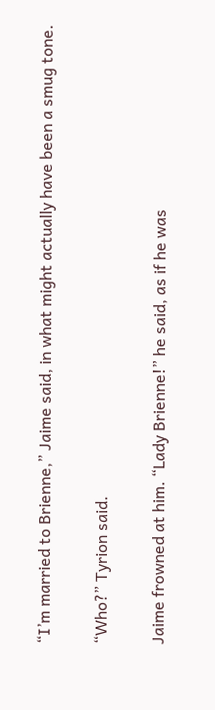“I’m married to Brienne,” Jaime said, in what might actually have been a smug tone.

“Who?” Tyrion said.

Jaime frowned at him. “Lady Brienne!” he said, as if he was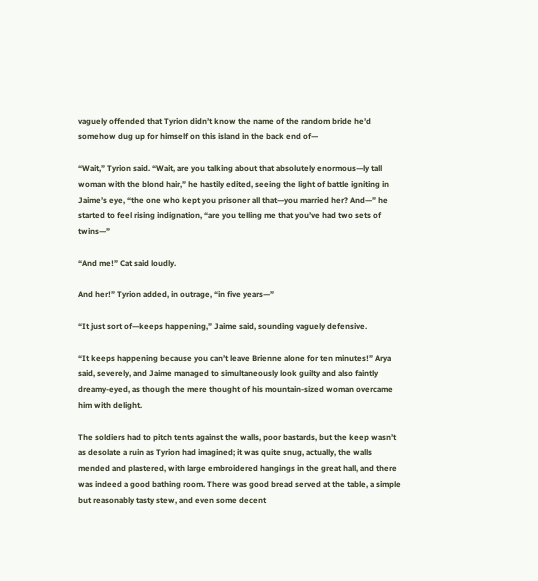vaguely offended that Tyrion didn’t know the name of the random bride he’d somehow dug up for himself on this island in the back end of—

“Wait,” Tyrion said. “Wait, are you talking about that absolutely enormous—ly tall woman with the blond hair,” he hastily edited, seeing the light of battle igniting in Jaime’s eye, “the one who kept you prisoner all that—you married her? And—” he started to feel rising indignation, “are you telling me that you’ve had two sets of twins—”

“And me!” Cat said loudly.

And her!” Tyrion added, in outrage, “in five years—”

“It just sort of—keeps happening,” Jaime said, sounding vaguely defensive.

“It keeps happening because you can’t leave Brienne alone for ten minutes!” Arya said, severely, and Jaime managed to simultaneously look guilty and also faintly dreamy-eyed, as though the mere thought of his mountain-sized woman overcame him with delight.

The soldiers had to pitch tents against the walls, poor bastards, but the keep wasn’t as desolate a ruin as Tyrion had imagined; it was quite snug, actually, the walls mended and plastered, with large embroidered hangings in the great hall, and there was indeed a good bathing room. There was good bread served at the table, a simple but reasonably tasty stew, and even some decent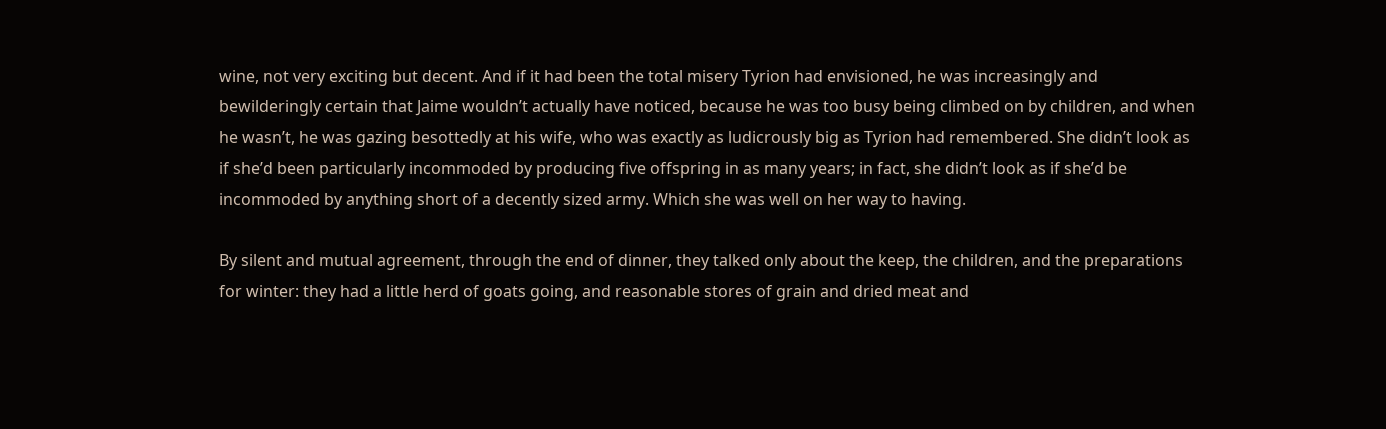wine, not very exciting but decent. And if it had been the total misery Tyrion had envisioned, he was increasingly and bewilderingly certain that Jaime wouldn’t actually have noticed, because he was too busy being climbed on by children, and when he wasn’t, he was gazing besottedly at his wife, who was exactly as ludicrously big as Tyrion had remembered. She didn’t look as if she’d been particularly incommoded by producing five offspring in as many years; in fact, she didn’t look as if she’d be incommoded by anything short of a decently sized army. Which she was well on her way to having.

By silent and mutual agreement, through the end of dinner, they talked only about the keep, the children, and the preparations for winter: they had a little herd of goats going, and reasonable stores of grain and dried meat and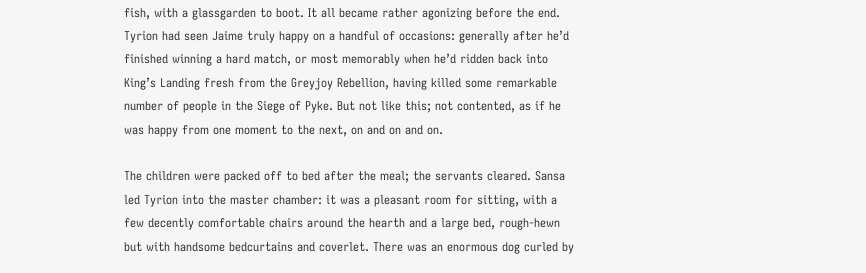fish, with a glassgarden to boot. It all became rather agonizing before the end. Tyrion had seen Jaime truly happy on a handful of occasions: generally after he’d finished winning a hard match, or most memorably when he’d ridden back into King’s Landing fresh from the Greyjoy Rebellion, having killed some remarkable number of people in the Siege of Pyke. But not like this; not contented, as if he was happy from one moment to the next, on and on and on.

The children were packed off to bed after the meal; the servants cleared. Sansa led Tyrion into the master chamber: it was a pleasant room for sitting, with a few decently comfortable chairs around the hearth and a large bed, rough-hewn but with handsome bedcurtains and coverlet. There was an enormous dog curled by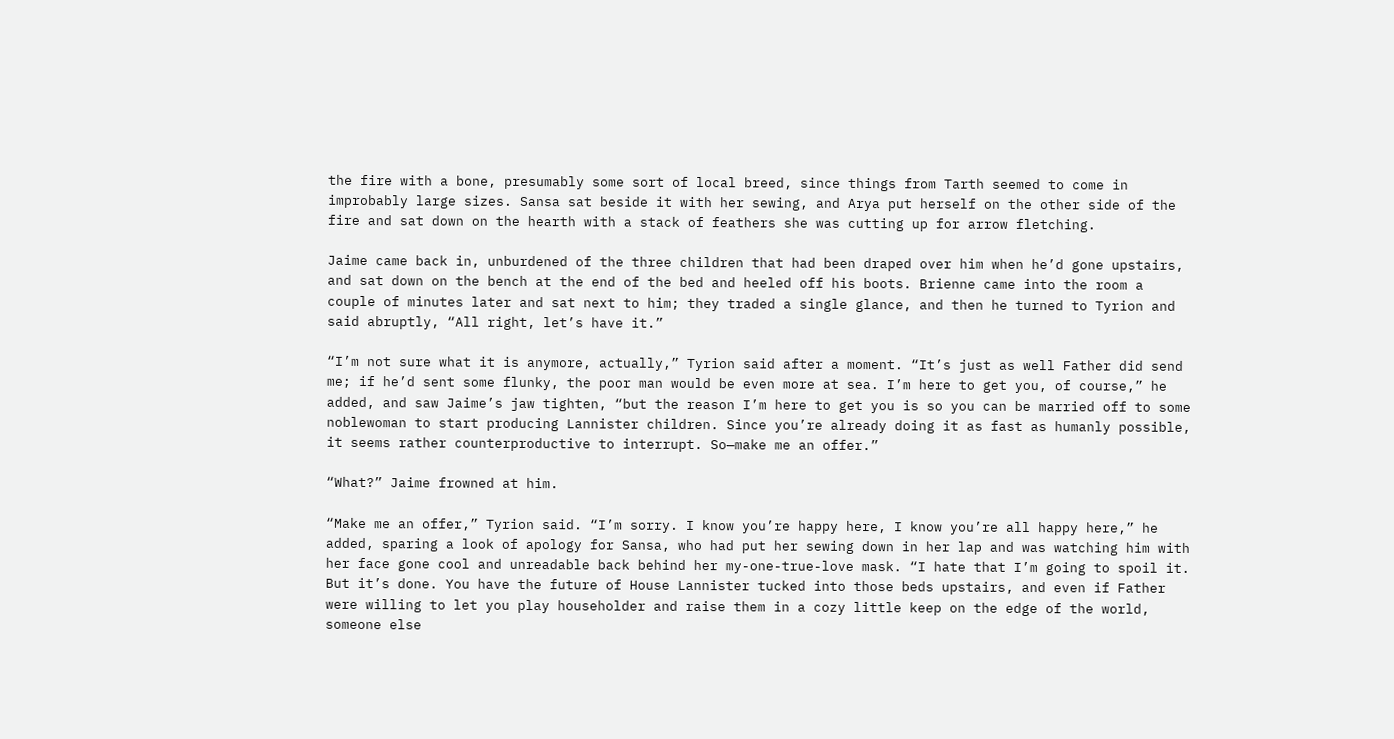the fire with a bone, presumably some sort of local breed, since things from Tarth seemed to come in improbably large sizes. Sansa sat beside it with her sewing, and Arya put herself on the other side of the fire and sat down on the hearth with a stack of feathers she was cutting up for arrow fletching.

Jaime came back in, unburdened of the three children that had been draped over him when he’d gone upstairs, and sat down on the bench at the end of the bed and heeled off his boots. Brienne came into the room a couple of minutes later and sat next to him; they traded a single glance, and then he turned to Tyrion and said abruptly, “All right, let’s have it.”

“I’m not sure what it is anymore, actually,” Tyrion said after a moment. “It’s just as well Father did send me; if he’d sent some flunky, the poor man would be even more at sea. I’m here to get you, of course,” he added, and saw Jaime’s jaw tighten, “but the reason I’m here to get you is so you can be married off to some noblewoman to start producing Lannister children. Since you’re already doing it as fast as humanly possible, it seems rather counterproductive to interrupt. So—make me an offer.”

“What?” Jaime frowned at him.

“Make me an offer,” Tyrion said. “I’m sorry. I know you’re happy here, I know you’re all happy here,” he added, sparing a look of apology for Sansa, who had put her sewing down in her lap and was watching him with her face gone cool and unreadable back behind her my-one-true-love mask. “I hate that I’m going to spoil it. But it’s done. You have the future of House Lannister tucked into those beds upstairs, and even if Father were willing to let you play householder and raise them in a cozy little keep on the edge of the world, someone else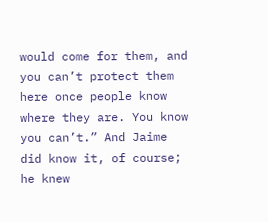would come for them, and you can’t protect them here once people know where they are. You know you can’t.” And Jaime did know it, of course; he knew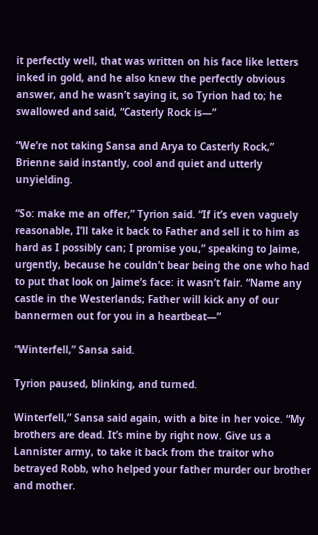it perfectly well, that was written on his face like letters inked in gold, and he also knew the perfectly obvious answer, and he wasn’t saying it, so Tyrion had to; he swallowed and said, “Casterly Rock is—”

“We’re not taking Sansa and Arya to Casterly Rock,” Brienne said instantly, cool and quiet and utterly unyielding.

“So: make me an offer,” Tyrion said. “If it’s even vaguely reasonable, I’ll take it back to Father and sell it to him as hard as I possibly can; I promise you,” speaking to Jaime, urgently, because he couldn’t bear being the one who had to put that look on Jaime’s face: it wasn’t fair. “Name any castle in the Westerlands; Father will kick any of our bannermen out for you in a heartbeat—”

“Winterfell,” Sansa said.

Tyrion paused, blinking, and turned.

Winterfell,” Sansa said again, with a bite in her voice. “My brothers are dead. It’s mine by right now. Give us a Lannister army, to take it back from the traitor who betrayed Robb, who helped your father murder our brother and mother.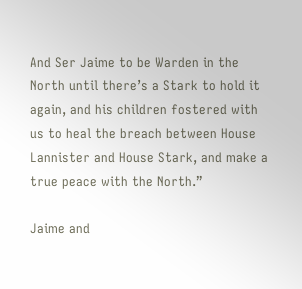And Ser Jaime to be Warden in the North until there’s a Stark to hold it again, and his children fostered with us to heal the breach between House Lannister and House Stark, and make a true peace with the North.”

Jaime and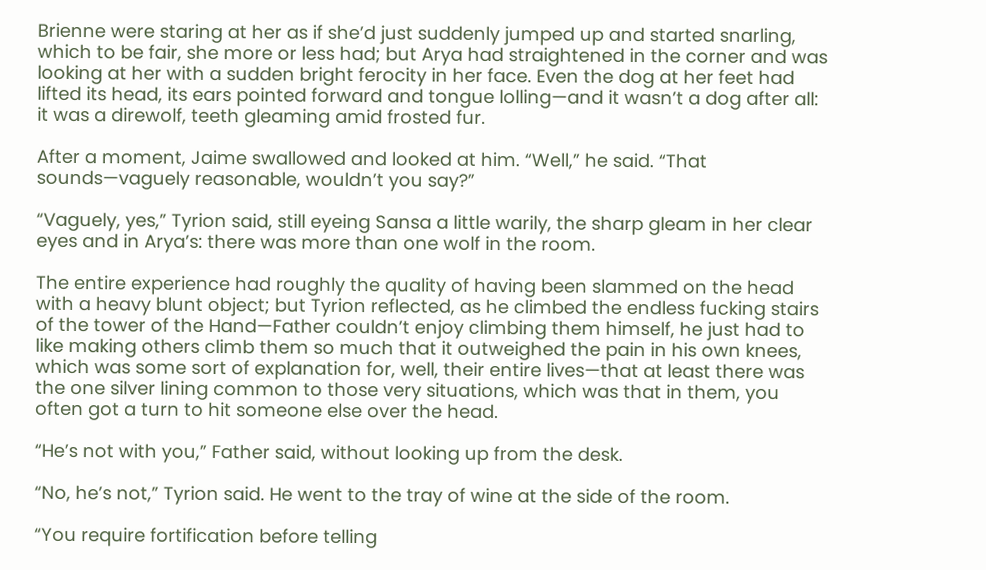Brienne were staring at her as if she’d just suddenly jumped up and started snarling, which to be fair, she more or less had; but Arya had straightened in the corner and was looking at her with a sudden bright ferocity in her face. Even the dog at her feet had lifted its head, its ears pointed forward and tongue lolling—and it wasn’t a dog after all: it was a direwolf, teeth gleaming amid frosted fur.

After a moment, Jaime swallowed and looked at him. “Well,” he said. “That sounds—vaguely reasonable, wouldn’t you say?”

“Vaguely, yes,” Tyrion said, still eyeing Sansa a little warily, the sharp gleam in her clear eyes and in Arya’s: there was more than one wolf in the room.

The entire experience had roughly the quality of having been slammed on the head with a heavy blunt object; but Tyrion reflected, as he climbed the endless fucking stairs of the tower of the Hand—Father couldn’t enjoy climbing them himself, he just had to like making others climb them so much that it outweighed the pain in his own knees, which was some sort of explanation for, well, their entire lives—that at least there was the one silver lining common to those very situations, which was that in them, you often got a turn to hit someone else over the head.

“He’s not with you,” Father said, without looking up from the desk.

“No, he’s not,” Tyrion said. He went to the tray of wine at the side of the room.

“You require fortification before telling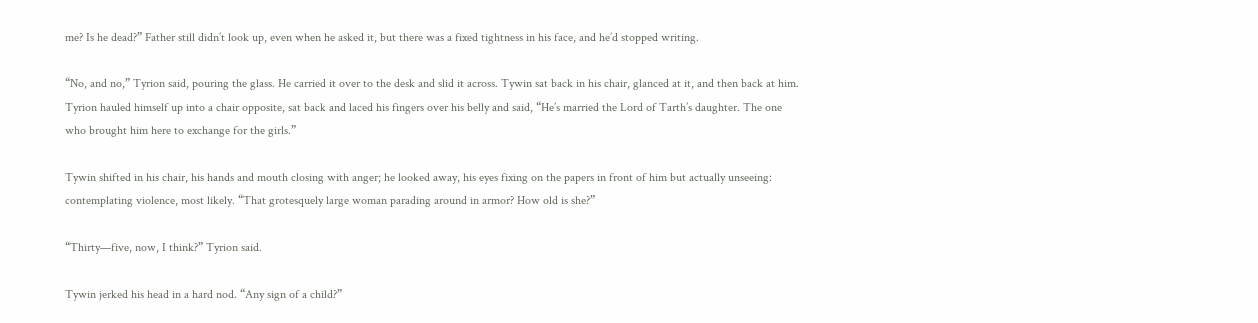me? Is he dead?” Father still didn’t look up, even when he asked it, but there was a fixed tightness in his face, and he’d stopped writing.

“No, and no,” Tyrion said, pouring the glass. He carried it over to the desk and slid it across. Tywin sat back in his chair, glanced at it, and then back at him. Tyrion hauled himself up into a chair opposite, sat back and laced his fingers over his belly and said, “He’s married the Lord of Tarth’s daughter. The one who brought him here to exchange for the girls.”

Tywin shifted in his chair, his hands and mouth closing with anger; he looked away, his eyes fixing on the papers in front of him but actually unseeing: contemplating violence, most likely. “That grotesquely large woman parading around in armor? How old is she?”

“Thirty—five, now, I think?” Tyrion said.

Tywin jerked his head in a hard nod. “Any sign of a child?”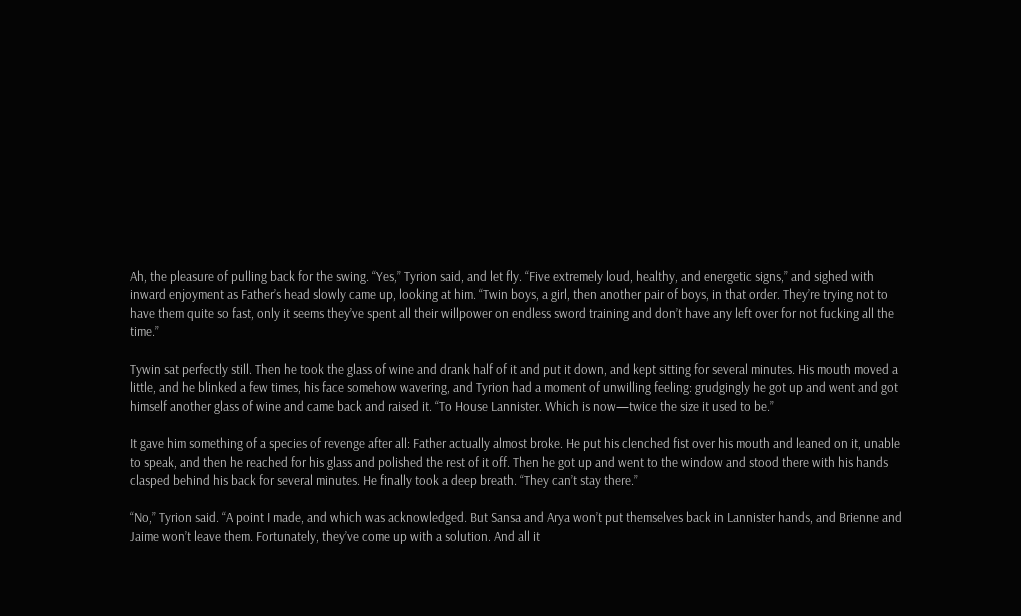Ah, the pleasure of pulling back for the swing. “Yes,” Tyrion said, and let fly. “Five extremely loud, healthy, and energetic signs,” and sighed with inward enjoyment as Father’s head slowly came up, looking at him. “Twin boys, a girl, then another pair of boys, in that order. They’re trying not to have them quite so fast, only it seems they’ve spent all their willpower on endless sword training and don’t have any left over for not fucking all the time.”

Tywin sat perfectly still. Then he took the glass of wine and drank half of it and put it down, and kept sitting for several minutes. His mouth moved a little, and he blinked a few times, his face somehow wavering, and Tyrion had a moment of unwilling feeling: grudgingly he got up and went and got himself another glass of wine and came back and raised it. “To House Lannister. Which is now—twice the size it used to be.”

It gave him something of a species of revenge after all: Father actually almost broke. He put his clenched fist over his mouth and leaned on it, unable to speak, and then he reached for his glass and polished the rest of it off. Then he got up and went to the window and stood there with his hands clasped behind his back for several minutes. He finally took a deep breath. “They can’t stay there.”

“No,” Tyrion said. “A point I made, and which was acknowledged. But Sansa and Arya won’t put themselves back in Lannister hands, and Brienne and Jaime won’t leave them. Fortunately, they’ve come up with a solution. And all it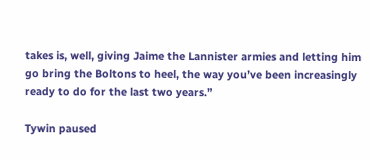takes is, well, giving Jaime the Lannister armies and letting him go bring the Boltons to heel, the way you’ve been increasingly ready to do for the last two years.”

Tywin paused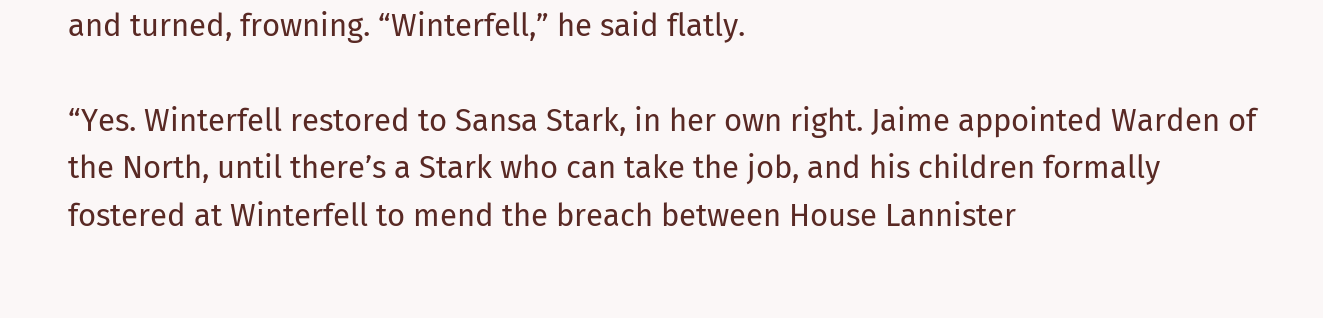and turned, frowning. “Winterfell,” he said flatly.

“Yes. Winterfell restored to Sansa Stark, in her own right. Jaime appointed Warden of the North, until there’s a Stark who can take the job, and his children formally fostered at Winterfell to mend the breach between House Lannister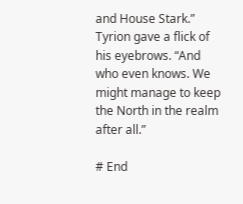and House Stark.” Tyrion gave a flick of his eyebrows. “And who even knows. We might manage to keep the North in the realm after all.”

# End